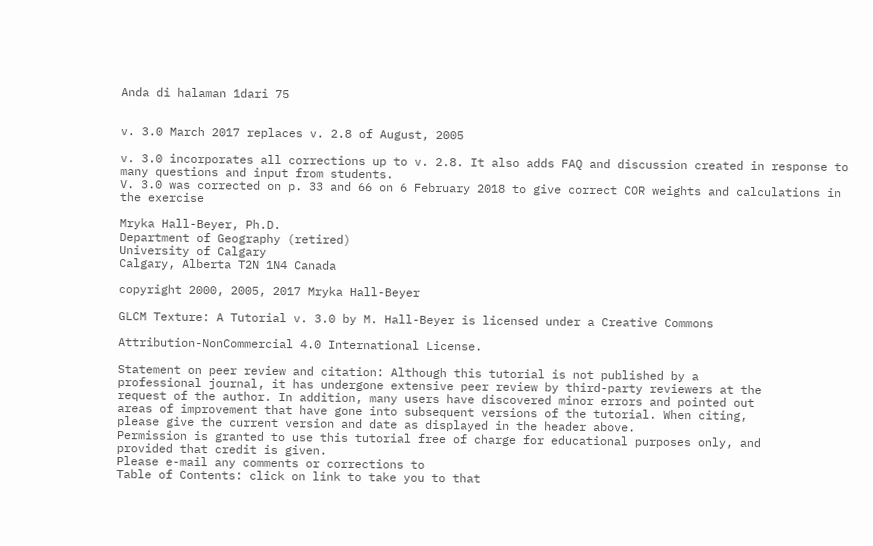Anda di halaman 1dari 75


v. 3.0 March 2017 replaces v. 2.8 of August, 2005

v. 3.0 incorporates all corrections up to v. 2.8. It also adds FAQ and discussion created in response to
many questions and input from students.
V. 3.0 was corrected on p. 33 and 66 on 6 February 2018 to give correct COR weights and calculations in
the exercise

Mryka Hall-Beyer, Ph.D.
Department of Geography (retired)
University of Calgary
Calgary, Alberta T2N 1N4 Canada

copyright 2000, 2005, 2017 Mryka Hall-Beyer

GLCM Texture: A Tutorial v. 3.0 by M. Hall-Beyer is licensed under a Creative Commons

Attribution-NonCommercial 4.0 International License.

Statement on peer review and citation: Although this tutorial is not published by a
professional journal, it has undergone extensive peer review by third-party reviewers at the
request of the author. In addition, many users have discovered minor errors and pointed out
areas of improvement that have gone into subsequent versions of the tutorial. When citing,
please give the current version and date as displayed in the header above.
Permission is granted to use this tutorial free of charge for educational purposes only, and
provided that credit is given.
Please e-mail any comments or corrections to
Table of Contents: click on link to take you to that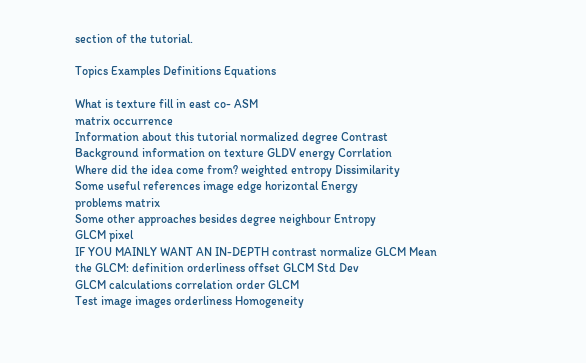section of the tutorial.

Topics Examples Definitions Equations

What is texture fill in east co- ASM
matrix occurrence
Information about this tutorial normalized degree Contrast
Background information on texture GLDV energy Corrlation
Where did the idea come from? weighted entropy Dissimilarity
Some useful references image edge horizontal Energy
problems matrix
Some other approaches besides degree neighbour Entropy
GLCM pixel
IF YOU MAINLY WANT AN IN-DEPTH contrast normalize GLCM Mean
the GLCM: definition orderliness offset GLCM Std Dev
GLCM calculations correlation order GLCM
Test image images orderliness Homogeneity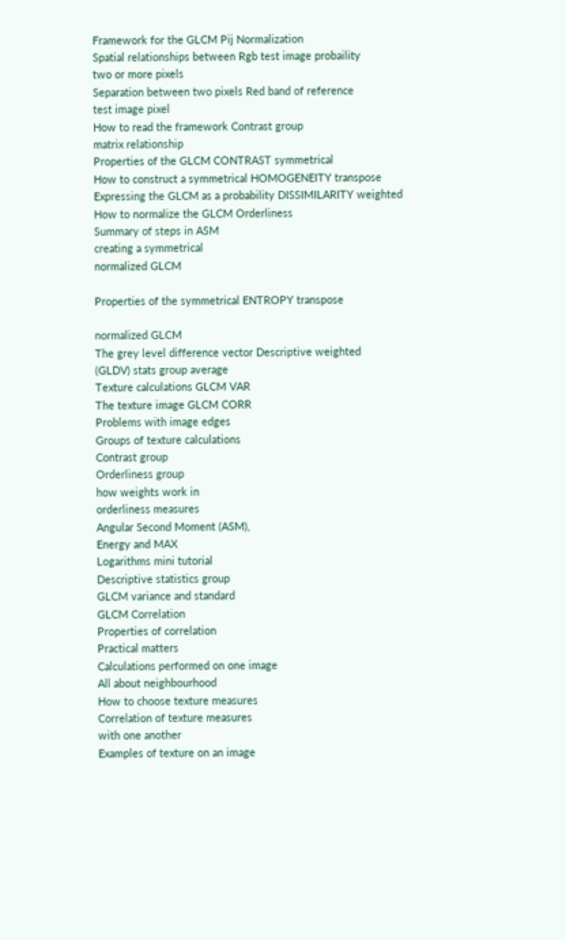Framework for the GLCM Pij Normalization
Spatial relationships between Rgb test image probaility
two or more pixels
Separation between two pixels Red band of reference
test image pixel
How to read the framework Contrast group
matrix relationship
Properties of the GLCM CONTRAST symmetrical
How to construct a symmetrical HOMOGENEITY transpose
Expressing the GLCM as a probability DISSIMILARITY weighted
How to normalize the GLCM Orderliness
Summary of steps in ASM
creating a symmetrical
normalized GLCM

Properties of the symmetrical ENTROPY transpose

normalized GLCM
The grey level difference vector Descriptive weighted
(GLDV) stats group average
Texture calculations GLCM VAR
The texture image GLCM CORR
Problems with image edges
Groups of texture calculations
Contrast group
Orderliness group
how weights work in
orderliness measures
Angular Second Moment (ASM),
Energy and MAX
Logarithms mini tutorial
Descriptive statistics group
GLCM variance and standard
GLCM Correlation
Properties of correlation
Practical matters
Calculations performed on one image
All about neighbourhood
How to choose texture measures
Correlation of texture measures
with one another
Examples of texture on an image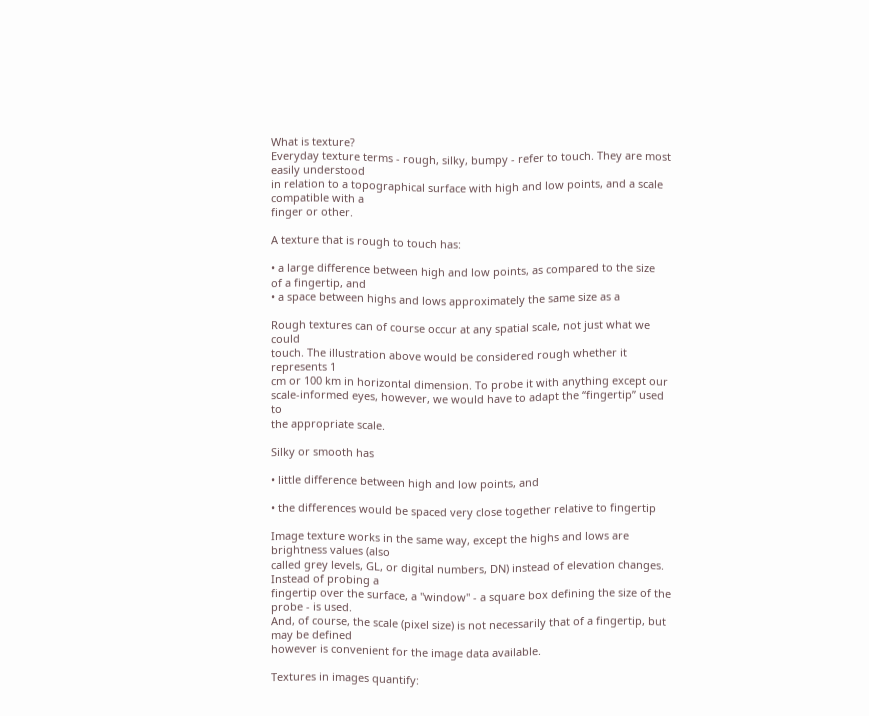What is texture?
Everyday texture terms - rough, silky, bumpy - refer to touch. They are most easily understood
in relation to a topographical surface with high and low points, and a scale compatible with a
finger or other.

A texture that is rough to touch has:

• a large difference between high and low points, as compared to the size
of a fingertip, and
• a space between highs and lows approximately the same size as a

Rough textures can of course occur at any spatial scale, not just what we could
touch. The illustration above would be considered rough whether it represents 1
cm or 100 km in horizontal dimension. To probe it with anything except our
scale-informed eyes, however, we would have to adapt the “fingertip” used to
the appropriate scale.

Silky or smooth has

• little difference between high and low points, and

• the differences would be spaced very close together relative to fingertip

Image texture works in the same way, except the highs and lows are brightness values (also
called grey levels, GL, or digital numbers, DN) instead of elevation changes. Instead of probing a
fingertip over the surface, a "window" - a square box defining the size of the probe - is used.
And, of course, the scale (pixel size) is not necessarily that of a fingertip, but may be defined
however is convenient for the image data available.

Textures in images quantify: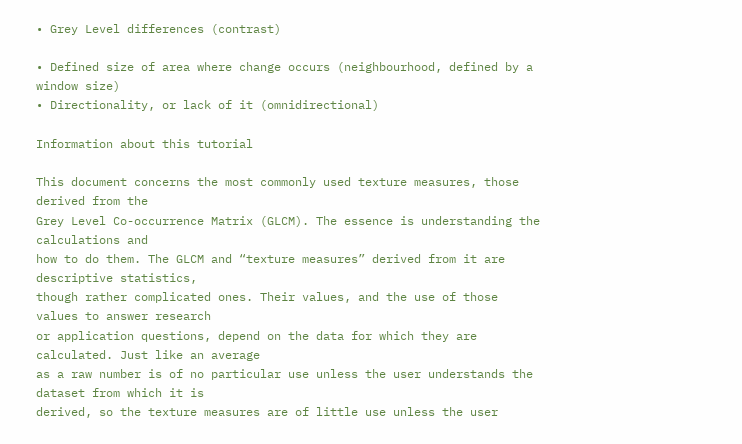• Grey Level differences (contrast)

• Defined size of area where change occurs (neighbourhood, defined by a window size)
• Directionality, or lack of it (omnidirectional)

Information about this tutorial

This document concerns the most commonly used texture measures, those derived from the
Grey Level Co-occurrence Matrix (GLCM). The essence is understanding the calculations and
how to do them. The GLCM and “texture measures” derived from it are descriptive statistics,
though rather complicated ones. Their values, and the use of those values to answer research
or application questions, depend on the data for which they are calculated. Just like an average
as a raw number is of no particular use unless the user understands the dataset from which it is
derived, so the texture measures are of little use unless the user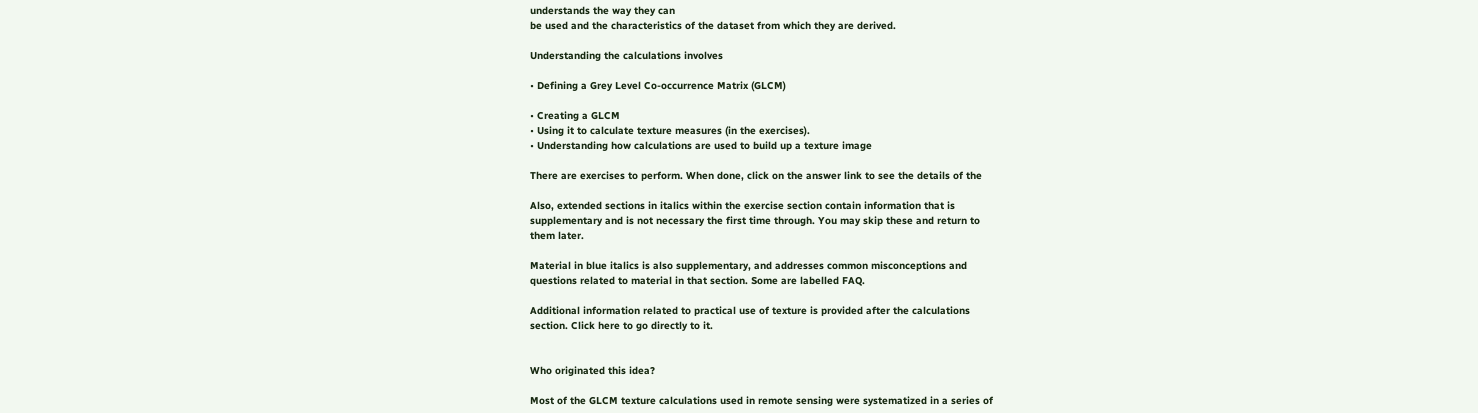understands the way they can
be used and the characteristics of the dataset from which they are derived.

Understanding the calculations involves

• Defining a Grey Level Co-occurrence Matrix (GLCM)

• Creating a GLCM
• Using it to calculate texture measures (in the exercises).
• Understanding how calculations are used to build up a texture image

There are exercises to perform. When done, click on the answer link to see the details of the

Also, extended sections in italics within the exercise section contain information that is
supplementary and is not necessary the first time through. You may skip these and return to
them later.

Material in blue italics is also supplementary, and addresses common misconceptions and
questions related to material in that section. Some are labelled FAQ.

Additional information related to practical use of texture is provided after the calculations
section. Click here to go directly to it.


Who originated this idea?

Most of the GLCM texture calculations used in remote sensing were systematized in a series of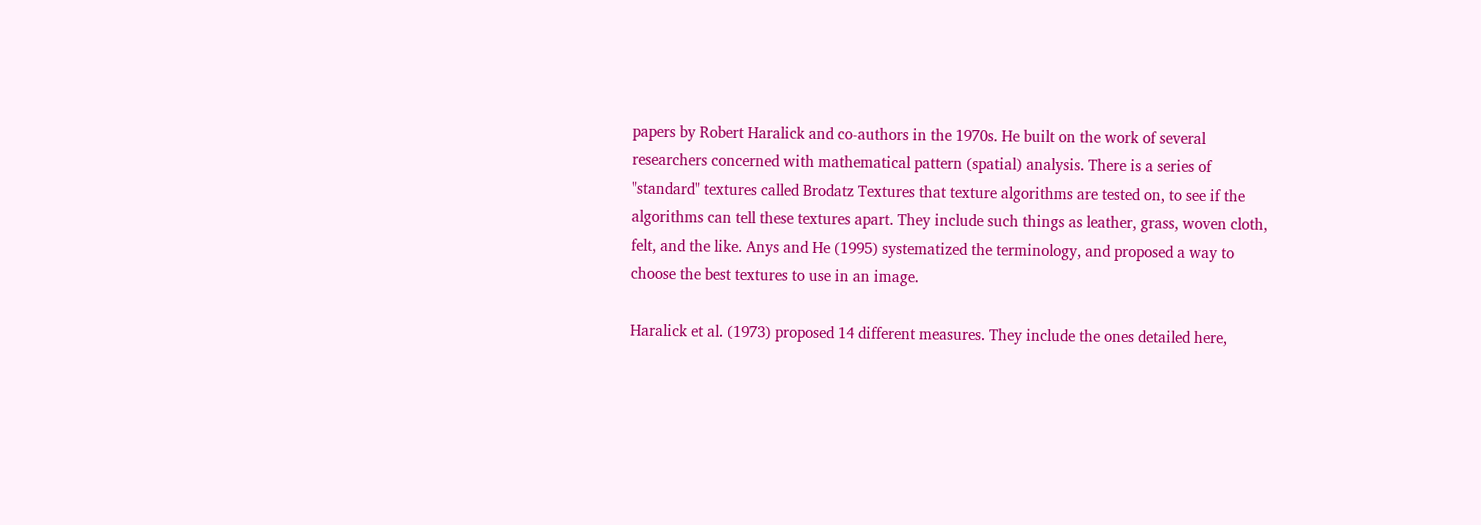papers by Robert Haralick and co-authors in the 1970s. He built on the work of several
researchers concerned with mathematical pattern (spatial) analysis. There is a series of
"standard" textures called Brodatz Textures that texture algorithms are tested on, to see if the
algorithms can tell these textures apart. They include such things as leather, grass, woven cloth,
felt, and the like. Anys and He (1995) systematized the terminology, and proposed a way to
choose the best textures to use in an image.

Haralick et al. (1973) proposed 14 different measures. They include the ones detailed here,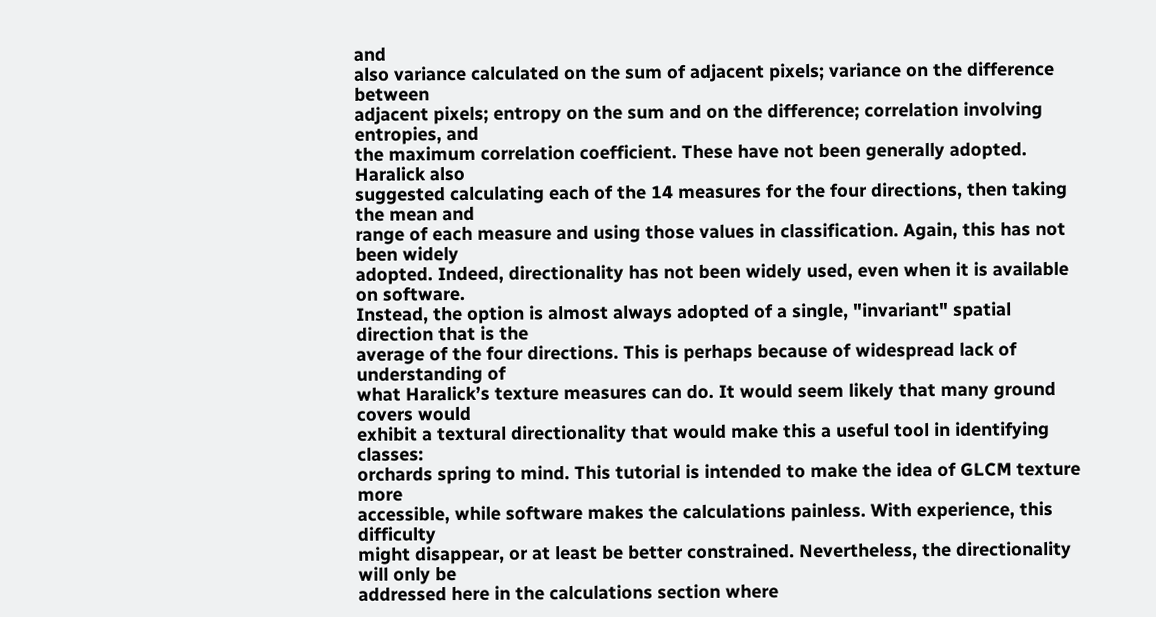and
also variance calculated on the sum of adjacent pixels; variance on the difference between
adjacent pixels; entropy on the sum and on the difference; correlation involving entropies, and
the maximum correlation coefficient. These have not been generally adopted. Haralick also
suggested calculating each of the 14 measures for the four directions, then taking the mean and
range of each measure and using those values in classification. Again, this has not been widely
adopted. Indeed, directionality has not been widely used, even when it is available on software.
Instead, the option is almost always adopted of a single, "invariant" spatial direction that is the
average of the four directions. This is perhaps because of widespread lack of understanding of
what Haralick’s texture measures can do. It would seem likely that many ground covers would
exhibit a textural directionality that would make this a useful tool in identifying classes:
orchards spring to mind. This tutorial is intended to make the idea of GLCM texture more
accessible, while software makes the calculations painless. With experience, this difficulty
might disappear, or at least be better constrained. Nevertheless, the directionality will only be
addressed here in the calculations section where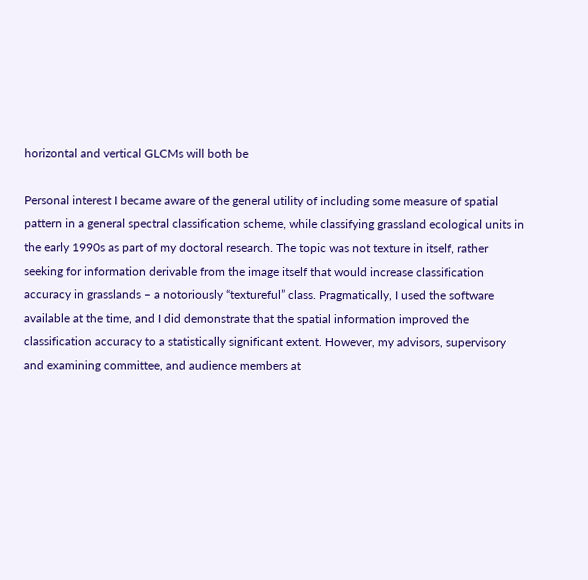horizontal and vertical GLCMs will both be

Personal interest I became aware of the general utility of including some measure of spatial
pattern in a general spectral classification scheme, while classifying grassland ecological units in
the early 1990s as part of my doctoral research. The topic was not texture in itself, rather
seeking for information derivable from the image itself that would increase classification
accuracy in grasslands – a notoriously “textureful” class. Pragmatically, I used the software
available at the time, and I did demonstrate that the spatial information improved the
classification accuracy to a statistically significant extent. However, my advisors, supervisory
and examining committee, and audience members at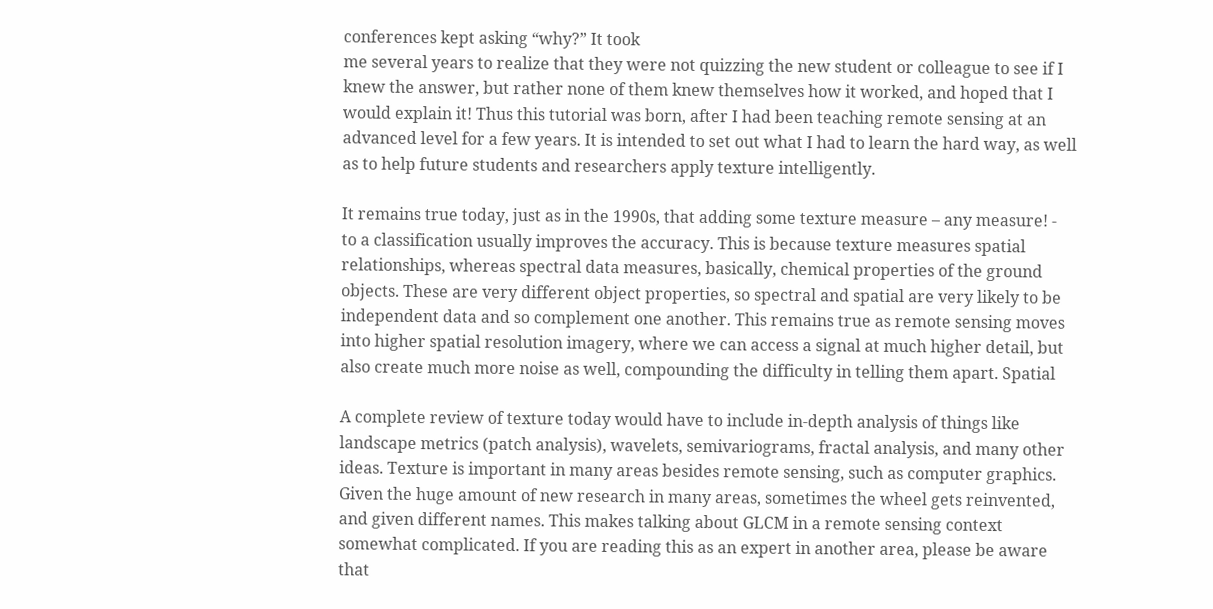conferences kept asking “why?” It took
me several years to realize that they were not quizzing the new student or colleague to see if I
knew the answer, but rather none of them knew themselves how it worked, and hoped that I
would explain it! Thus this tutorial was born, after I had been teaching remote sensing at an
advanced level for a few years. It is intended to set out what I had to learn the hard way, as well
as to help future students and researchers apply texture intelligently.

It remains true today, just as in the 1990s, that adding some texture measure – any measure! -
to a classification usually improves the accuracy. This is because texture measures spatial
relationships, whereas spectral data measures, basically, chemical properties of the ground
objects. These are very different object properties, so spectral and spatial are very likely to be
independent data and so complement one another. This remains true as remote sensing moves
into higher spatial resolution imagery, where we can access a signal at much higher detail, but
also create much more noise as well, compounding the difficulty in telling them apart. Spatial

A complete review of texture today would have to include in-depth analysis of things like
landscape metrics (patch analysis), wavelets, semivariograms, fractal analysis, and many other
ideas. Texture is important in many areas besides remote sensing, such as computer graphics.
Given the huge amount of new research in many areas, sometimes the wheel gets reinvented,
and given different names. This makes talking about GLCM in a remote sensing context
somewhat complicated. If you are reading this as an expert in another area, please be aware
that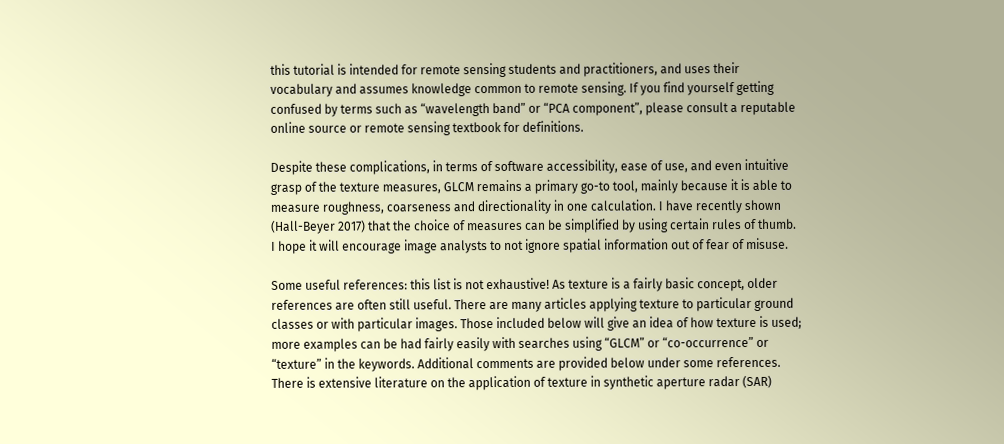this tutorial is intended for remote sensing students and practitioners, and uses their
vocabulary and assumes knowledge common to remote sensing. If you find yourself getting
confused by terms such as “wavelength band” or “PCA component”, please consult a reputable
online source or remote sensing textbook for definitions.

Despite these complications, in terms of software accessibility, ease of use, and even intuitive
grasp of the texture measures, GLCM remains a primary go-to tool, mainly because it is able to
measure roughness, coarseness and directionality in one calculation. I have recently shown
(Hall-Beyer 2017) that the choice of measures can be simplified by using certain rules of thumb.
I hope it will encourage image analysts to not ignore spatial information out of fear of misuse.

Some useful references: this list is not exhaustive! As texture is a fairly basic concept, older
references are often still useful. There are many articles applying texture to particular ground
classes or with particular images. Those included below will give an idea of how texture is used;
more examples can be had fairly easily with searches using “GLCM” or “co-occurrence” or
“texture” in the keywords. Additional comments are provided below under some references.
There is extensive literature on the application of texture in synthetic aperture radar (SAR)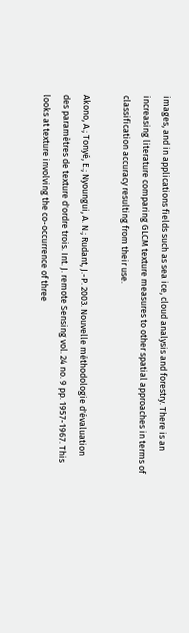images, and in applications fields such as sea ice, cloud analysis and forestry. There is an
increasing literature comparing GLCM texture measures to other spatial approaches in terms of
classification accuracy resulting from their use.

Akono, A.; Tonyé, E.; Nyoungui, A. N.; Rudant, J.-P. 2003. Nouvelle méthodologie d'évaluation
des paramètres de texture d'ordre trois. Int. J. remote Sensing vol. 24 no. 9 pp. 1957-1967. This
looks at texture involving the co-occurrence of three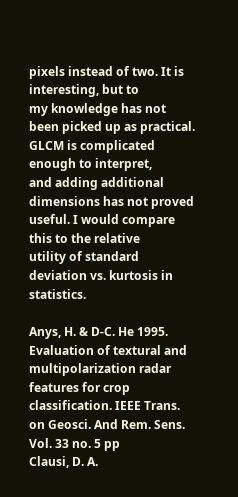pixels instead of two. It is interesting, but to
my knowledge has not been picked up as practical. GLCM is complicated enough to interpret,
and adding additional dimensions has not proved useful. I would compare this to the relative
utility of standard deviation vs. kurtosis in statistics.

Anys, H. & D-C. He 1995. Evaluation of textural and multipolarization radar features for crop
classification. IEEE Trans. on Geosci. And Rem. Sens. Vol. 33 no. 5 pp
Clausi, D. A.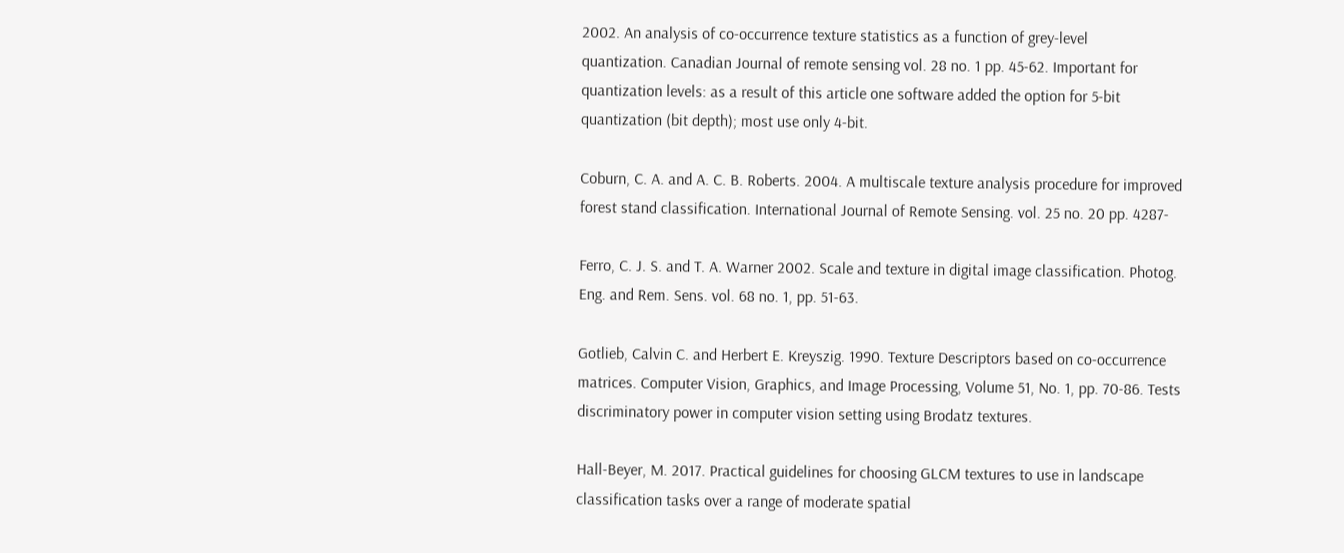2002. An analysis of co-occurrence texture statistics as a function of grey-level
quantization. Canadian Journal of remote sensing vol. 28 no. 1 pp. 45-62. Important for
quantization levels: as a result of this article one software added the option for 5-bit
quantization (bit depth); most use only 4-bit.

Coburn, C. A. and A. C. B. Roberts. 2004. A multiscale texture analysis procedure for improved
forest stand classification. International Journal of Remote Sensing. vol. 25 no. 20 pp. 4287-

Ferro, C. J. S. and T. A. Warner 2002. Scale and texture in digital image classification. Photog.
Eng. and Rem. Sens. vol. 68 no. 1, pp. 51-63.

Gotlieb, Calvin C. and Herbert E. Kreyszig. 1990. Texture Descriptors based on co-occurrence
matrices. Computer Vision, Graphics, and Image Processing, Volume 51, No. 1, pp. 70-86. Tests
discriminatory power in computer vision setting using Brodatz textures.

Hall-Beyer, M. 2017. Practical guidelines for choosing GLCM textures to use in landscape
classification tasks over a range of moderate spatial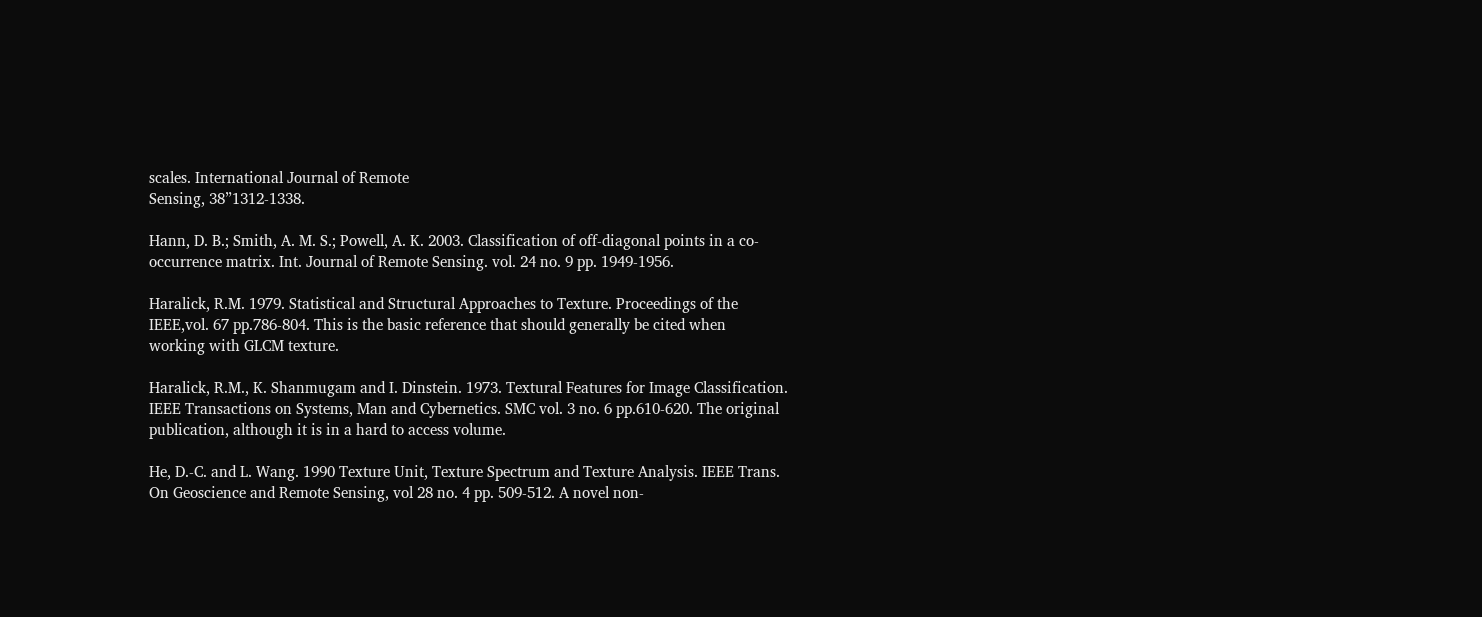scales. International Journal of Remote
Sensing, 38”1312-1338.

Hann, D. B.; Smith, A. M. S.; Powell, A. K. 2003. Classification of off-diagonal points in a co-
occurrence matrix. Int. Journal of Remote Sensing. vol. 24 no. 9 pp. 1949-1956.

Haralick, R.M. 1979. Statistical and Structural Approaches to Texture. Proceedings of the
IEEE,vol. 67 pp.786-804. This is the basic reference that should generally be cited when
working with GLCM texture.

Haralick, R.M., K. Shanmugam and I. Dinstein. 1973. Textural Features for Image Classification.
IEEE Transactions on Systems, Man and Cybernetics. SMC vol. 3 no. 6 pp.610-620. The original
publication, although it is in a hard to access volume.

He, D.-C. and L. Wang. 1990 Texture Unit, Texture Spectrum and Texture Analysis. IEEE Trans.
On Geoscience and Remote Sensing, vol 28 no. 4 pp. 509-512. A novel non-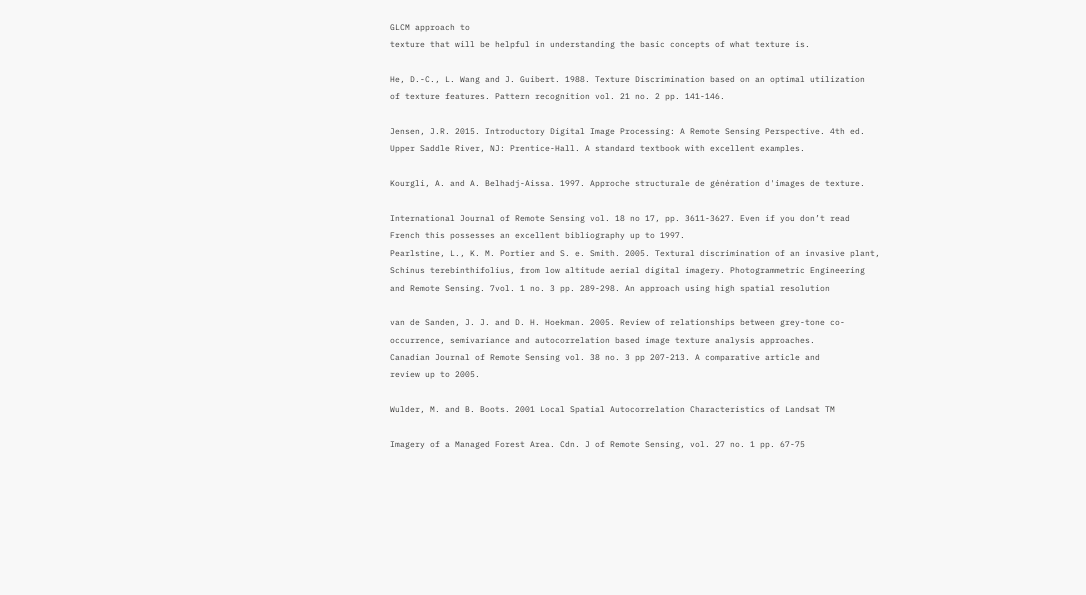GLCM approach to
texture that will be helpful in understanding the basic concepts of what texture is.

He, D.-C., L. Wang and J. Guibert. 1988. Texture Discrimination based on an optimal utilization
of texture features. Pattern recognition vol. 21 no. 2 pp. 141-146.

Jensen, J.R. 2015. Introductory Digital Image Processing: A Remote Sensing Perspective. 4th ed.
Upper Saddle River, NJ: Prentice-Hall. A standard textbook with excellent examples.

Kourgli, A. and A. Belhadj-Aissa. 1997. Approche structurale de génération d'images de texture.

International Journal of Remote Sensing vol. 18 no 17, pp. 3611-3627. Even if you don’t read
French this possesses an excellent bibliography up to 1997.
Pearlstine, L., K. M. Portier and S. e. Smith. 2005. Textural discrimination of an invasive plant,
Schinus terebinthifolius, from low altitude aerial digital imagery. Photogrammetric Engineering
and Remote Sensing. 7vol. 1 no. 3 pp. 289-298. An approach using high spatial resolution

van de Sanden, J. J. and D. H. Hoekman. 2005. Review of relationships between grey-tone co-
occurrence, semivariance and autocorrelation based image texture analysis approaches.
Canadian Journal of Remote Sensing vol. 38 no. 3 pp 207-213. A comparative article and
review up to 2005.

Wulder, M. and B. Boots. 2001 Local Spatial Autocorrelation Characteristics of Landsat TM

Imagery of a Managed Forest Area. Cdn. J of Remote Sensing, vol. 27 no. 1 pp. 67-75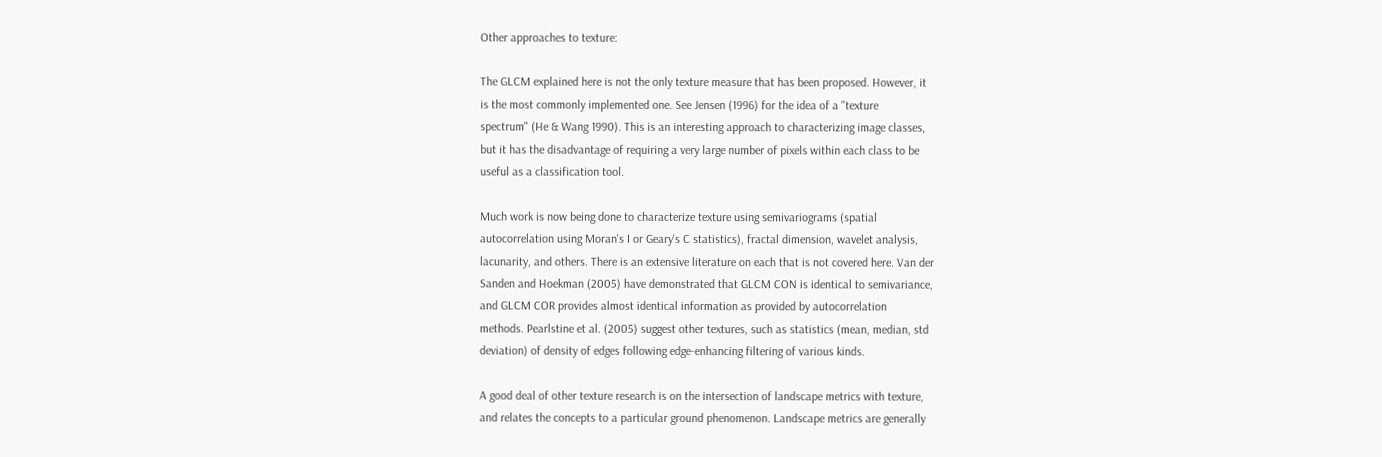Other approaches to texture:

The GLCM explained here is not the only texture measure that has been proposed. However, it
is the most commonly implemented one. See Jensen (1996) for the idea of a "texture
spectrum" (He & Wang 1990). This is an interesting approach to characterizing image classes,
but it has the disadvantage of requiring a very large number of pixels within each class to be
useful as a classification tool.

Much work is now being done to characterize texture using semivariograms (spatial
autocorrelation using Moran's I or Geary's C statistics), fractal dimension, wavelet analysis,
lacunarity, and others. There is an extensive literature on each that is not covered here. Van der
Sanden and Hoekman (2005) have demonstrated that GLCM CON is identical to semivariance,
and GLCM COR provides almost identical information as provided by autocorrelation
methods. Pearlstine et al. (2005) suggest other textures, such as statistics (mean, median, std
deviation) of density of edges following edge-enhancing filtering of various kinds.

A good deal of other texture research is on the intersection of landscape metrics with texture,
and relates the concepts to a particular ground phenomenon. Landscape metrics are generally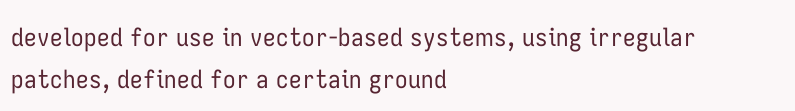developed for use in vector-based systems, using irregular patches, defined for a certain ground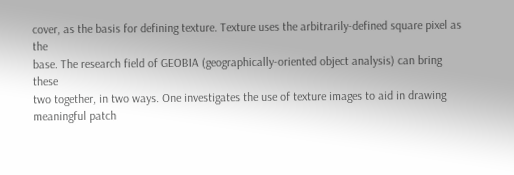cover, as the basis for defining texture. Texture uses the arbitrarily-defined square pixel as the
base. The research field of GEOBIA (geographically-oriented object analysis) can bring these
two together, in two ways. One investigates the use of texture images to aid in drawing
meaningful patch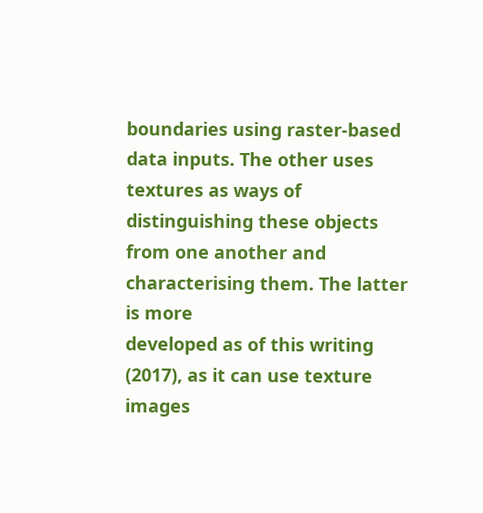boundaries using raster-based data inputs. The other uses textures as ways of
distinguishing these objects from one another and characterising them. The latter is more
developed as of this writing (2017), as it can use texture images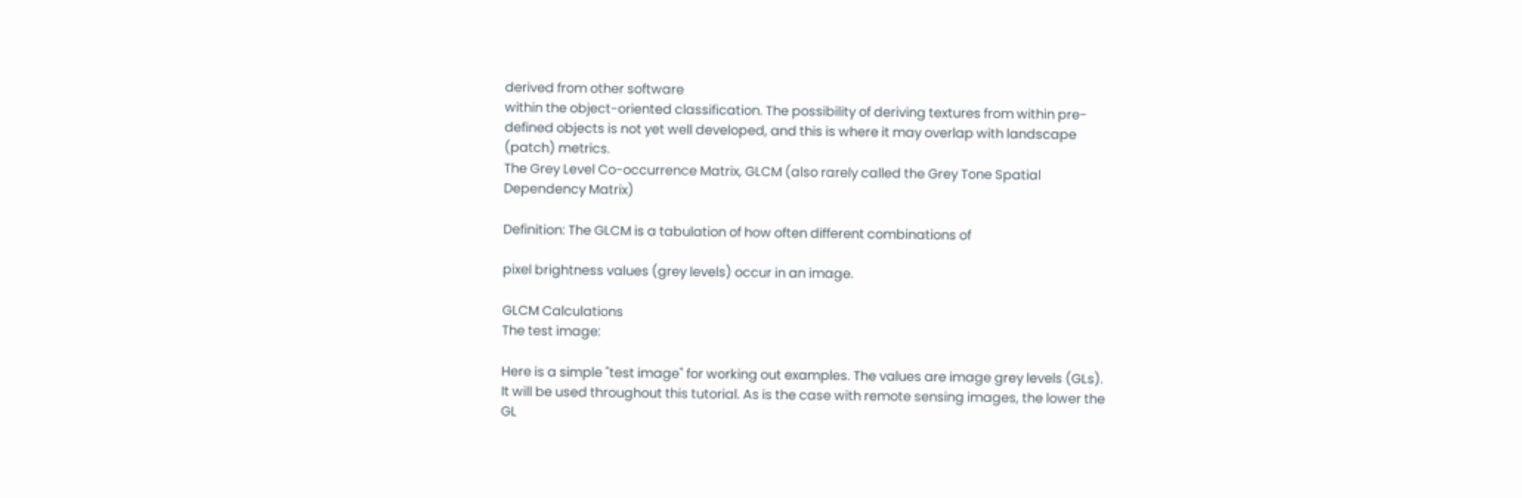derived from other software
within the object-oriented classification. The possibility of deriving textures from within pre-
defined objects is not yet well developed, and this is where it may overlap with landscape
(patch) metrics.
The Grey Level Co-occurrence Matrix, GLCM (also rarely called the Grey Tone Spatial
Dependency Matrix)

Definition: The GLCM is a tabulation of how often different combinations of

pixel brightness values (grey levels) occur in an image.

GLCM Calculations
The test image:

Here is a simple "test image" for working out examples. The values are image grey levels (GLs).
It will be used throughout this tutorial. As is the case with remote sensing images, the lower the
GL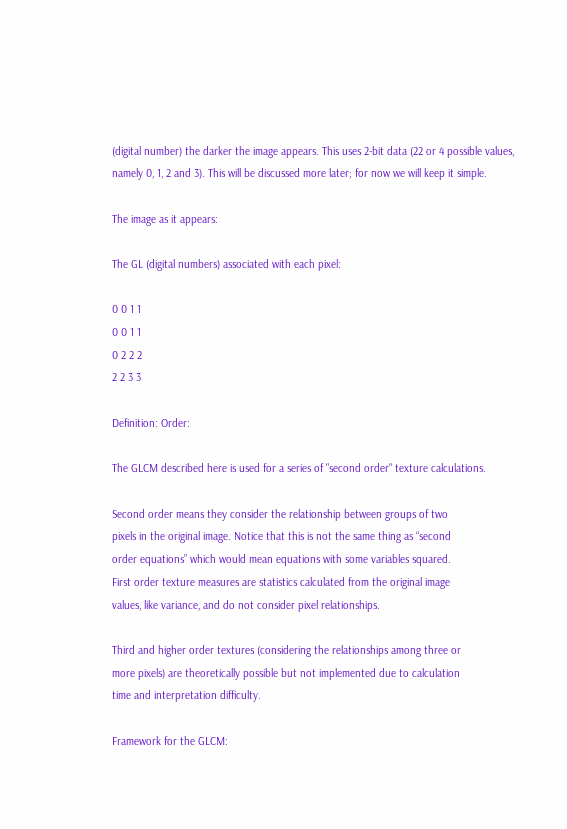(digital number) the darker the image appears. This uses 2-bit data (22 or 4 possible values,
namely 0, 1, 2 and 3). This will be discussed more later; for now we will keep it simple.

The image as it appears:

The GL (digital numbers) associated with each pixel:

0 0 1 1
0 0 1 1
0 2 2 2
2 2 3 3

Definition: Order:

The GLCM described here is used for a series of "second order" texture calculations.

Second order means they consider the relationship between groups of two
pixels in the original image. Notice that this is not the same thing as “second
order equations” which would mean equations with some variables squared.
First order texture measures are statistics calculated from the original image
values, like variance, and do not consider pixel relationships.

Third and higher order textures (considering the relationships among three or
more pixels) are theoretically possible but not implemented due to calculation
time and interpretation difficulty.

Framework for the GLCM: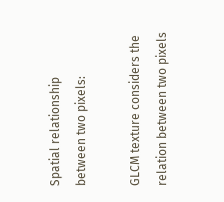Spatial relationship between two pixels:

GLCM texture considers the relation between two pixels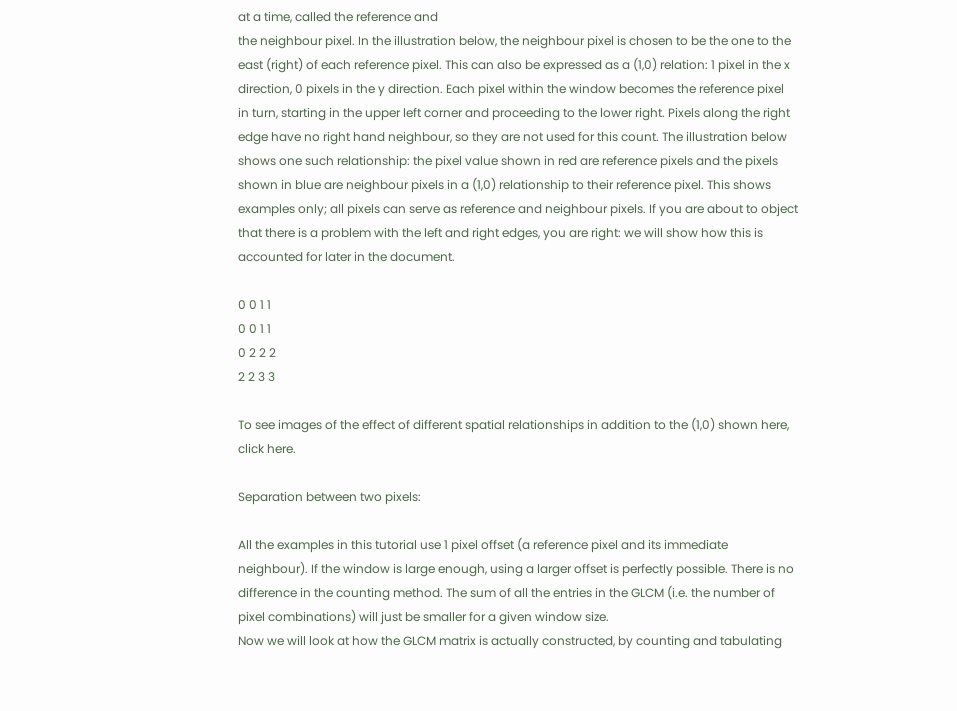at a time, called the reference and
the neighbour pixel. In the illustration below, the neighbour pixel is chosen to be the one to the
east (right) of each reference pixel. This can also be expressed as a (1,0) relation: 1 pixel in the x
direction, 0 pixels in the y direction. Each pixel within the window becomes the reference pixel
in turn, starting in the upper left corner and proceeding to the lower right. Pixels along the right
edge have no right hand neighbour, so they are not used for this count. The illustration below
shows one such relationship: the pixel value shown in red are reference pixels and the pixels
shown in blue are neighbour pixels in a (1,0) relationship to their reference pixel. This shows
examples only; all pixels can serve as reference and neighbour pixels. If you are about to object
that there is a problem with the left and right edges, you are right: we will show how this is
accounted for later in the document.

0 0 1 1
0 0 1 1
0 2 2 2
2 2 3 3

To see images of the effect of different spatial relationships in addition to the (1,0) shown here,
click here.

Separation between two pixels:

All the examples in this tutorial use 1 pixel offset (a reference pixel and its immediate
neighbour). If the window is large enough, using a larger offset is perfectly possible. There is no
difference in the counting method. The sum of all the entries in the GLCM (i.e. the number of
pixel combinations) will just be smaller for a given window size.
Now we will look at how the GLCM matrix is actually constructed, by counting and tabulating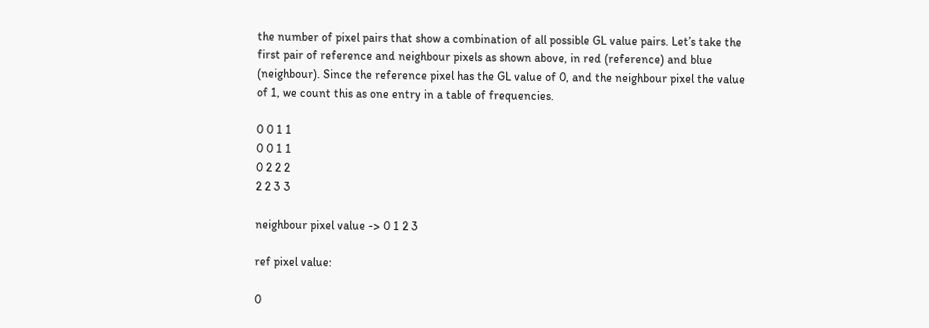the number of pixel pairs that show a combination of all possible GL value pairs. Let’s take the
first pair of reference and neighbour pixels as shown above, in red (reference) and blue
(neighbour). Since the reference pixel has the GL value of 0, and the neighbour pixel the value
of 1, we count this as one entry in a table of frequencies.

0 0 1 1
0 0 1 1
0 2 2 2
2 2 3 3

neighbour pixel value -> 0 1 2 3

ref pixel value:

0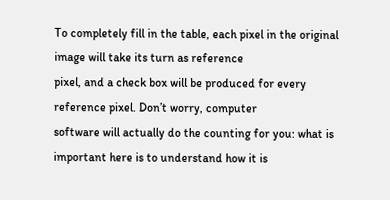To completely fill in the table, each pixel in the original image will take its turn as reference
pixel, and a check box will be produced for every reference pixel. Don’t worry, computer
software will actually do the counting for you: what is important here is to understand how it is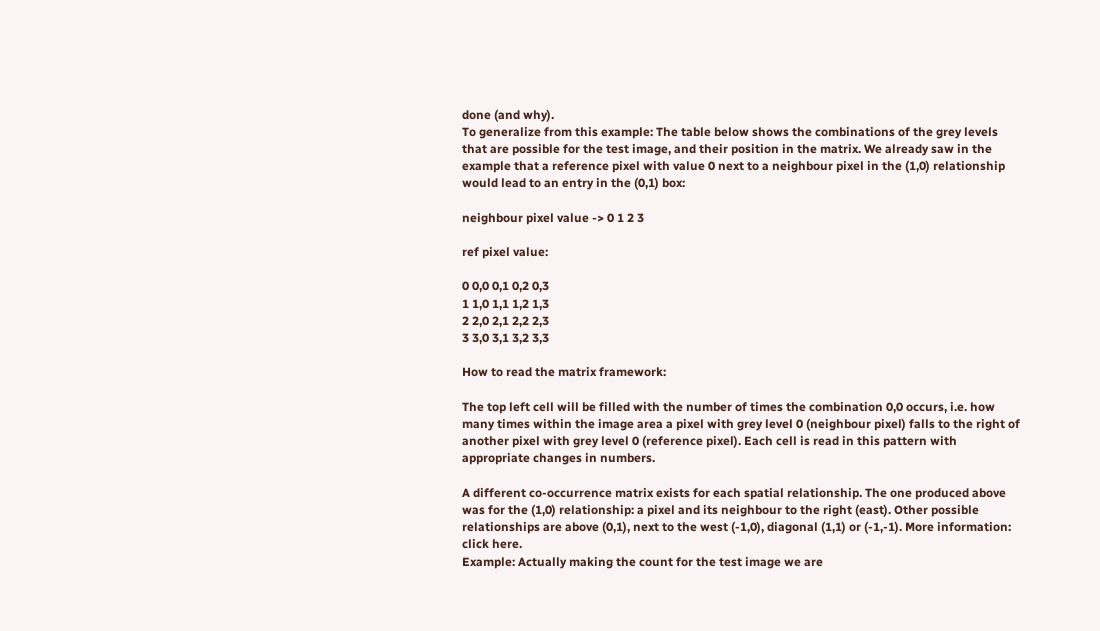done (and why).
To generalize from this example: The table below shows the combinations of the grey levels
that are possible for the test image, and their position in the matrix. We already saw in the
example that a reference pixel with value 0 next to a neighbour pixel in the (1,0) relationship
would lead to an entry in the (0,1) box:

neighbour pixel value -> 0 1 2 3

ref pixel value:

0 0,0 0,1 0,2 0,3
1 1,0 1,1 1,2 1,3
2 2,0 2,1 2,2 2,3
3 3,0 3,1 3,2 3,3

How to read the matrix framework:

The top left cell will be filled with the number of times the combination 0,0 occurs, i.e. how
many times within the image area a pixel with grey level 0 (neighbour pixel) falls to the right of
another pixel with grey level 0 (reference pixel). Each cell is read in this pattern with
appropriate changes in numbers.

A different co-occurrence matrix exists for each spatial relationship. The one produced above
was for the (1,0) relationship: a pixel and its neighbour to the right (east). Other possible
relationships are above (0,1), next to the west (-1,0), diagonal (1,1) or (-1,-1). More information:
click here.
Example: Actually making the count for the test image we are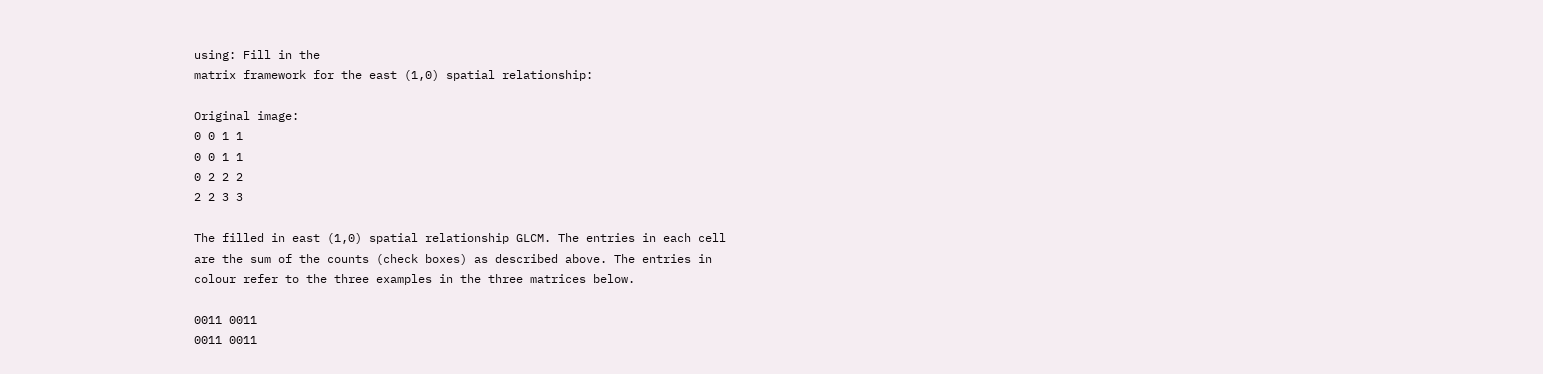using: Fill in the
matrix framework for the east (1,0) spatial relationship:

Original image:
0 0 1 1
0 0 1 1
0 2 2 2
2 2 3 3

The filled in east (1,0) spatial relationship GLCM. The entries in each cell
are the sum of the counts (check boxes) as described above. The entries in
colour refer to the three examples in the three matrices below.

0011 0011
0011 0011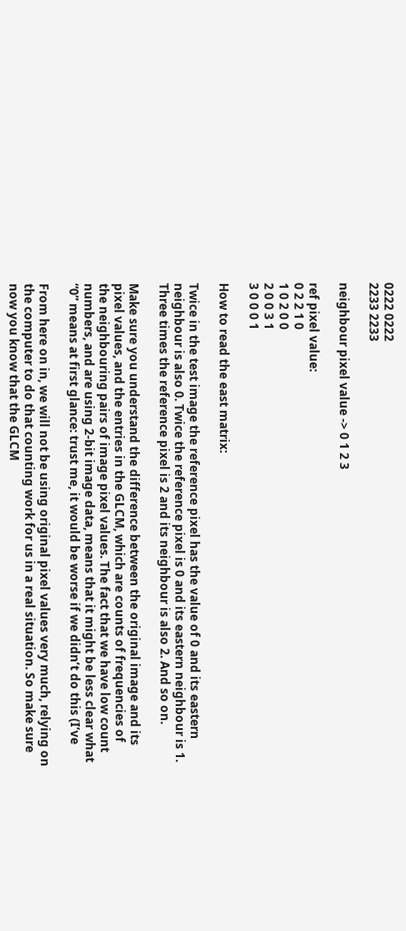0222 0222
2233 2233

neighbour pixel value -> 0 1 2 3

ref pixel value:
0 2 2 1 0
1 0 2 0 0
2 0 0 3 1
3 0 0 0 1

How to read the east matrix:

Twice in the test image the reference pixel has the value of 0 and its eastern
neighbour is also 0. Twice the reference pixel is 0 and its eastern neighbour is 1.
Three times the reference pixel is 2 and its neighbour is also 2. And so on.

Make sure you understand the difference between the original image and its
pixel values, and the entries in the GLCM, which are counts of frequencies of
the neighbouring pairs of image pixel values. The fact that we have low count
numbers, and are using 2-bit image data, means that it might be less clear what
“0” means at first glance: trust me, it would be worse if we didn’t do this (I’ve

From here on in, we will not be using original pixel values very much, relying on
the computer to do that counting work for us in a real situation. So make sure
now you know that the GLCM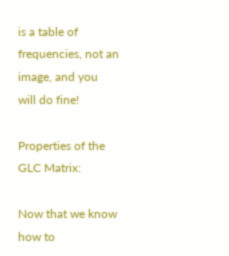is a table of frequencies, not an image, and you
will do fine!

Properties of the GLC Matrix:

Now that we know how to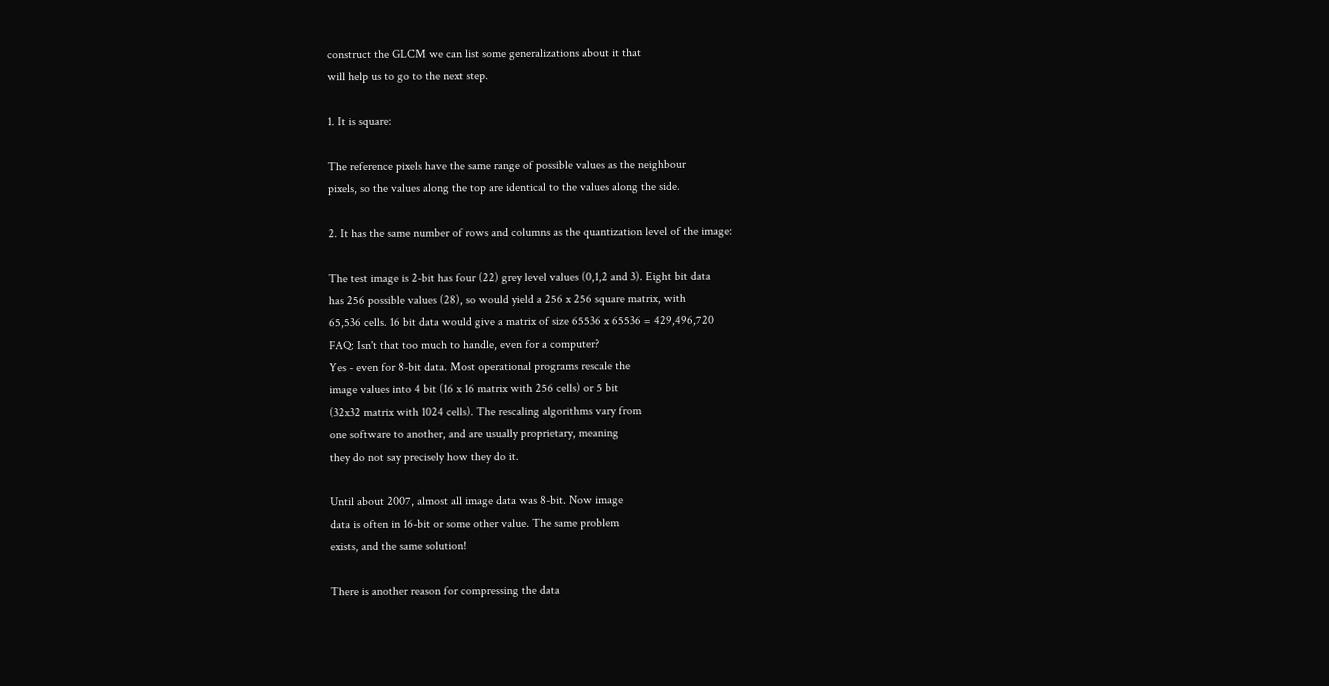construct the GLCM we can list some generalizations about it that
will help us to go to the next step.

1. It is square:

The reference pixels have the same range of possible values as the neighbour
pixels, so the values along the top are identical to the values along the side.

2. It has the same number of rows and columns as the quantization level of the image:

The test image is 2-bit has four (22) grey level values (0,1,2 and 3). Eight bit data
has 256 possible values (28), so would yield a 256 x 256 square matrix, with
65,536 cells. 16 bit data would give a matrix of size 65536 x 65536 = 429,496,720
FAQ: Isn't that too much to handle, even for a computer?
Yes - even for 8-bit data. Most operational programs rescale the
image values into 4 bit (16 x 16 matrix with 256 cells) or 5 bit
(32x32 matrix with 1024 cells). The rescaling algorithms vary from
one software to another, and are usually proprietary, meaning
they do not say precisely how they do it.

Until about 2007, almost all image data was 8-bit. Now image
data is often in 16-bit or some other value. The same problem
exists, and the same solution!

There is another reason for compressing the data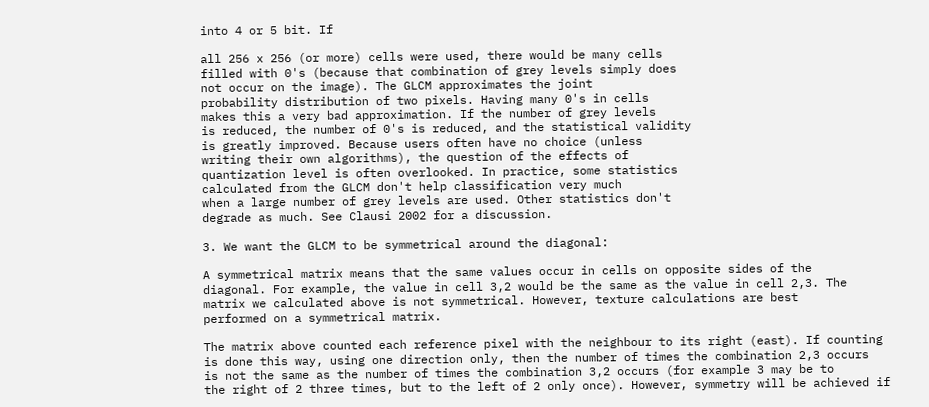into 4 or 5 bit. If

all 256 x 256 (or more) cells were used, there would be many cells
filled with 0's (because that combination of grey levels simply does
not occur on the image). The GLCM approximates the joint
probability distribution of two pixels. Having many 0's in cells
makes this a very bad approximation. If the number of grey levels
is reduced, the number of 0's is reduced, and the statistical validity
is greatly improved. Because users often have no choice (unless
writing their own algorithms), the question of the effects of
quantization level is often overlooked. In practice, some statistics
calculated from the GLCM don't help classification very much
when a large number of grey levels are used. Other statistics don't
degrade as much. See Clausi 2002 for a discussion.

3. We want the GLCM to be symmetrical around the diagonal:

A symmetrical matrix means that the same values occur in cells on opposite sides of the
diagonal. For example, the value in cell 3,2 would be the same as the value in cell 2,3. The
matrix we calculated above is not symmetrical. However, texture calculations are best
performed on a symmetrical matrix.

The matrix above counted each reference pixel with the neighbour to its right (east). If counting
is done this way, using one direction only, then the number of times the combination 2,3 occurs
is not the same as the number of times the combination 3,2 occurs (for example 3 may be to
the right of 2 three times, but to the left of 2 only once). However, symmetry will be achieved if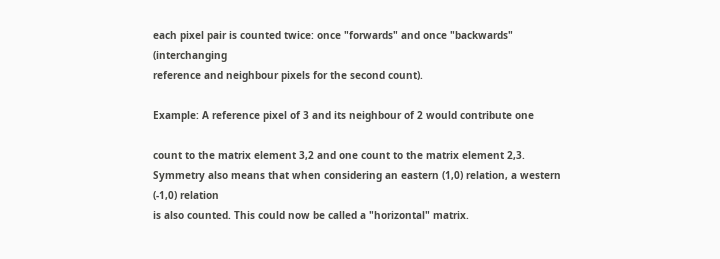each pixel pair is counted twice: once "forwards" and once "backwards" (interchanging
reference and neighbour pixels for the second count).

Example: A reference pixel of 3 and its neighbour of 2 would contribute one

count to the matrix element 3,2 and one count to the matrix element 2,3.
Symmetry also means that when considering an eastern (1,0) relation, a western (-1,0) relation
is also counted. This could now be called a "horizontal" matrix.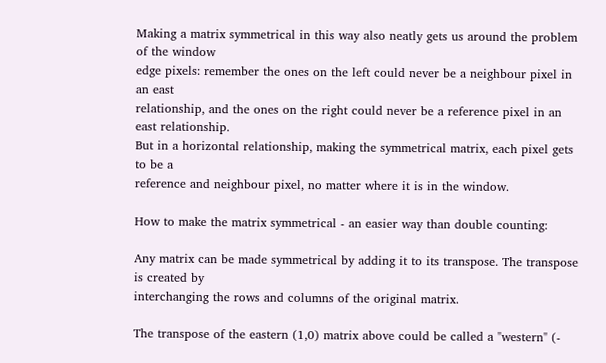Making a matrix symmetrical in this way also neatly gets us around the problem of the window
edge pixels: remember the ones on the left could never be a neighbour pixel in an east
relationship, and the ones on the right could never be a reference pixel in an east relationship.
But in a horizontal relationship, making the symmetrical matrix, each pixel gets to be a
reference and neighbour pixel, no matter where it is in the window.

How to make the matrix symmetrical - an easier way than double counting:

Any matrix can be made symmetrical by adding it to its transpose. The transpose is created by
interchanging the rows and columns of the original matrix.

The transpose of the eastern (1,0) matrix above could be called a "western" (-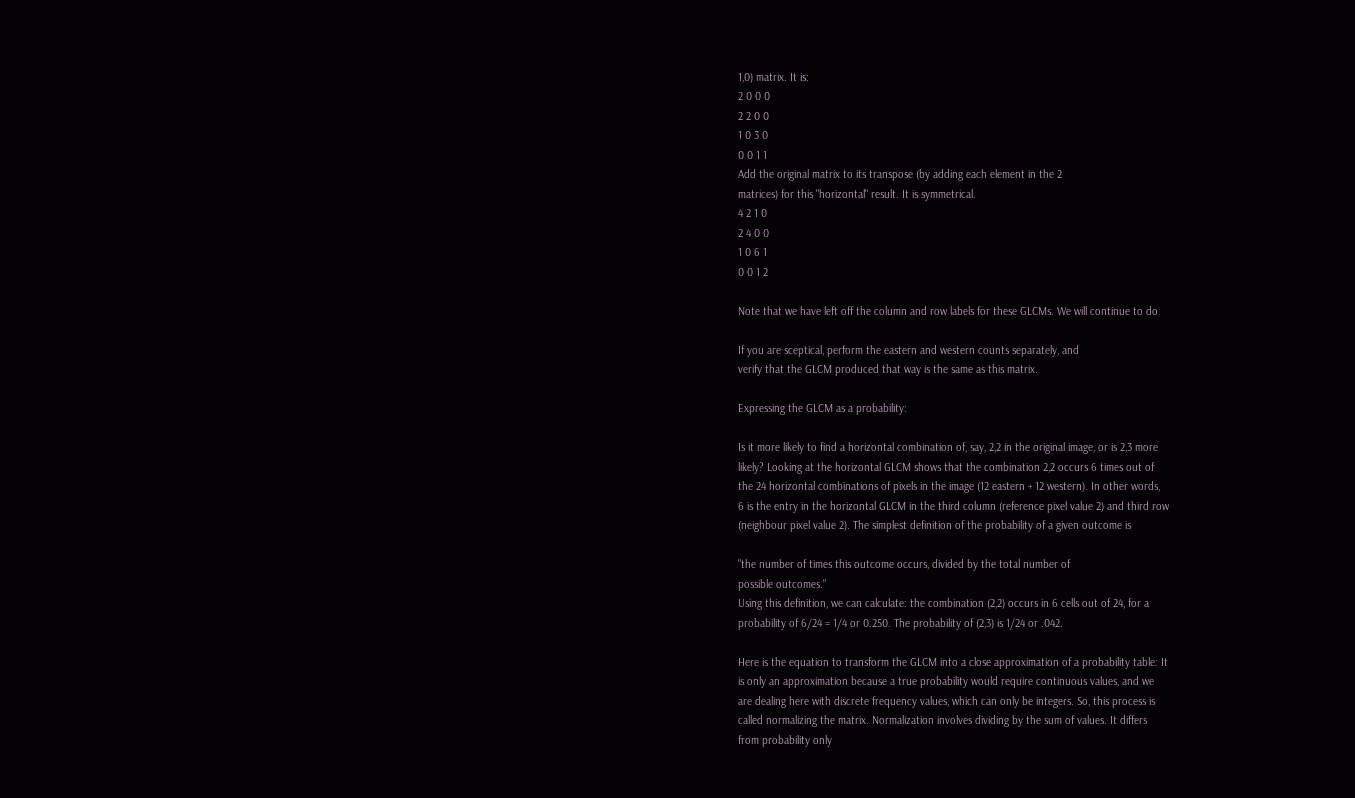1,0) matrix. It is:
2 0 0 0
2 2 0 0
1 0 3 0
0 0 1 1
Add the original matrix to its transpose (by adding each element in the 2
matrices) for this "horizontal" result. It is symmetrical.
4 2 1 0
2 4 0 0
1 0 6 1
0 0 1 2

Note that we have left off the column and row labels for these GLCMs. We will continue to do

If you are sceptical, perform the eastern and western counts separately, and
verify that the GLCM produced that way is the same as this matrix.

Expressing the GLCM as a probability:

Is it more likely to find a horizontal combination of, say, 2,2 in the original image, or is 2,3 more
likely? Looking at the horizontal GLCM shows that the combination 2,2 occurs 6 times out of
the 24 horizontal combinations of pixels in the image (12 eastern + 12 western). In other words,
6 is the entry in the horizontal GLCM in the third column (reference pixel value 2) and third row
(neighbour pixel value 2). The simplest definition of the probability of a given outcome is

"the number of times this outcome occurs, divided by the total number of
possible outcomes."
Using this definition, we can calculate: the combination (2,2) occurs in 6 cells out of 24, for a
probability of 6/24 = 1/4 or 0.250. The probability of (2,3) is 1/24 or .042.

Here is the equation to transform the GLCM into a close approximation of a probability table: It
is only an approximation because a true probability would require continuous values, and we
are dealing here with discrete frequency values, which can only be integers. So, this process is
called normalizing the matrix. Normalization involves dividing by the sum of values. It differs
from probability only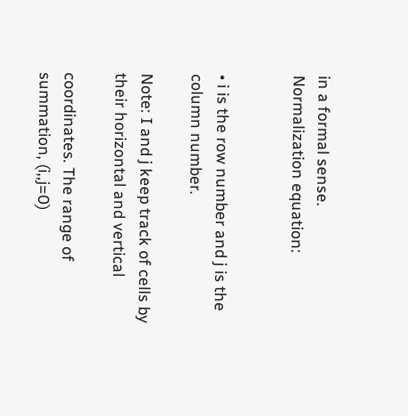in a formal sense.
Normalization equation:


• i is the row number and j is the column number.

Note: I and j keep track of cells by their horizontal and vertical

coordinates. The range of summation, (i,,j=0)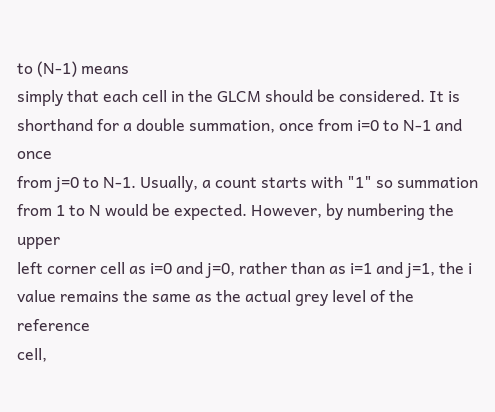to (N-1) means
simply that each cell in the GLCM should be considered. It is
shorthand for a double summation, once from i=0 to N-1 and once
from j=0 to N-1. Usually, a count starts with "1" so summation
from 1 to N would be expected. However, by numbering the upper
left corner cell as i=0 and j=0, rather than as i=1 and j=1, the i
value remains the same as the actual grey level of the reference
cell,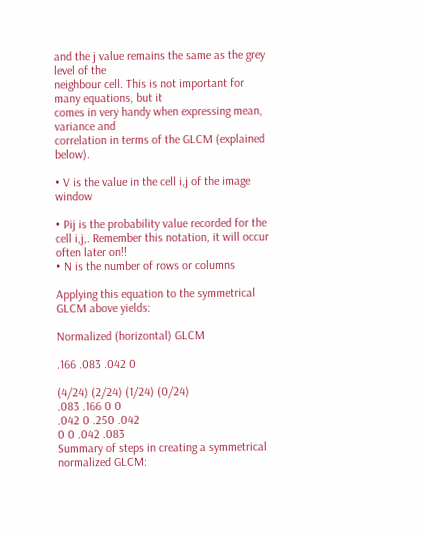and the j value remains the same as the grey level of the
neighbour cell. This is not important for many equations, but it
comes in very handy when expressing mean, variance and
correlation in terms of the GLCM (explained below).

• V is the value in the cell i,j of the image window

• Pij is the probability value recorded for the cell i,j,. Remember this notation, it will occur
often later on!!
• N is the number of rows or columns

Applying this equation to the symmetrical GLCM above yields:

Normalized (horizontal) GLCM

.166 .083 .042 0

(4/24) (2/24) (1/24) (0/24)
.083 .166 0 0
.042 0 .250 .042
0 0 .042 .083
Summary of steps in creating a symmetrical normalized GLCM: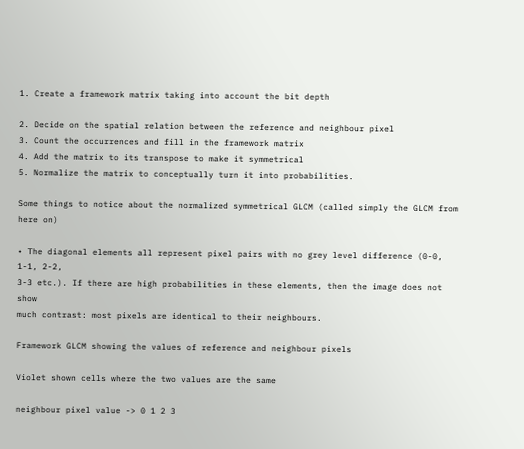1. Create a framework matrix taking into account the bit depth

2. Decide on the spatial relation between the reference and neighbour pixel
3. Count the occurrences and fill in the framework matrix
4. Add the matrix to its transpose to make it symmetrical
5. Normalize the matrix to conceptually turn it into probabilities.

Some things to notice about the normalized symmetrical GLCM (called simply the GLCM from
here on)

• The diagonal elements all represent pixel pairs with no grey level difference (0-0, 1-1, 2-2,
3-3 etc.). If there are high probabilities in these elements, then the image does not show
much contrast: most pixels are identical to their neighbours.

Framework GLCM showing the values of reference and neighbour pixels

Violet shown cells where the two values are the same

neighbour pixel value -> 0 1 2 3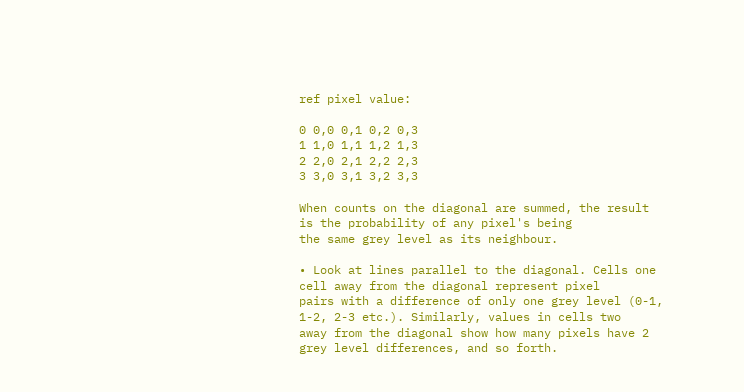ref pixel value:

0 0,0 0,1 0,2 0,3
1 1,0 1,1 1,2 1,3
2 2,0 2,1 2,2 2,3
3 3,0 3,1 3,2 3,3

When counts on the diagonal are summed, the result is the probability of any pixel's being
the same grey level as its neighbour.

• Look at lines parallel to the diagonal. Cells one cell away from the diagonal represent pixel
pairs with a difference of only one grey level (0-1, 1-2, 2-3 etc.). Similarly, values in cells two
away from the diagonal show how many pixels have 2 grey level differences, and so forth.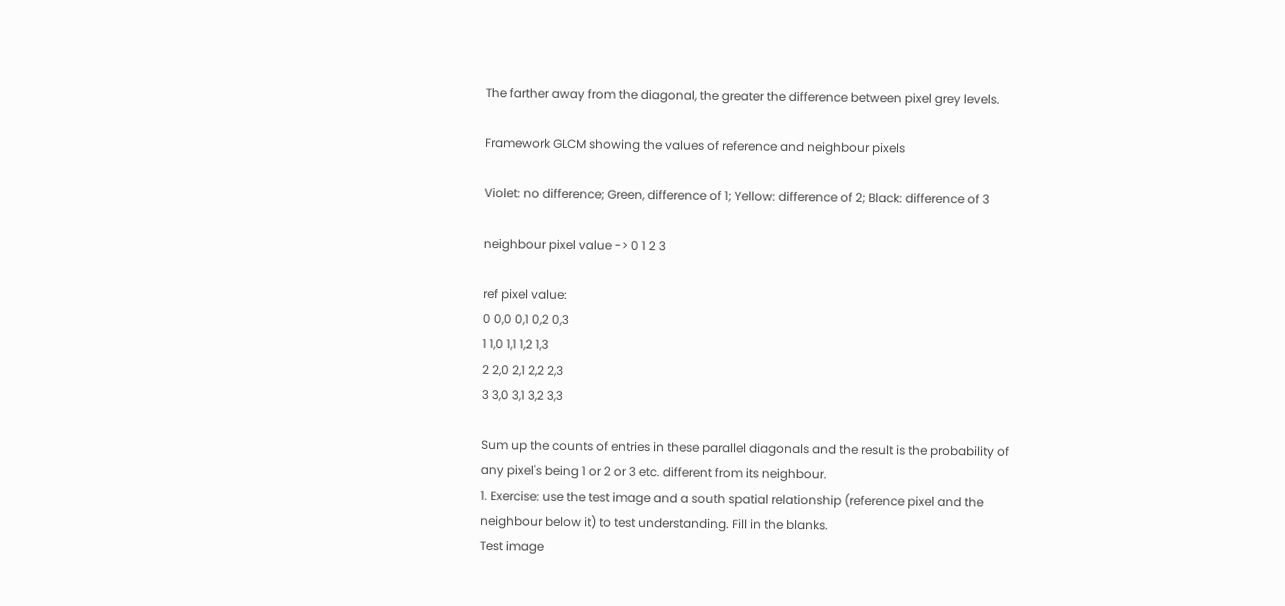The farther away from the diagonal, the greater the difference between pixel grey levels.

Framework GLCM showing the values of reference and neighbour pixels

Violet: no difference; Green, difference of 1; Yellow: difference of 2; Black: difference of 3

neighbour pixel value -> 0 1 2 3

ref pixel value:
0 0,0 0,1 0,2 0,3
1 1,0 1,1 1,2 1,3
2 2,0 2,1 2,2 2,3
3 3,0 3,1 3,2 3,3

Sum up the counts of entries in these parallel diagonals and the result is the probability of
any pixel's being 1 or 2 or 3 etc. different from its neighbour.
1. Exercise: use the test image and a south spatial relationship (reference pixel and the
neighbour below it) to test understanding. Fill in the blanks.
Test image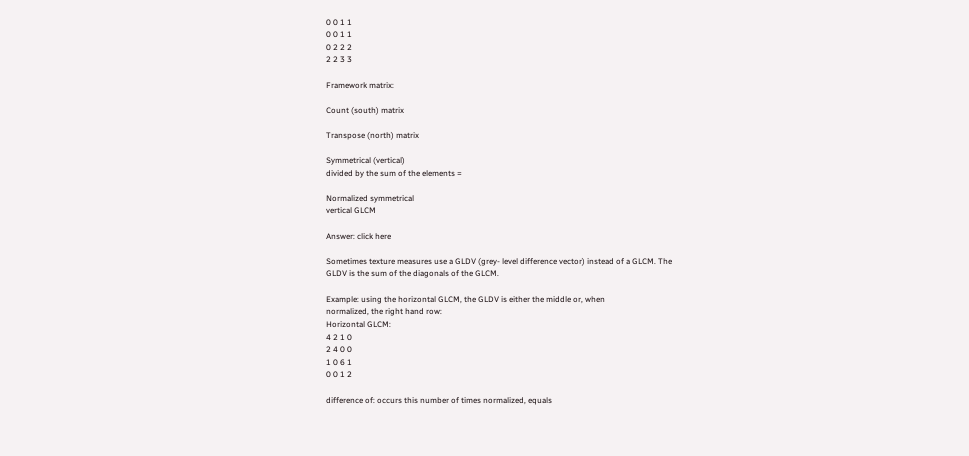0 0 1 1
0 0 1 1
0 2 2 2
2 2 3 3

Framework matrix:

Count (south) matrix

Transpose (north) matrix

Symmetrical (vertical)
divided by the sum of the elements =

Normalized symmetrical
vertical GLCM

Answer: click here

Sometimes texture measures use a GLDV (grey- level difference vector) instead of a GLCM. The
GLDV is the sum of the diagonals of the GLCM.

Example: using the horizontal GLCM, the GLDV is either the middle or, when
normalized, the right hand row:
Horizontal GLCM:
4 2 1 0
2 4 0 0
1 0 6 1
0 0 1 2

difference of: occurs this number of times normalized, equals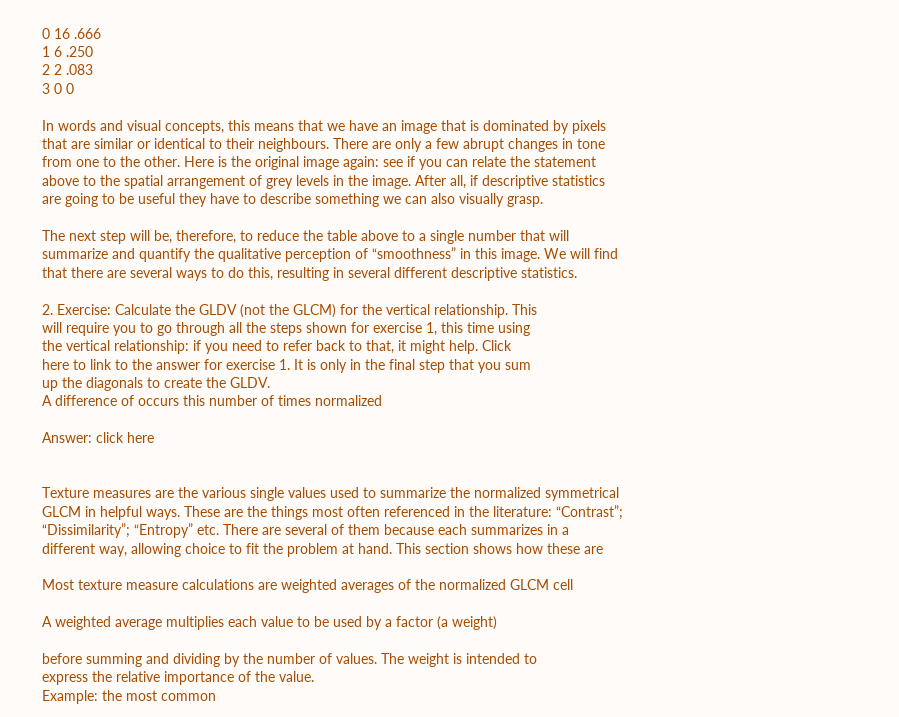0 16 .666
1 6 .250
2 2 .083
3 0 0

In words and visual concepts, this means that we have an image that is dominated by pixels
that are similar or identical to their neighbours. There are only a few abrupt changes in tone
from one to the other. Here is the original image again: see if you can relate the statement
above to the spatial arrangement of grey levels in the image. After all, if descriptive statistics
are going to be useful they have to describe something we can also visually grasp.

The next step will be, therefore, to reduce the table above to a single number that will
summarize and quantify the qualitative perception of “smoothness” in this image. We will find
that there are several ways to do this, resulting in several different descriptive statistics.

2. Exercise: Calculate the GLDV (not the GLCM) for the vertical relationship. This
will require you to go through all the steps shown for exercise 1, this time using
the vertical relationship: if you need to refer back to that, it might help. Click
here to link to the answer for exercise 1. It is only in the final step that you sum
up the diagonals to create the GLDV.
A difference of occurs this number of times normalized

Answer: click here


Texture measures are the various single values used to summarize the normalized symmetrical
GLCM in helpful ways. These are the things most often referenced in the literature: “Contrast”;
“Dissimilarity”; “Entropy” etc. There are several of them because each summarizes in a
different way, allowing choice to fit the problem at hand. This section shows how these are

Most texture measure calculations are weighted averages of the normalized GLCM cell

A weighted average multiplies each value to be used by a factor (a weight)

before summing and dividing by the number of values. The weight is intended to
express the relative importance of the value.
Example: the most common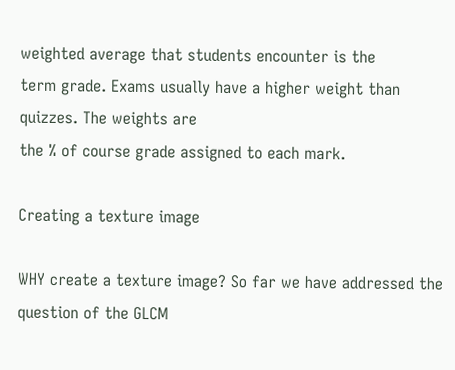weighted average that students encounter is the
term grade. Exams usually have a higher weight than quizzes. The weights are
the % of course grade assigned to each mark.

Creating a texture image

WHY create a texture image? So far we have addressed the question of the GLCM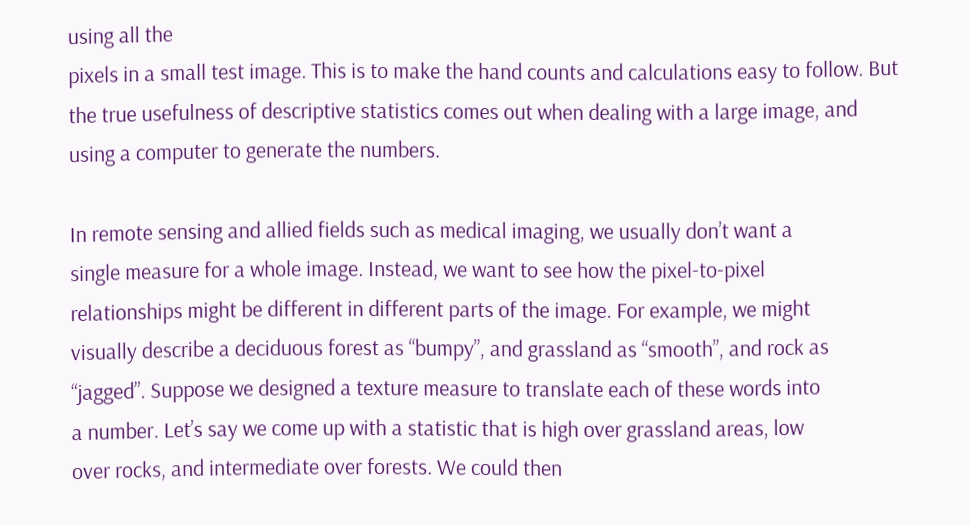using all the
pixels in a small test image. This is to make the hand counts and calculations easy to follow. But
the true usefulness of descriptive statistics comes out when dealing with a large image, and
using a computer to generate the numbers.

In remote sensing and allied fields such as medical imaging, we usually don’t want a
single measure for a whole image. Instead, we want to see how the pixel-to-pixel
relationships might be different in different parts of the image. For example, we might
visually describe a deciduous forest as “bumpy”, and grassland as “smooth”, and rock as
“jagged”. Suppose we designed a texture measure to translate each of these words into
a number. Let’s say we come up with a statistic that is high over grassland areas, low
over rocks, and intermediate over forests. We could then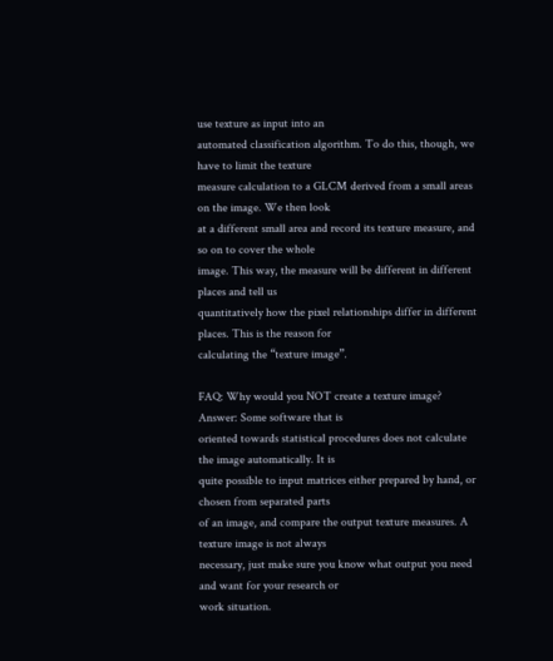use texture as input into an
automated classification algorithm. To do this, though, we have to limit the texture
measure calculation to a GLCM derived from a small areas on the image. We then look
at a different small area and record its texture measure, and so on to cover the whole
image. This way, the measure will be different in different places and tell us
quantitatively how the pixel relationships differ in different places. This is the reason for
calculating the “texture image”.

FAQ: Why would you NOT create a texture image? Answer: Some software that is
oriented towards statistical procedures does not calculate the image automatically. It is
quite possible to input matrices either prepared by hand, or chosen from separated parts
of an image, and compare the output texture measures. A texture image is not always
necessary, just make sure you know what output you need and want for your research or
work situation.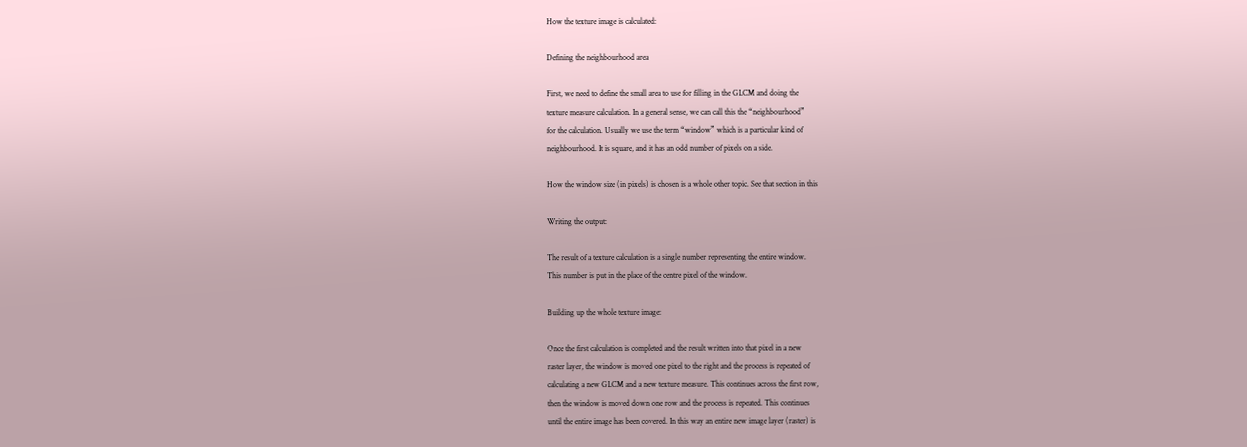How the texture image is calculated:

Defining the neighbourhood area

First, we need to define the small area to use for filling in the GLCM and doing the
texture measure calculation. In a general sense, we can call this the “neighbourhood”
for the calculation. Usually we use the term “window” which is a particular kind of
neighbourhood. It is square, and it has an odd number of pixels on a side.

How the window size (in pixels) is chosen is a whole other topic. See that section in this

Writing the output:

The result of a texture calculation is a single number representing the entire window.
This number is put in the place of the centre pixel of the window.

Building up the whole texture image:

Once the first calculation is completed and the result written into that pixel in a new
raster layer, the window is moved one pixel to the right and the process is repeated of
calculating a new GLCM and a new texture measure. This continues across the first row,
then the window is moved down one row and the process is repeated. This continues
until the entire image has been covered. In this way an entire new image layer (raster) is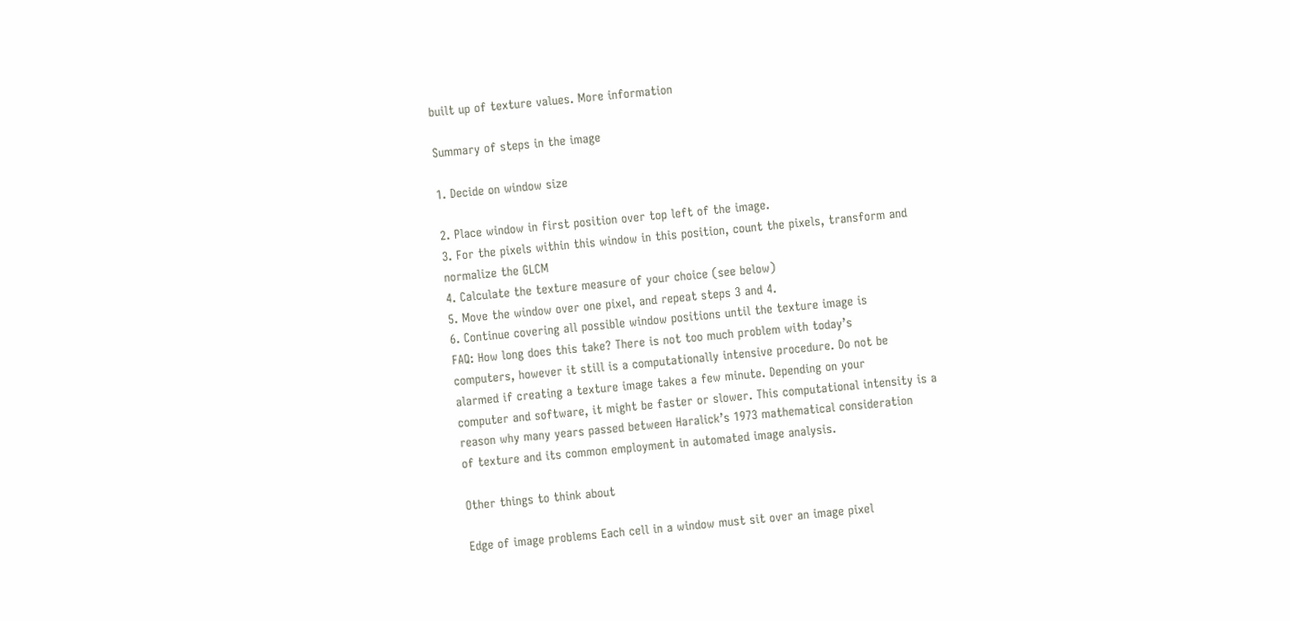built up of texture values. More information

Summary of steps in the image

1. Decide on window size

2. Place window in first position over top left of the image.
3. For the pixels within this window in this position, count the pixels, transform and
normalize the GLCM
4. Calculate the texture measure of your choice (see below)
5. Move the window over one pixel, and repeat steps 3 and 4.
6. Continue covering all possible window positions until the texture image is
FAQ: How long does this take? There is not too much problem with today’s
computers, however it still is a computationally intensive procedure. Do not be
alarmed if creating a texture image takes a few minute. Depending on your
computer and software, it might be faster or slower. This computational intensity is a
reason why many years passed between Haralick’s 1973 mathematical consideration
of texture and its common employment in automated image analysis.

Other things to think about

Edge of image problems Each cell in a window must sit over an image pixel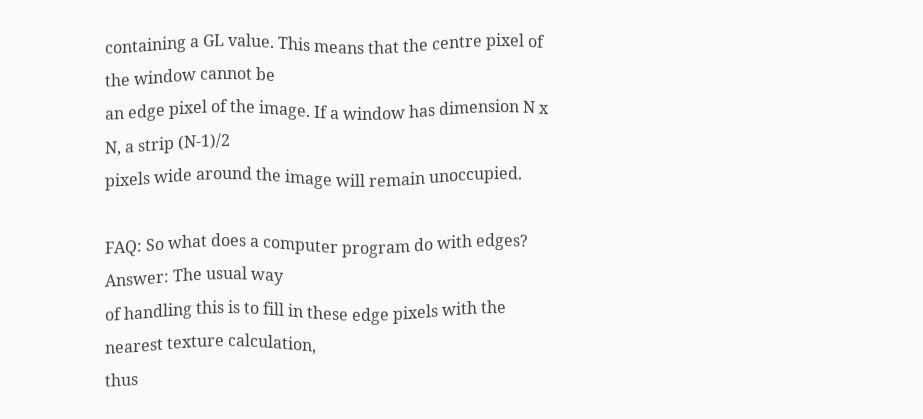containing a GL value. This means that the centre pixel of the window cannot be
an edge pixel of the image. If a window has dimension N x N, a strip (N-1)/2
pixels wide around the image will remain unoccupied.

FAQ: So what does a computer program do with edges? Answer: The usual way
of handling this is to fill in these edge pixels with the nearest texture calculation,
thus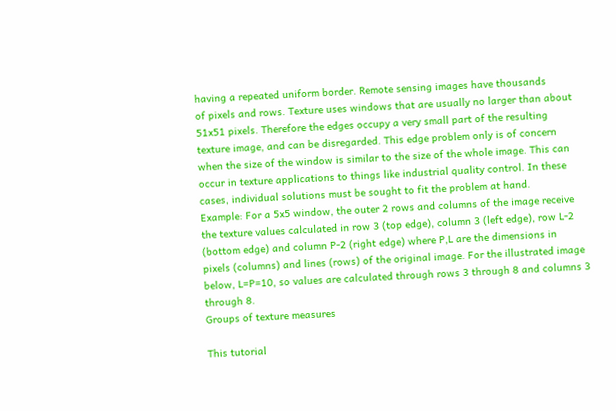having a repeated uniform border. Remote sensing images have thousands
of pixels and rows. Texture uses windows that are usually no larger than about
51x51 pixels. Therefore the edges occupy a very small part of the resulting
texture image, and can be disregarded. This edge problem only is of concern
when the size of the window is similar to the size of the whole image. This can
occur in texture applications to things like industrial quality control. In these
cases, individual solutions must be sought to fit the problem at hand.
Example: For a 5x5 window, the outer 2 rows and columns of the image receive
the texture values calculated in row 3 (top edge), column 3 (left edge), row L-2
(bottom edge) and column P-2 (right edge) where P,L are the dimensions in
pixels (columns) and lines (rows) of the original image. For the illustrated image
below, L=P=10, so values are calculated through rows 3 through 8 and columns 3
through 8.
Groups of texture measures

This tutorial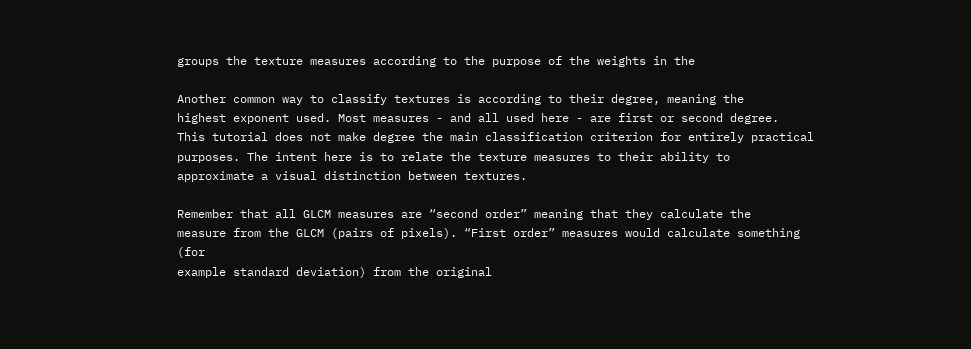groups the texture measures according to the purpose of the weights in the

Another common way to classify textures is according to their degree, meaning the
highest exponent used. Most measures - and all used here - are first or second degree.
This tutorial does not make degree the main classification criterion for entirely practical
purposes. The intent here is to relate the texture measures to their ability to
approximate a visual distinction between textures.

Remember that all GLCM measures are “second order” meaning that they calculate the
measure from the GLCM (pairs of pixels). “First order” measures would calculate something (for
example standard deviation) from the original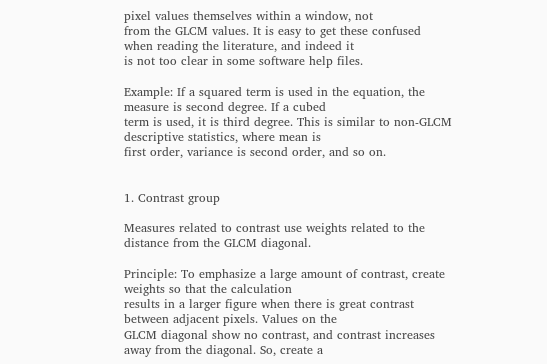pixel values themselves within a window, not
from the GLCM values. It is easy to get these confused when reading the literature, and indeed it
is not too clear in some software help files.

Example: If a squared term is used in the equation, the measure is second degree. If a cubed
term is used, it is third degree. This is similar to non-GLCM descriptive statistics, where mean is
first order, variance is second order, and so on.


1. Contrast group

Measures related to contrast use weights related to the distance from the GLCM diagonal.

Principle: To emphasize a large amount of contrast, create weights so that the calculation
results in a larger figure when there is great contrast between adjacent pixels. Values on the
GLCM diagonal show no contrast, and contrast increases away from the diagonal. So, create a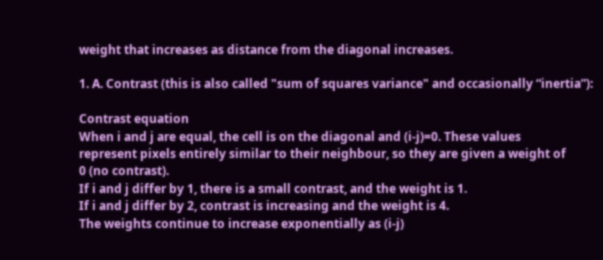weight that increases as distance from the diagonal increases.

1. A. Contrast (this is also called "sum of squares variance" and occasionally “inertia”):

Contrast equation
When i and j are equal, the cell is on the diagonal and (i-j)=0. These values
represent pixels entirely similar to their neighbour, so they are given a weight of
0 (no contrast).
If i and j differ by 1, there is a small contrast, and the weight is 1.
If i and j differ by 2, contrast is increasing and the weight is 4.
The weights continue to increase exponentially as (i-j)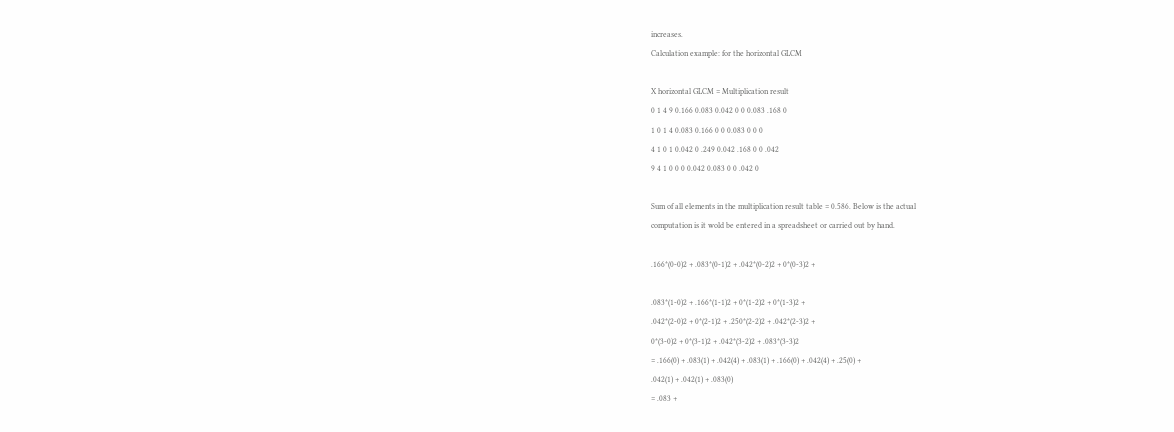increases.
Calculation example: for the horizontal GLCM

X horizontal GLCM = Multiplication result
0 1 4 9 0.166 0.083 0.042 0 0 0.083 .168 0
1 0 1 4 0.083 0.166 0 0 0.083 0 0 0
4 1 0 1 0.042 0 .249 0.042 .168 0 0 .042
9 4 1 0 0 0 0.042 0.083 0 0 .042 0

Sum of all elements in the multiplication result table = 0.586. Below is the actual
computation is it wold be entered in a spreadsheet or carried out by hand.

.166*(0-0)2 + .083*(0-1)2 + .042*(0-2)2 + 0*(0-3)2 +

.083*(1-0)2 + .166*(1-1)2 + 0*(1-2)2 + 0*(1-3)2 +
.042*(2-0)2 + 0*(2-1)2 + .250*(2-2)2 + .042*(2-3)2 +
0*(3-0)2 + 0*(3-1)2 + .042*(3-2)2 + .083*(3-3)2
= .166(0) + .083(1) + .042(4) + .083(1) + .166(0) + .042(4) + .25(0) +
.042(1) + .042(1) + .083(0)
= .083 +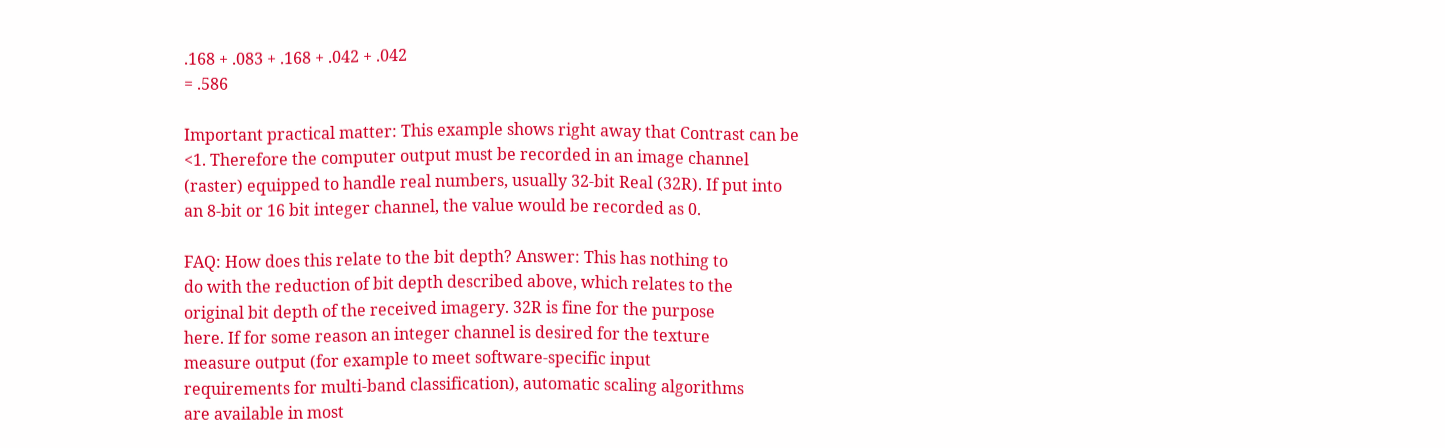.168 + .083 + .168 + .042 + .042
= .586

Important practical matter: This example shows right away that Contrast can be
<1. Therefore the computer output must be recorded in an image channel
(raster) equipped to handle real numbers, usually 32-bit Real (32R). If put into
an 8-bit or 16 bit integer channel, the value would be recorded as 0.

FAQ: How does this relate to the bit depth? Answer: This has nothing to
do with the reduction of bit depth described above, which relates to the
original bit depth of the received imagery. 32R is fine for the purpose
here. If for some reason an integer channel is desired for the texture
measure output (for example to meet software-specific input
requirements for multi-band classification), automatic scaling algorithms
are available in most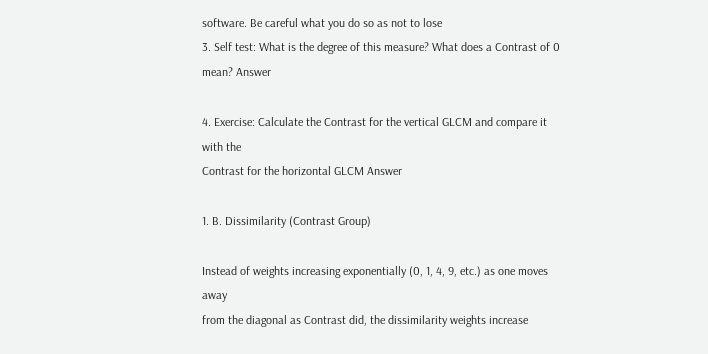software. Be careful what you do so as not to lose
3. Self test: What is the degree of this measure? What does a Contrast of 0
mean? Answer

4. Exercise: Calculate the Contrast for the vertical GLCM and compare it with the
Contrast for the horizontal GLCM Answer

1. B. Dissimilarity (Contrast Group)

Instead of weights increasing exponentially (0, 1, 4, 9, etc.) as one moves away
from the diagonal as Contrast did, the dissimilarity weights increase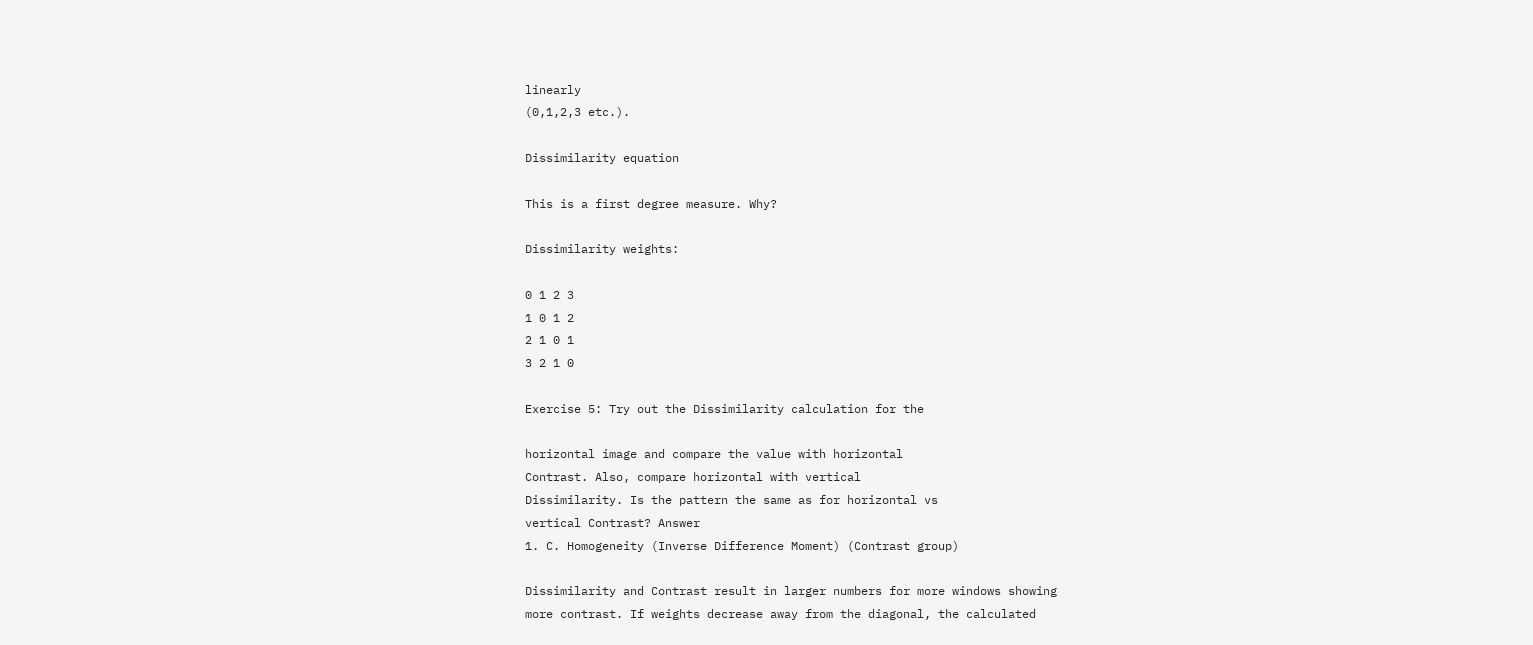linearly
(0,1,2,3 etc.).

Dissimilarity equation

This is a first degree measure. Why?

Dissimilarity weights:

0 1 2 3
1 0 1 2
2 1 0 1
3 2 1 0

Exercise 5: Try out the Dissimilarity calculation for the

horizontal image and compare the value with horizontal
Contrast. Also, compare horizontal with vertical
Dissimilarity. Is the pattern the same as for horizontal vs
vertical Contrast? Answer
1. C. Homogeneity (Inverse Difference Moment) (Contrast group)

Dissimilarity and Contrast result in larger numbers for more windows showing
more contrast. If weights decrease away from the diagonal, the calculated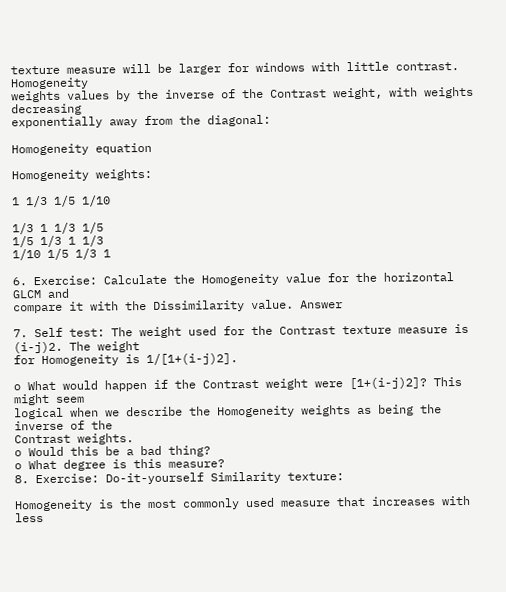texture measure will be larger for windows with little contrast. Homogeneity
weights values by the inverse of the Contrast weight, with weights decreasing
exponentially away from the diagonal:

Homogeneity equation

Homogeneity weights:

1 1/3 1/5 1/10

1/3 1 1/3 1/5
1/5 1/3 1 1/3
1/10 1/5 1/3 1

6. Exercise: Calculate the Homogeneity value for the horizontal GLCM and
compare it with the Dissimilarity value. Answer

7. Self test: The weight used for the Contrast texture measure is (i-j)2. The weight
for Homogeneity is 1/[1+(i-j)2].

o What would happen if the Contrast weight were [1+(i-j)2]? This might seem
logical when we describe the Homogeneity weights as being the inverse of the
Contrast weights.
o Would this be a bad thing?
o What degree is this measure?
8. Exercise: Do-it-yourself Similarity texture:

Homogeneity is the most commonly used measure that increases with less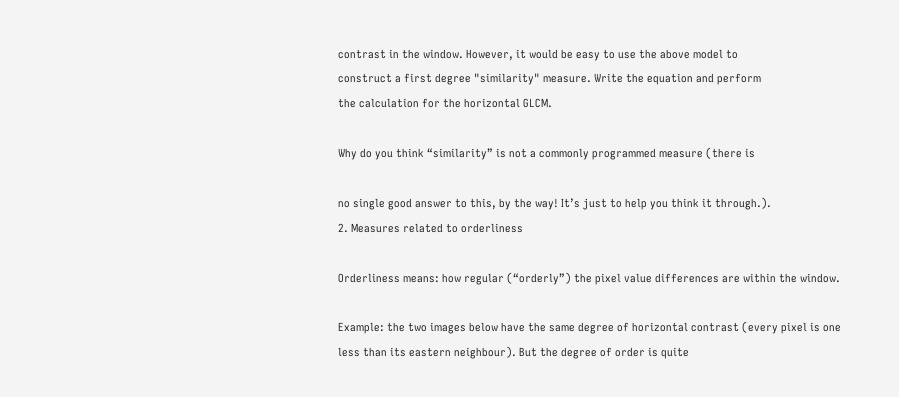contrast in the window. However, it would be easy to use the above model to
construct a first degree "similarity" measure. Write the equation and perform
the calculation for the horizontal GLCM.

Why do you think “similarity” is not a commonly programmed measure (there is

no single good answer to this, by the way! It’s just to help you think it through.).
2. Measures related to orderliness

Orderliness means: how regular (“orderly”) the pixel value differences are within the window.

Example: the two images below have the same degree of horizontal contrast (every pixel is one
less than its eastern neighbour). But the degree of order is quite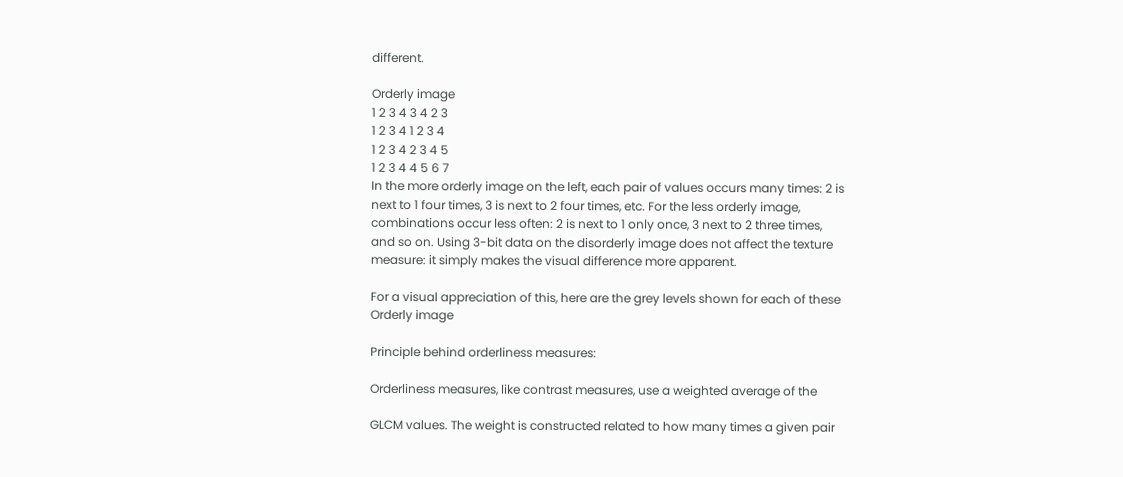different.

Orderly image
1 2 3 4 3 4 2 3
1 2 3 4 1 2 3 4
1 2 3 4 2 3 4 5
1 2 3 4 4 5 6 7
In the more orderly image on the left, each pair of values occurs many times: 2 is
next to 1 four times, 3 is next to 2 four times, etc. For the less orderly image,
combinations occur less often: 2 is next to 1 only once, 3 next to 2 three times,
and so on. Using 3-bit data on the disorderly image does not affect the texture
measure: it simply makes the visual difference more apparent.

For a visual appreciation of this, here are the grey levels shown for each of these
Orderly image

Principle behind orderliness measures:

Orderliness measures, like contrast measures, use a weighted average of the

GLCM values. The weight is constructed related to how many times a given pair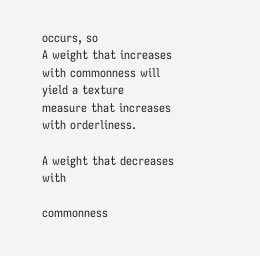occurs, so
A weight that increases with commonness will yield a texture
measure that increases with orderliness.

A weight that decreases with

commonness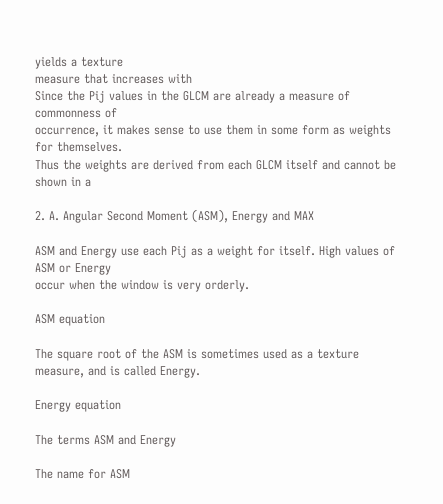yields a texture
measure that increases with
Since the Pij values in the GLCM are already a measure of commonness of
occurrence, it makes sense to use them in some form as weights for themselves.
Thus the weights are derived from each GLCM itself and cannot be shown in a

2. A. Angular Second Moment (ASM), Energy and MAX

ASM and Energy use each Pij as a weight for itself. High values of ASM or Energy
occur when the window is very orderly.

ASM equation

The square root of the ASM is sometimes used as a texture measure, and is called Energy.

Energy equation

The terms ASM and Energy

The name for ASM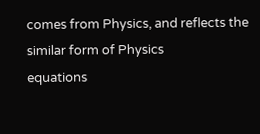comes from Physics, and reflects the similar form of Physics
equations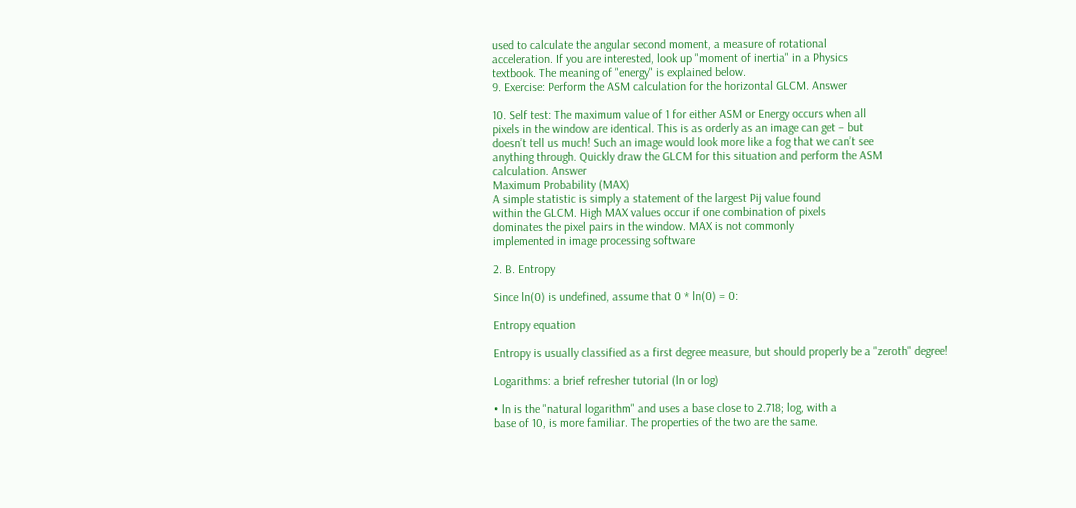used to calculate the angular second moment, a measure of rotational
acceleration. If you are interested, look up "moment of inertia" in a Physics
textbook. The meaning of "energy" is explained below.
9. Exercise: Perform the ASM calculation for the horizontal GLCM. Answer

10. Self test: The maximum value of 1 for either ASM or Energy occurs when all
pixels in the window are identical. This is as orderly as an image can get – but
doesn’t tell us much! Such an image would look more like a fog that we can’t see
anything through. Quickly draw the GLCM for this situation and perform the ASM
calculation. Answer
Maximum Probability (MAX)
A simple statistic is simply a statement of the largest Pij value found
within the GLCM. High MAX values occur if one combination of pixels
dominates the pixel pairs in the window. MAX is not commonly
implemented in image processing software

2. B. Entropy

Since ln(0) is undefined, assume that 0 * ln(0) = 0:

Entropy equation

Entropy is usually classified as a first degree measure, but should properly be a "zeroth" degree!

Logarithms: a brief refresher tutorial (ln or log)

• ln is the "natural logarithm" and uses a base close to 2.718; log, with a
base of 10, is more familiar. The properties of the two are the same.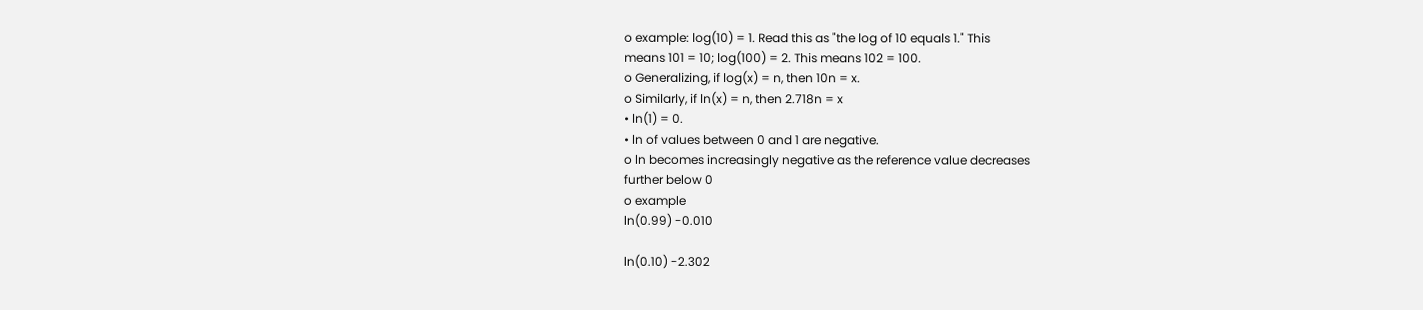o example: log(10) = 1. Read this as "the log of 10 equals 1." This
means 101 = 10; log(100) = 2. This means 102 = 100.
o Generalizing, if log(x) = n, then 10n = x.
o Similarly, if ln(x) = n, then 2.718n = x
• ln(1) = 0.
• ln of values between 0 and 1 are negative.
o ln becomes increasingly negative as the reference value decreases
further below 0
o example
ln(0.99) -0.010

ln(0.10) -2.302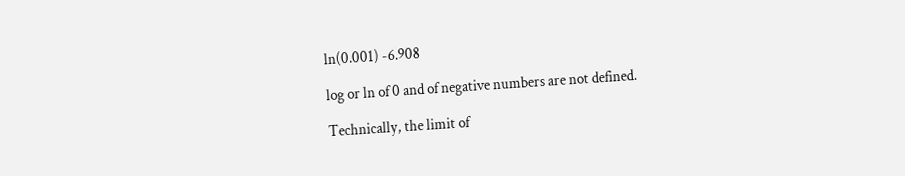ln(0.001) -6.908

log or ln of 0 and of negative numbers are not defined.

Technically, the limit of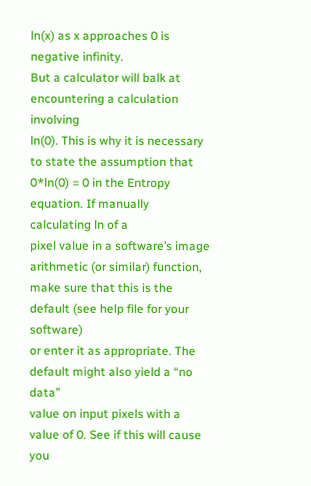ln(x) as x approaches 0 is negative infinity.
But a calculator will balk at encountering a calculation involving
ln(0). This is why it is necessary to state the assumption that
0*ln(0) = 0 in the Entropy equation. If manually calculating ln of a
pixel value in a software’s image arithmetic (or similar) function,
make sure that this is the default (see help file for your software)
or enter it as appropriate. The default might also yield a “no data”
value on input pixels with a value of 0. See if this will cause you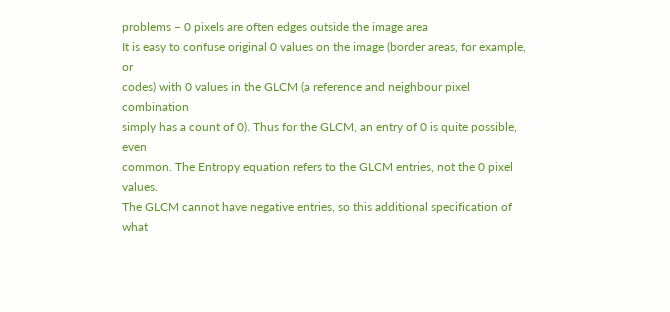problems – 0 pixels are often edges outside the image area
It is easy to confuse original 0 values on the image (border areas, for example, or
codes) with 0 values in the GLCM (a reference and neighbour pixel combination
simply has a count of 0). Thus for the GLCM, an entry of 0 is quite possible, even
common. The Entropy equation refers to the GLCM entries, not the 0 pixel values.
The GLCM cannot have negative entries, so this additional specification of what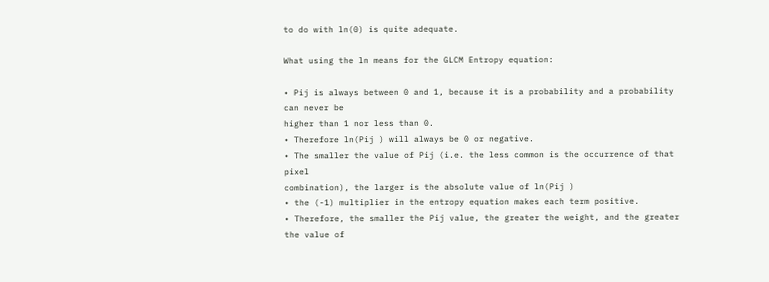to do with ln(0) is quite adequate.

What using the ln means for the GLCM Entropy equation:

• Pij is always between 0 and 1, because it is a probability and a probability can never be
higher than 1 nor less than 0.
• Therefore ln(Pij ) will always be 0 or negative.
• The smaller the value of Pij (i.e. the less common is the occurrence of that pixel
combination), the larger is the absolute value of ln(Pij )
• the (-1) multiplier in the entropy equation makes each term positive.
• Therefore, the smaller the Pij value, the greater the weight, and the greater the value of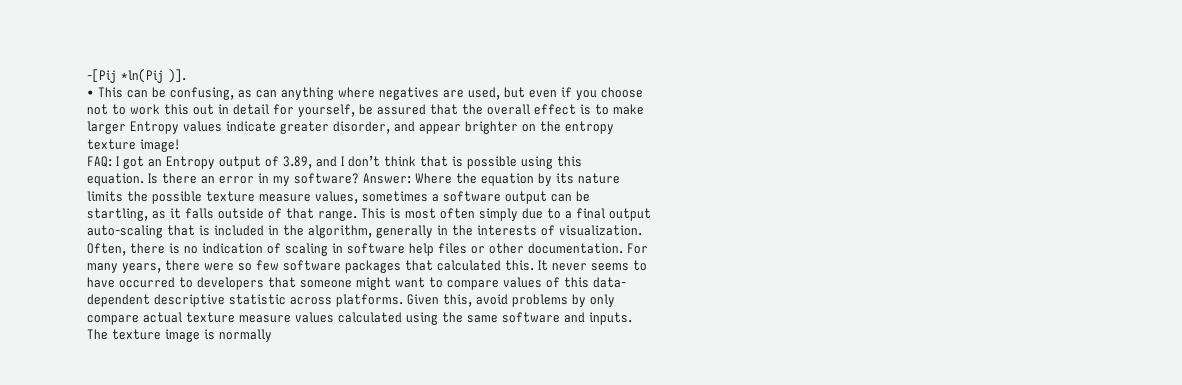-[Pij *ln(Pij )].
• This can be confusing, as can anything where negatives are used, but even if you choose
not to work this out in detail for yourself, be assured that the overall effect is to make
larger Entropy values indicate greater disorder, and appear brighter on the entropy
texture image!
FAQ: I got an Entropy output of 3.89, and I don’t think that is possible using this
equation. Is there an error in my software? Answer: Where the equation by its nature
limits the possible texture measure values, sometimes a software output can be
startling, as it falls outside of that range. This is most often simply due to a final output
auto-scaling that is included in the algorithm, generally in the interests of visualization.
Often, there is no indication of scaling in software help files or other documentation. For
many years, there were so few software packages that calculated this. It never seems to
have occurred to developers that someone might want to compare values of this data-
dependent descriptive statistic across platforms. Given this, avoid problems by only
compare actual texture measure values calculated using the same software and inputs.
The texture image is normally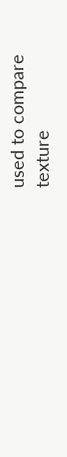used to compare texture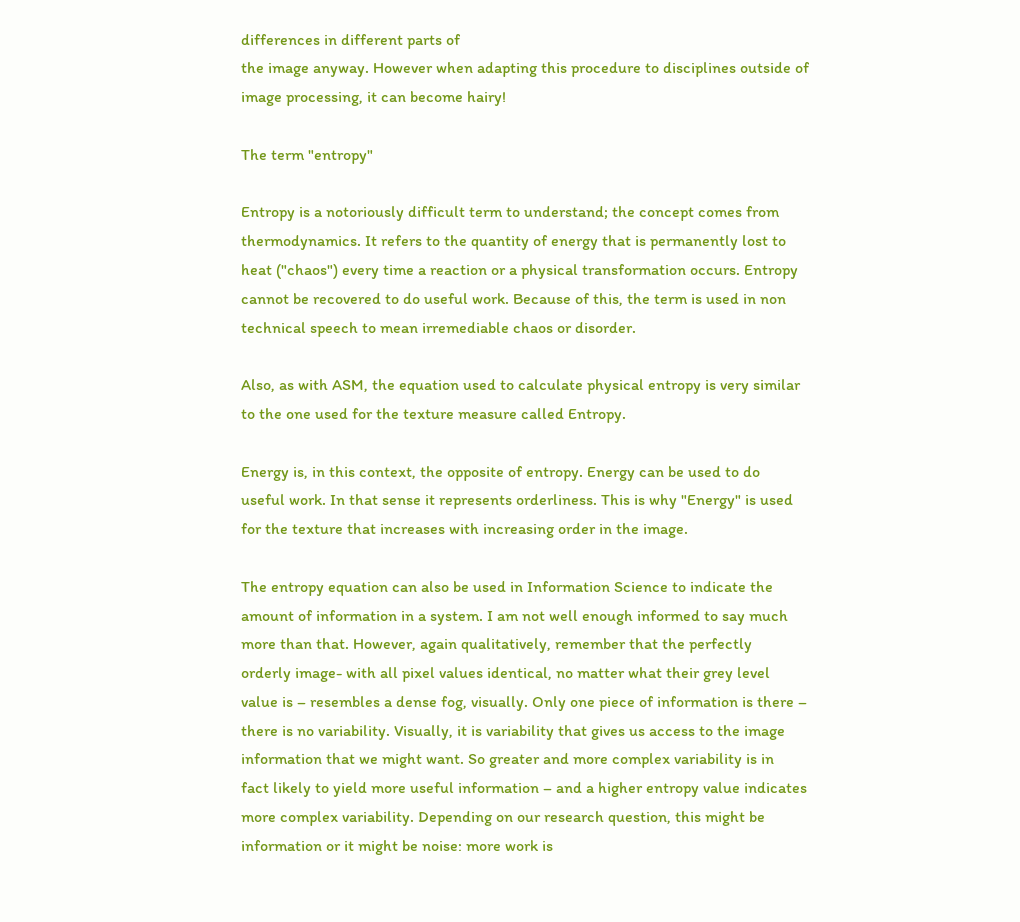differences in different parts of
the image anyway. However when adapting this procedure to disciplines outside of
image processing, it can become hairy!

The term "entropy"

Entropy is a notoriously difficult term to understand; the concept comes from
thermodynamics. It refers to the quantity of energy that is permanently lost to
heat ("chaos") every time a reaction or a physical transformation occurs. Entropy
cannot be recovered to do useful work. Because of this, the term is used in non
technical speech to mean irremediable chaos or disorder.

Also, as with ASM, the equation used to calculate physical entropy is very similar
to the one used for the texture measure called Entropy.

Energy is, in this context, the opposite of entropy. Energy can be used to do
useful work. In that sense it represents orderliness. This is why "Energy" is used
for the texture that increases with increasing order in the image.

The entropy equation can also be used in Information Science to indicate the
amount of information in a system. I am not well enough informed to say much
more than that. However, again qualitatively, remember that the perfectly
orderly image- with all pixel values identical, no matter what their grey level
value is – resembles a dense fog, visually. Only one piece of information is there –
there is no variability. Visually, it is variability that gives us access to the image
information that we might want. So greater and more complex variability is in
fact likely to yield more useful information – and a higher entropy value indicates
more complex variability. Depending on our research question, this might be
information or it might be noise: more work is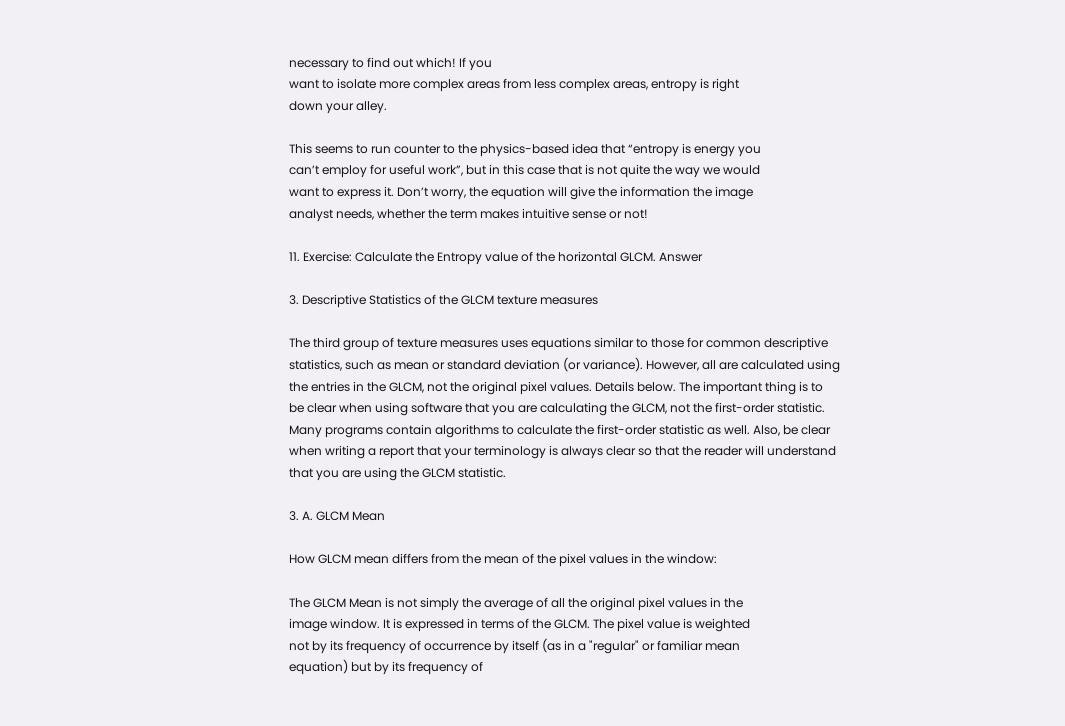necessary to find out which! If you
want to isolate more complex areas from less complex areas, entropy is right
down your alley.

This seems to run counter to the physics-based idea that “entropy is energy you
can’t employ for useful work”, but in this case that is not quite the way we would
want to express it. Don’t worry, the equation will give the information the image
analyst needs, whether the term makes intuitive sense or not!

11. Exercise: Calculate the Entropy value of the horizontal GLCM. Answer

3. Descriptive Statistics of the GLCM texture measures

The third group of texture measures uses equations similar to those for common descriptive
statistics, such as mean or standard deviation (or variance). However, all are calculated using
the entries in the GLCM, not the original pixel values. Details below. The important thing is to
be clear when using software that you are calculating the GLCM, not the first-order statistic.
Many programs contain algorithms to calculate the first-order statistic as well. Also, be clear
when writing a report that your terminology is always clear so that the reader will understand
that you are using the GLCM statistic.

3. A. GLCM Mean

How GLCM mean differs from the mean of the pixel values in the window:

The GLCM Mean is not simply the average of all the original pixel values in the
image window. It is expressed in terms of the GLCM. The pixel value is weighted
not by its frequency of occurrence by itself (as in a "regular" or familiar mean
equation) but by its frequency of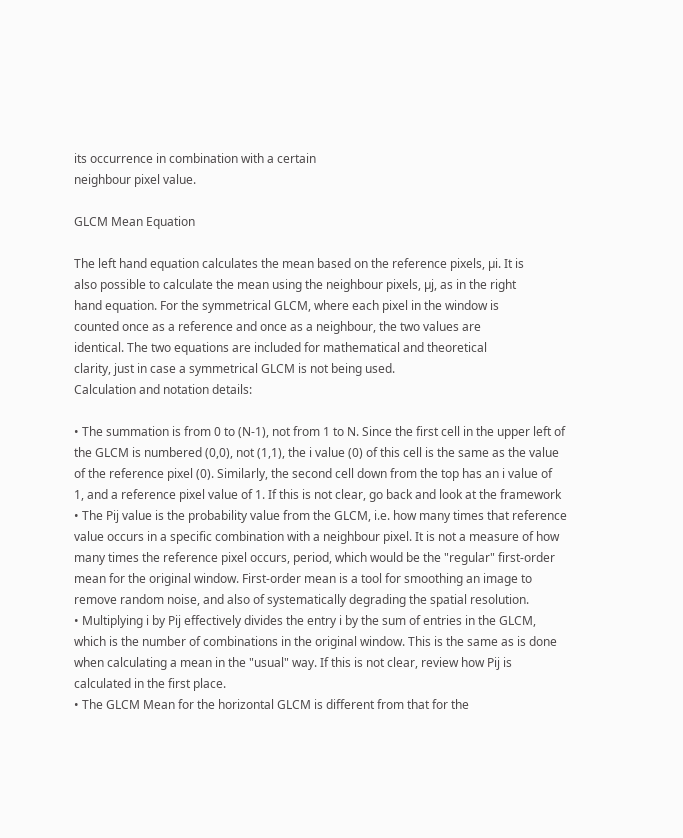its occurrence in combination with a certain
neighbour pixel value.

GLCM Mean Equation

The left hand equation calculates the mean based on the reference pixels, µi. It is
also possible to calculate the mean using the neighbour pixels, µj, as in the right
hand equation. For the symmetrical GLCM, where each pixel in the window is
counted once as a reference and once as a neighbour, the two values are
identical. The two equations are included for mathematical and theoretical
clarity, just in case a symmetrical GLCM is not being used.
Calculation and notation details:

• The summation is from 0 to (N-1), not from 1 to N. Since the first cell in the upper left of
the GLCM is numbered (0,0), not (1,1), the i value (0) of this cell is the same as the value
of the reference pixel (0). Similarly, the second cell down from the top has an i value of
1, and a reference pixel value of 1. If this is not clear, go back and look at the framework
• The Pij value is the probability value from the GLCM, i.e. how many times that reference
value occurs in a specific combination with a neighbour pixel. It is not a measure of how
many times the reference pixel occurs, period, which would be the "regular" first-order
mean for the original window. First-order mean is a tool for smoothing an image to
remove random noise, and also of systematically degrading the spatial resolution.
• Multiplying i by Pij effectively divides the entry i by the sum of entries in the GLCM,
which is the number of combinations in the original window. This is the same as is done
when calculating a mean in the "usual" way. If this is not clear, review how Pij is
calculated in the first place.
• The GLCM Mean for the horizontal GLCM is different from that for the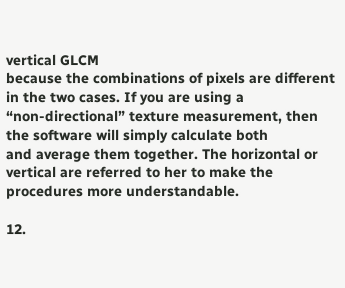vertical GLCM
because the combinations of pixels are different in the two cases. If you are using a
“non-directional” texture measurement, then the software will simply calculate both
and average them together. The horizontal or vertical are referred to her to make the
procedures more understandable.

12.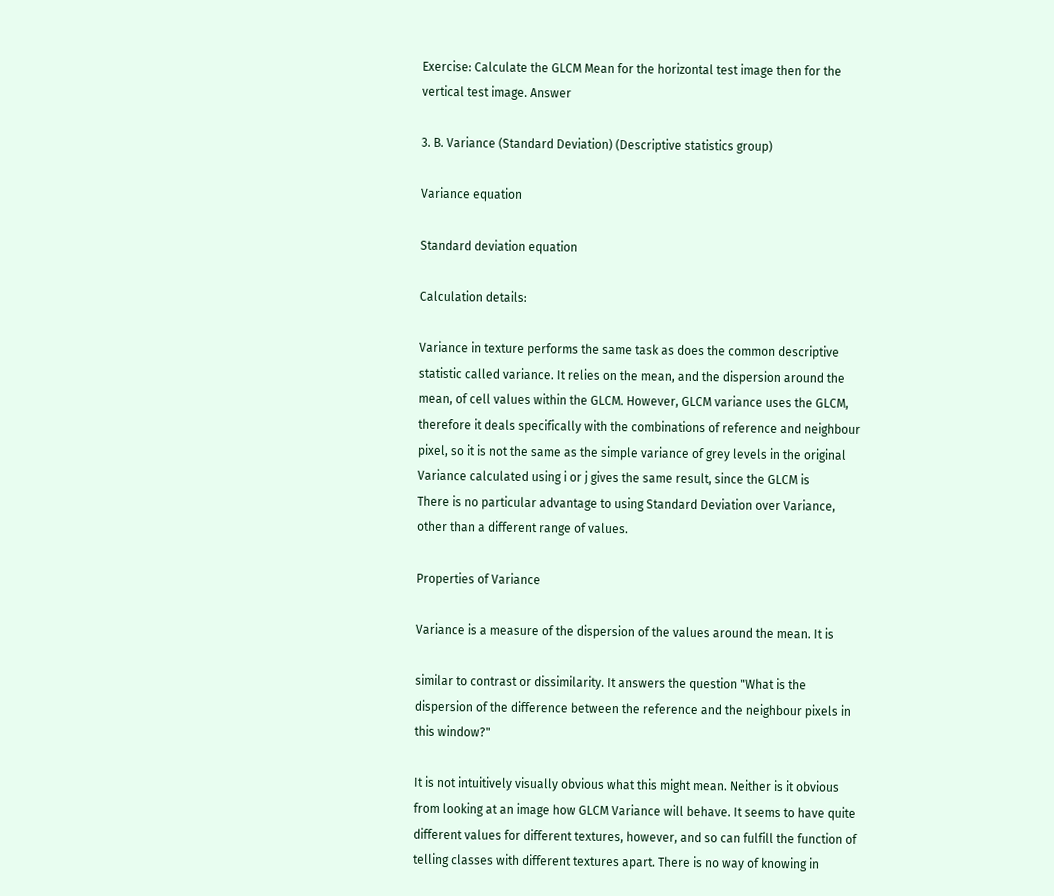Exercise: Calculate the GLCM Mean for the horizontal test image then for the
vertical test image. Answer

3. B. Variance (Standard Deviation) (Descriptive statistics group)

Variance equation

Standard deviation equation

Calculation details:

Variance in texture performs the same task as does the common descriptive
statistic called variance. It relies on the mean, and the dispersion around the
mean, of cell values within the GLCM. However, GLCM variance uses the GLCM,
therefore it deals specifically with the combinations of reference and neighbour
pixel, so it is not the same as the simple variance of grey levels in the original
Variance calculated using i or j gives the same result, since the GLCM is
There is no particular advantage to using Standard Deviation over Variance,
other than a different range of values.

Properties of Variance

Variance is a measure of the dispersion of the values around the mean. It is

similar to contrast or dissimilarity. It answers the question "What is the
dispersion of the difference between the reference and the neighbour pixels in
this window?"

It is not intuitively visually obvious what this might mean. Neither is it obvious
from looking at an image how GLCM Variance will behave. It seems to have quite
different values for different textures, however, and so can fulfill the function of
telling classes with different textures apart. There is no way of knowing in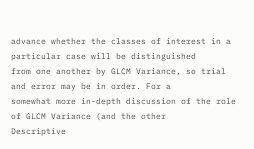advance whether the classes of interest in a particular case will be distinguished
from one another by GLCM Variance, so trial and error may be in order. For a
somewhat more in-depth discussion of the role of GLCM Variance (and the other
Descriptive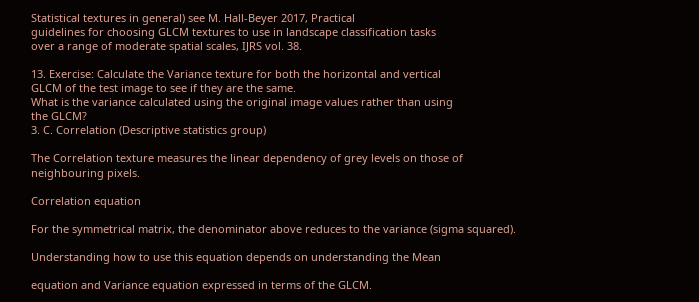Statistical textures in general) see M. Hall-Beyer 2017, Practical
guidelines for choosing GLCM textures to use in landscape classification tasks
over a range of moderate spatial scales, IJRS vol. 38.

13. Exercise: Calculate the Variance texture for both the horizontal and vertical
GLCM of the test image to see if they are the same.
What is the variance calculated using the original image values rather than using
the GLCM?
3. C. Correlation (Descriptive statistics group)

The Correlation texture measures the linear dependency of grey levels on those of
neighbouring pixels.

Correlation equation

For the symmetrical matrix, the denominator above reduces to the variance (sigma squared).

Understanding how to use this equation depends on understanding the Mean

equation and Variance equation expressed in terms of the GLCM.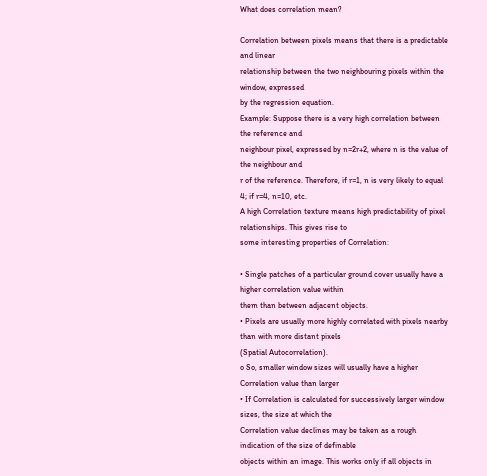What does correlation mean?

Correlation between pixels means that there is a predictable and linear
relationship between the two neighbouring pixels within the window, expressed
by the regression equation.
Example: Suppose there is a very high correlation between the reference and
neighbour pixel, expressed by n=2r+2, where n is the value of the neighbour and
r of the reference. Therefore, if r=1, n is very likely to equal 4; if r=4, n=10, etc.
A high Correlation texture means high predictability of pixel relationships. This gives rise to
some interesting properties of Correlation:

• Single patches of a particular ground cover usually have a higher correlation value within
them than between adjacent objects.
• Pixels are usually more highly correlated with pixels nearby than with more distant pixels
(Spatial Autocorrelation).
o So, smaller window sizes will usually have a higher Correlation value than larger
• If Correlation is calculated for successively larger window sizes, the size at which the
Correlation value declines may be taken as a rough indication of the size of definable
objects within an image. This works only if all objects in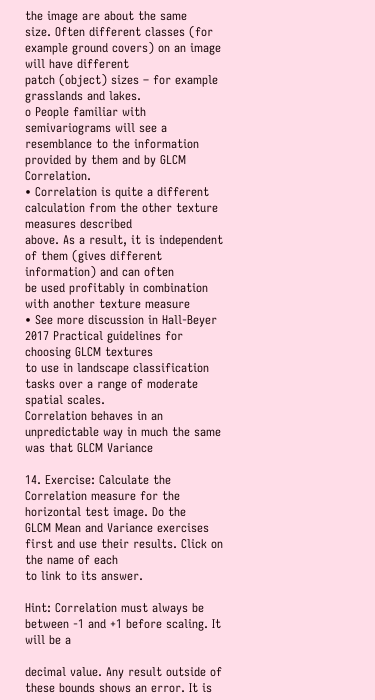the image are about the same
size. Often different classes (for example ground covers) on an image will have different
patch (object) sizes – for example grasslands and lakes.
o People familiar with semivariograms will see a resemblance to the information
provided by them and by GLCM Correlation.
• Correlation is quite a different calculation from the other texture measures described
above. As a result, it is independent of them (gives different information) and can often
be used profitably in combination with another texture measure
• See more discussion in Hall-Beyer 2017 Practical guidelines for choosing GLCM textures
to use in landscape classification tasks over a range of moderate spatial scales.
Correlation behaves in an unpredictable way in much the same was that GLCM Variance

14. Exercise: Calculate the Correlation measure for the horizontal test image. Do the
GLCM Mean and Variance exercises first and use their results. Click on the name of each
to link to its answer.

Hint: Correlation must always be between -1 and +1 before scaling. It will be a

decimal value. Any result outside of these bounds shows an error. It is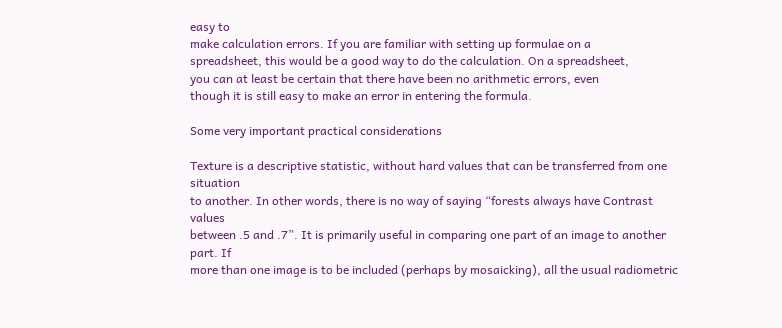easy to
make calculation errors. If you are familiar with setting up formulae on a
spreadsheet, this would be a good way to do the calculation. On a spreadsheet,
you can at least be certain that there have been no arithmetic errors, even
though it is still easy to make an error in entering the formula.

Some very important practical considerations

Texture is a descriptive statistic, without hard values that can be transferred from one situation
to another. In other words, there is no way of saying “forests always have Contrast values
between .5 and .7”. It is primarily useful in comparing one part of an image to another part. If
more than one image is to be included (perhaps by mosaicking), all the usual radiometric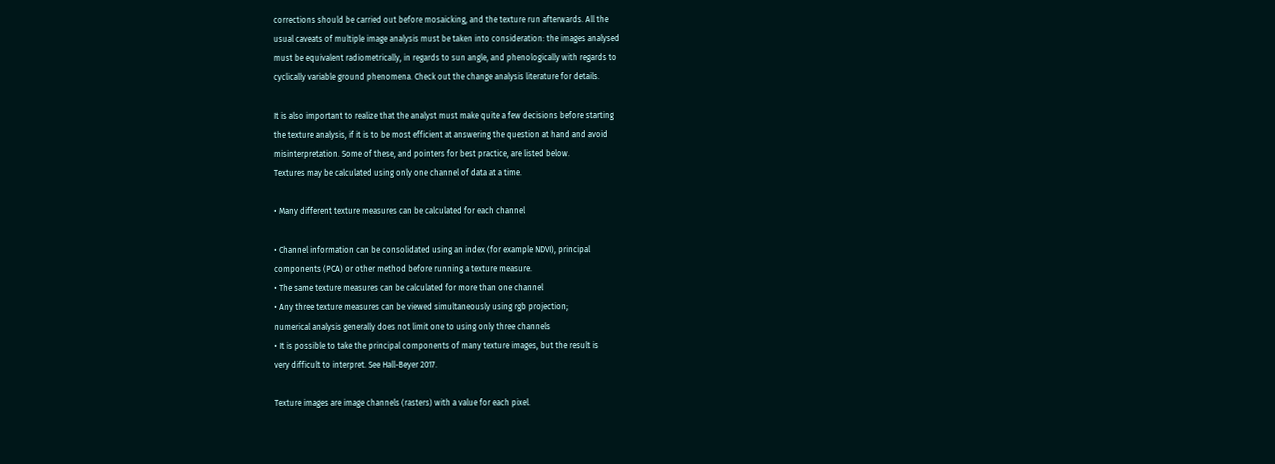corrections should be carried out before mosaicking, and the texture run afterwards. All the
usual caveats of multiple image analysis must be taken into consideration: the images analysed
must be equivalent radiometrically, in regards to sun angle, and phenologically with regards to
cyclically variable ground phenomena. Check out the change analysis literature for details.

It is also important to realize that the analyst must make quite a few decisions before starting
the texture analysis, if it is to be most efficient at answering the question at hand and avoid
misinterpretation. Some of these, and pointers for best practice, are listed below.
Textures may be calculated using only one channel of data at a time.

• Many different texture measures can be calculated for each channel

• Channel information can be consolidated using an index (for example NDVI), principal
components (PCA) or other method before running a texture measure.
• The same texture measures can be calculated for more than one channel
• Any three texture measures can be viewed simultaneously using rgb projection;
numerical analysis generally does not limit one to using only three channels
• It is possible to take the principal components of many texture images, but the result is
very difficult to interpret. See Hall-Beyer 2017.

Texture images are image channels (rasters) with a value for each pixel.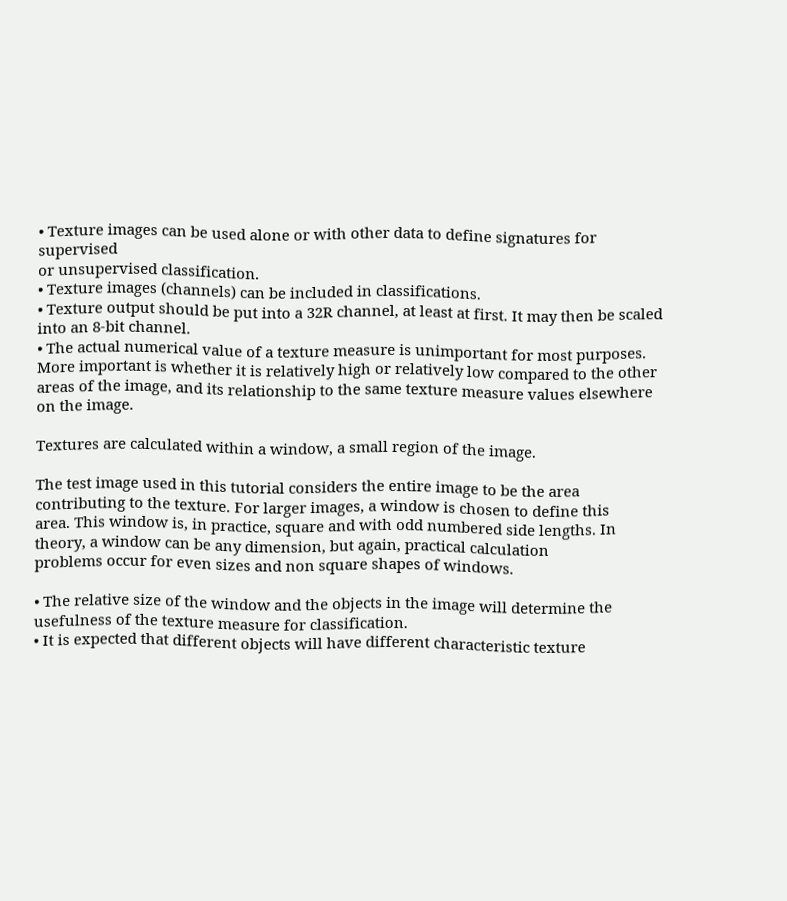• Texture images can be used alone or with other data to define signatures for supervised
or unsupervised classification.
• Texture images (channels) can be included in classifications.
• Texture output should be put into a 32R channel, at least at first. It may then be scaled
into an 8-bit channel.
• The actual numerical value of a texture measure is unimportant for most purposes.
More important is whether it is relatively high or relatively low compared to the other
areas of the image, and its relationship to the same texture measure values elsewhere
on the image.

Textures are calculated within a window, a small region of the image.

The test image used in this tutorial considers the entire image to be the area
contributing to the texture. For larger images, a window is chosen to define this
area. This window is, in practice, square and with odd numbered side lengths. In
theory, a window can be any dimension, but again, practical calculation
problems occur for even sizes and non square shapes of windows.

• The relative size of the window and the objects in the image will determine the
usefulness of the texture measure for classification.
• It is expected that different objects will have different characteristic texture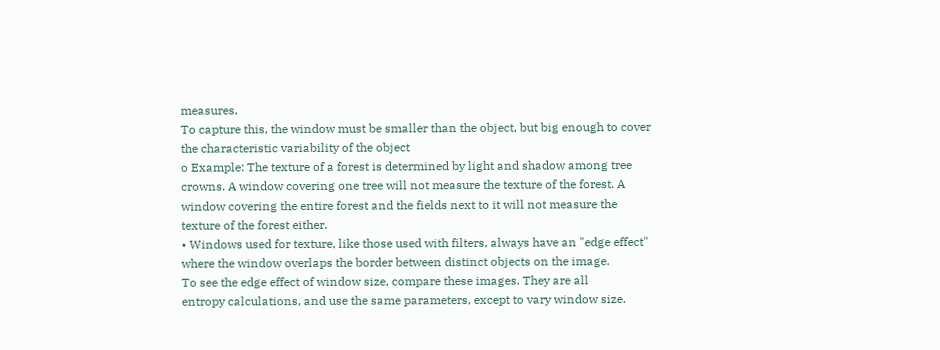measures.
To capture this, the window must be smaller than the object, but big enough to cover
the characteristic variability of the object
o Example: The texture of a forest is determined by light and shadow among tree
crowns. A window covering one tree will not measure the texture of the forest. A
window covering the entire forest and the fields next to it will not measure the
texture of the forest either.
• Windows used for texture, like those used with filters, always have an "edge effect"
where the window overlaps the border between distinct objects on the image.
To see the edge effect of window size, compare these images. They are all
entropy calculations, and use the same parameters, except to vary window size.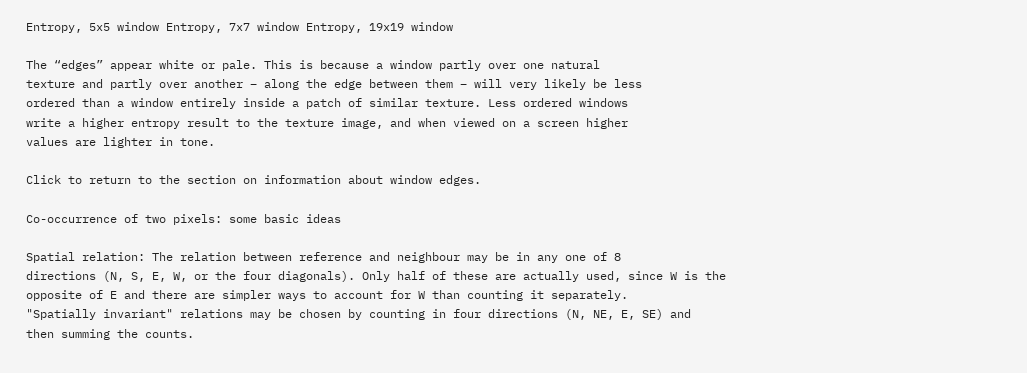Entropy, 5x5 window Entropy, 7x7 window Entropy, 19x19 window

The “edges” appear white or pale. This is because a window partly over one natural
texture and partly over another – along the edge between them – will very likely be less
ordered than a window entirely inside a patch of similar texture. Less ordered windows
write a higher entropy result to the texture image, and when viewed on a screen higher
values are lighter in tone.

Click to return to the section on information about window edges.

Co-occurrence of two pixels: some basic ideas

Spatial relation: The relation between reference and neighbour may be in any one of 8
directions (N, S, E, W, or the four diagonals). Only half of these are actually used, since W is the
opposite of E and there are simpler ways to account for W than counting it separately.
"Spatially invariant" relations may be chosen by counting in four directions (N, NE, E, SE) and
then summing the counts.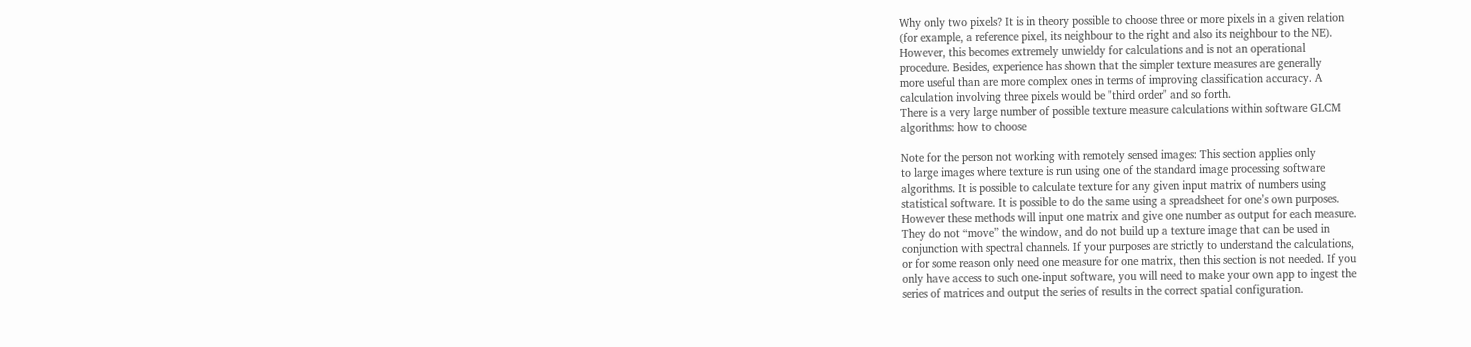Why only two pixels? It is in theory possible to choose three or more pixels in a given relation
(for example, a reference pixel, its neighbour to the right and also its neighbour to the NE).
However, this becomes extremely unwieldy for calculations and is not an operational
procedure. Besides, experience has shown that the simpler texture measures are generally
more useful than are more complex ones in terms of improving classification accuracy. A
calculation involving three pixels would be "third order" and so forth.
There is a very large number of possible texture measure calculations within software GLCM
algorithms: how to choose

Note for the person not working with remotely sensed images: This section applies only
to large images where texture is run using one of the standard image processing software
algorithms. It is possible to calculate texture for any given input matrix of numbers using
statistical software. It is possible to do the same using a spreadsheet for one’s own purposes.
However these methods will input one matrix and give one number as output for each measure.
They do not “move” the window, and do not build up a texture image that can be used in
conjunction with spectral channels. If your purposes are strictly to understand the calculations,
or for some reason only need one measure for one matrix, then this section is not needed. If you
only have access to such one-input software, you will need to make your own app to ingest the
series of matrices and output the series of results in the correct spatial configuration.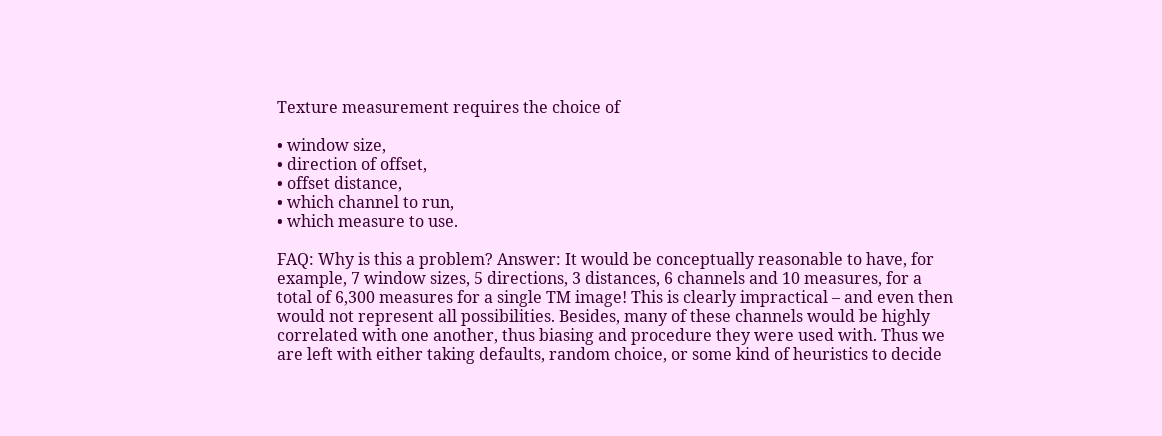Texture measurement requires the choice of

• window size,
• direction of offset,
• offset distance,
• which channel to run,
• which measure to use.

FAQ: Why is this a problem? Answer: It would be conceptually reasonable to have, for
example, 7 window sizes, 5 directions, 3 distances, 6 channels and 10 measures, for a
total of 6,300 measures for a single TM image! This is clearly impractical – and even then
would not represent all possibilities. Besides, many of these channels would be highly
correlated with one another, thus biasing and procedure they were used with. Thus we
are left with either taking defaults, random choice, or some kind of heuristics to decide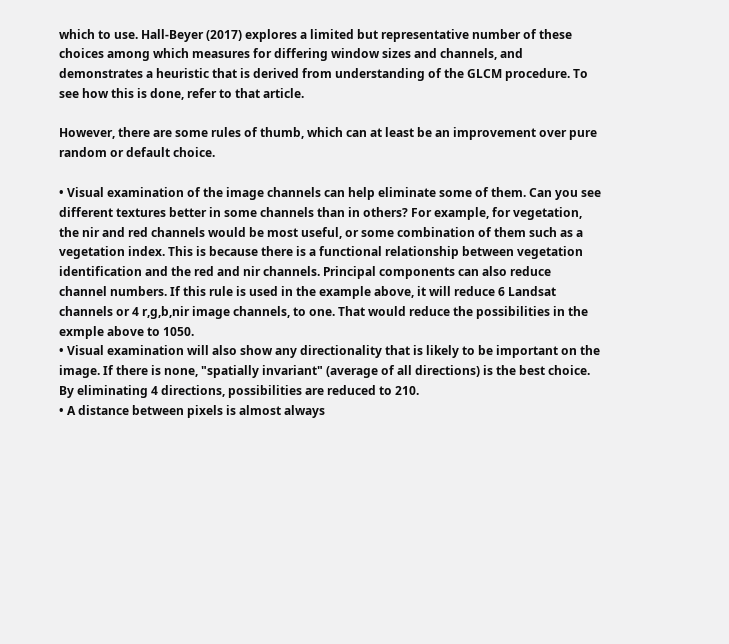which to use. Hall-Beyer (2017) explores a limited but representative number of these
choices among which measures for differing window sizes and channels, and
demonstrates a heuristic that is derived from understanding of the GLCM procedure. To
see how this is done, refer to that article.

However, there are some rules of thumb, which can at least be an improvement over pure
random or default choice.

• Visual examination of the image channels can help eliminate some of them. Can you see
different textures better in some channels than in others? For example, for vegetation,
the nir and red channels would be most useful, or some combination of them such as a
vegetation index. This is because there is a functional relationship between vegetation
identification and the red and nir channels. Principal components can also reduce
channel numbers. If this rule is used in the example above, it will reduce 6 Landsat
channels or 4 r,g,b,nir image channels, to one. That would reduce the possibilities in the
exmple above to 1050.
• Visual examination will also show any directionality that is likely to be important on the
image. If there is none, "spatially invariant" (average of all directions) is the best choice.
By eliminating 4 directions, possibilities are reduced to 210.
• A distance between pixels is almost always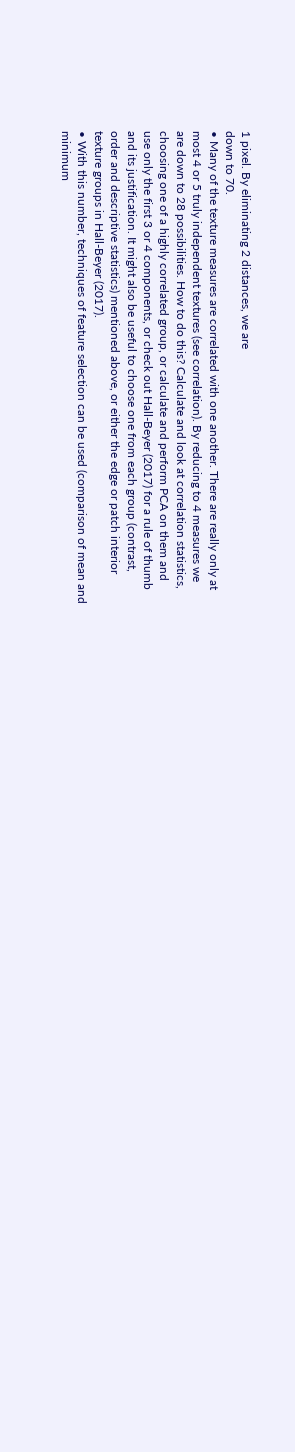1 pixel. By eliminating 2 distances, we are
down to 70.
• Many of the texture measures are correlated with one another. There are really only at
most 4 or 5 truly independent textures (see correlation). By reducing to 4 measures we
are down to 28 possibilities. How to do this? Calculate and look at correlation statistics,
choosing one of a highly correlated group, or calculate and perform PCA on them and
use only the first 3 or 4 components, or check out Hall-Beyer (2017) for a rule of thumb
and its justification. It might also be useful to choose one from each group (contrast,
order and descriptive statistics) mentioned above, or either the edge or patch interior
texture groups in Hall-Beyer (2017).
• With this number, techniques of feature selection can be used (comparison of mean and
minimum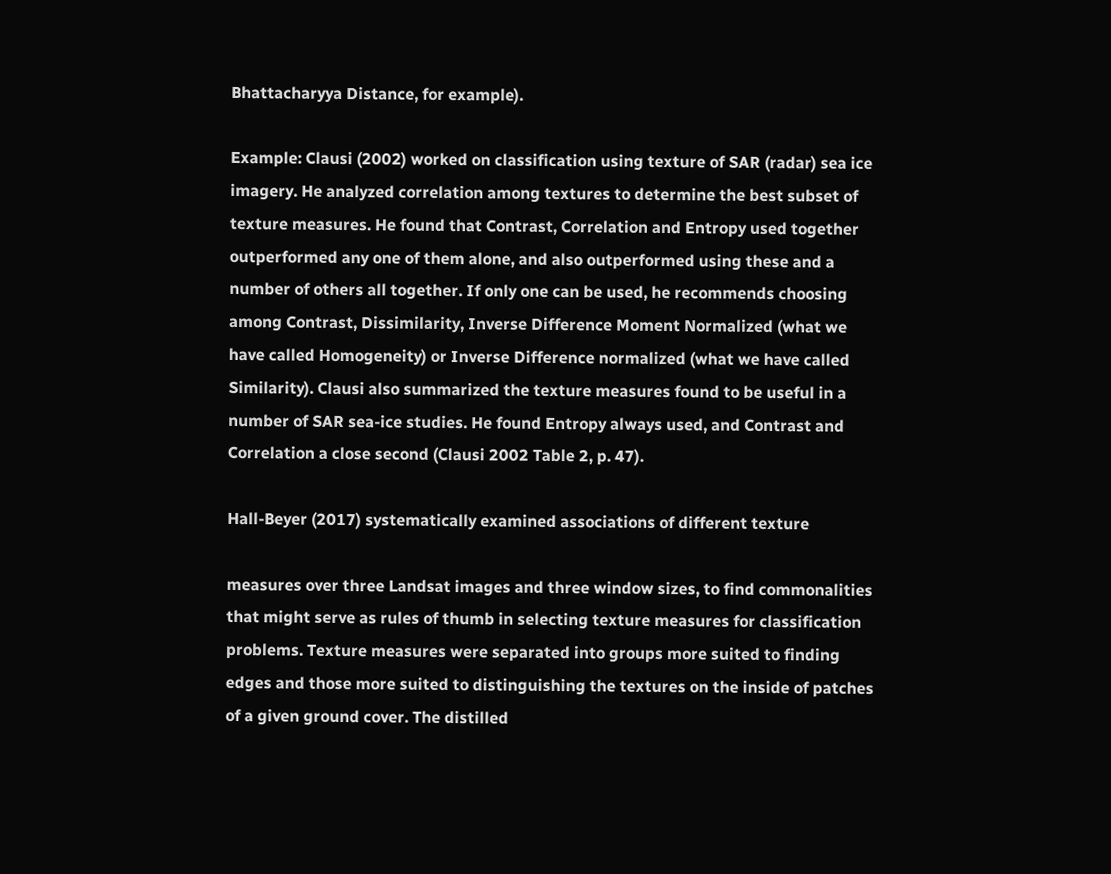Bhattacharyya Distance, for example).

Example: Clausi (2002) worked on classification using texture of SAR (radar) sea ice
imagery. He analyzed correlation among textures to determine the best subset of
texture measures. He found that Contrast, Correlation and Entropy used together
outperformed any one of them alone, and also outperformed using these and a
number of others all together. If only one can be used, he recommends choosing
among Contrast, Dissimilarity, Inverse Difference Moment Normalized (what we
have called Homogeneity) or Inverse Difference normalized (what we have called
Similarity). Clausi also summarized the texture measures found to be useful in a
number of SAR sea-ice studies. He found Entropy always used, and Contrast and
Correlation a close second (Clausi 2002 Table 2, p. 47).

Hall-Beyer (2017) systematically examined associations of different texture

measures over three Landsat images and three window sizes, to find commonalities
that might serve as rules of thumb in selecting texture measures for classification
problems. Texture measures were separated into groups more suited to finding
edges and those more suited to distinguishing the textures on the inside of patches
of a given ground cover. The distilled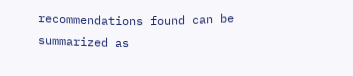recommendations found can be summarized as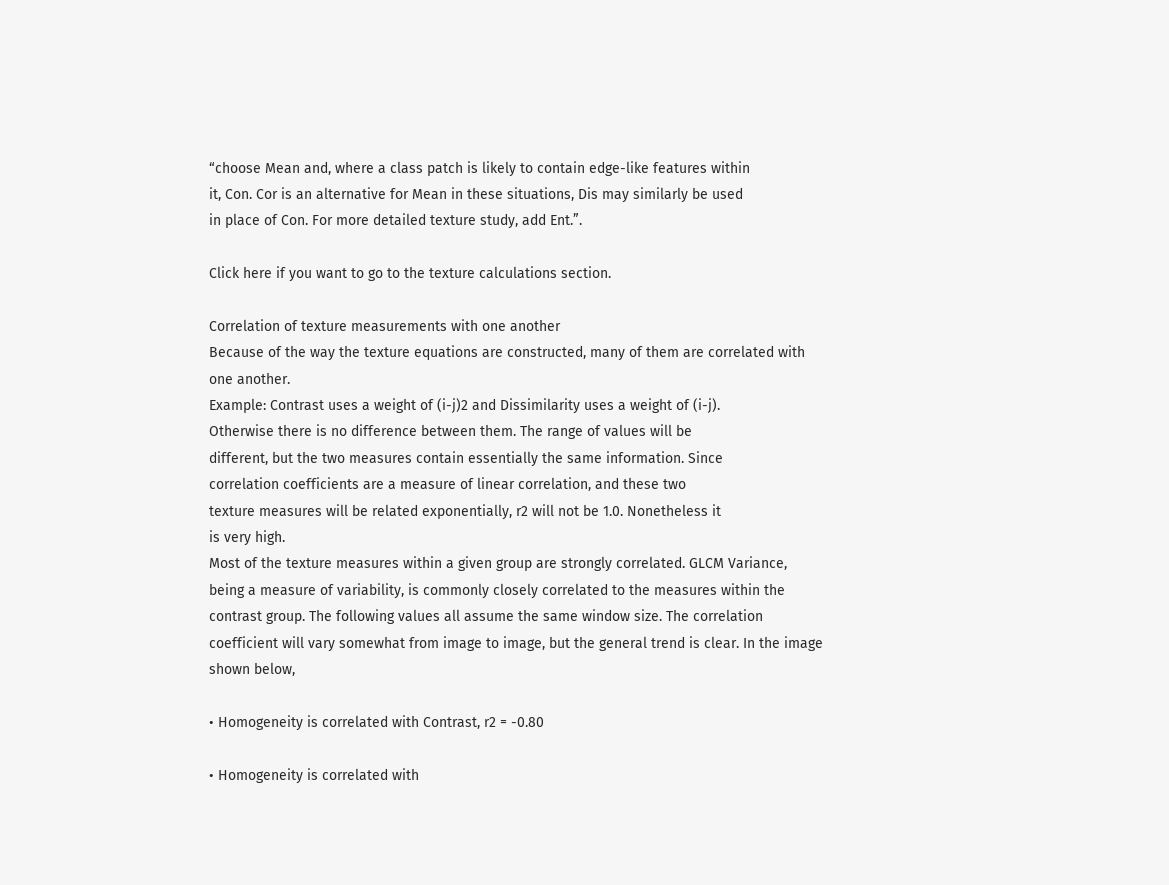“choose Mean and, where a class patch is likely to contain edge-like features within
it, Con. Cor is an alternative for Mean in these situations, Dis may similarly be used
in place of Con. For more detailed texture study, add Ent.”.

Click here if you want to go to the texture calculations section.

Correlation of texture measurements with one another
Because of the way the texture equations are constructed, many of them are correlated with
one another.
Example: Contrast uses a weight of (i-j)2 and Dissimilarity uses a weight of (i-j).
Otherwise there is no difference between them. The range of values will be
different, but the two measures contain essentially the same information. Since
correlation coefficients are a measure of linear correlation, and these two
texture measures will be related exponentially, r2 will not be 1.0. Nonetheless it
is very high.
Most of the texture measures within a given group are strongly correlated. GLCM Variance,
being a measure of variability, is commonly closely correlated to the measures within the
contrast group. The following values all assume the same window size. The correlation
coefficient will vary somewhat from image to image, but the general trend is clear. In the image
shown below,

• Homogeneity is correlated with Contrast, r2 = -0.80

• Homogeneity is correlated with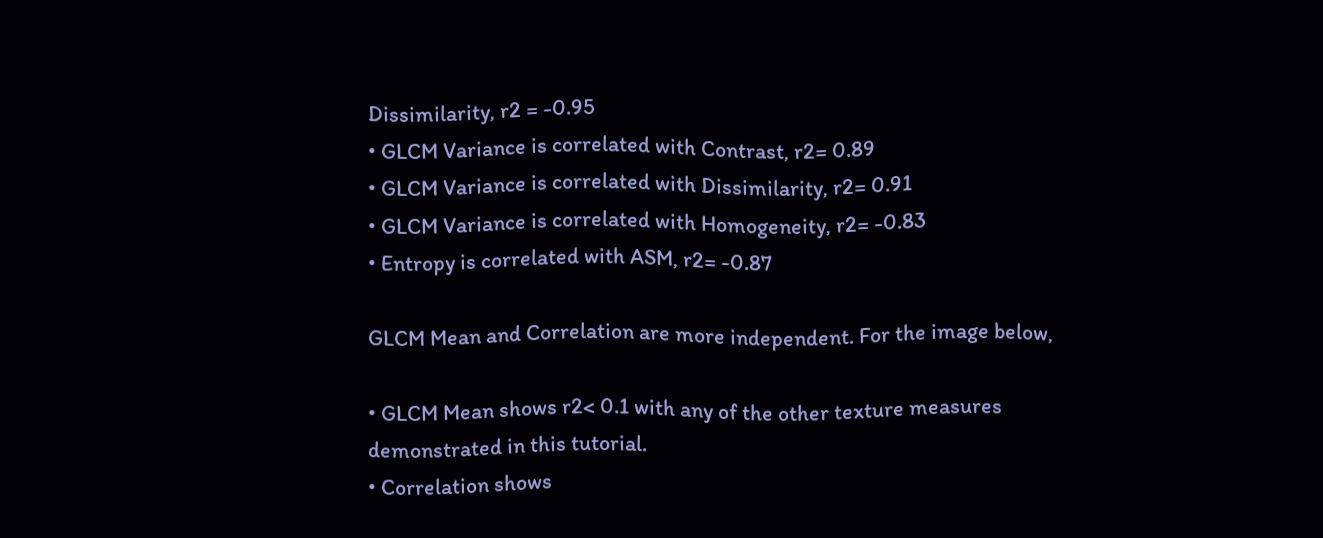Dissimilarity, r2 = -0.95
• GLCM Variance is correlated with Contrast, r2= 0.89
• GLCM Variance is correlated with Dissimilarity, r2= 0.91
• GLCM Variance is correlated with Homogeneity, r2= -0.83
• Entropy is correlated with ASM, r2= -0.87

GLCM Mean and Correlation are more independent. For the image below,

• GLCM Mean shows r2< 0.1 with any of the other texture measures
demonstrated in this tutorial.
• Correlation shows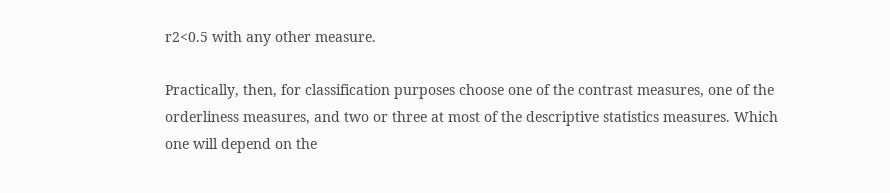r2<0.5 with any other measure.

Practically, then, for classification purposes choose one of the contrast measures, one of the
orderliness measures, and two or three at most of the descriptive statistics measures. Which
one will depend on the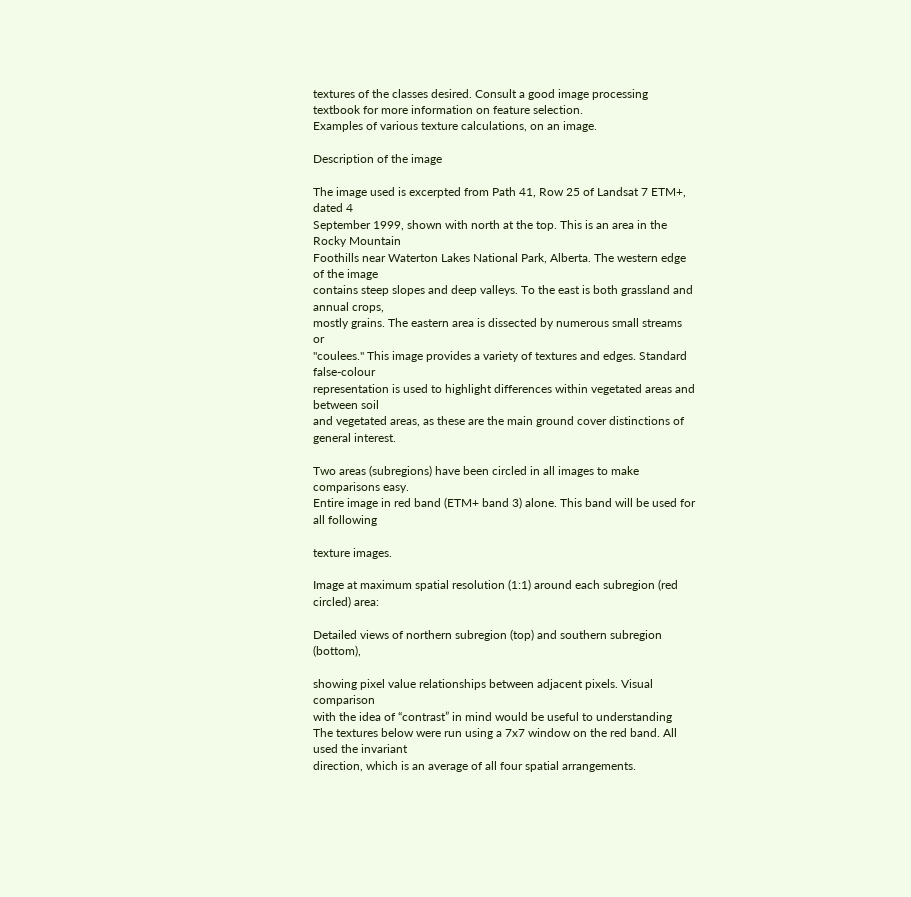textures of the classes desired. Consult a good image processing
textbook for more information on feature selection.
Examples of various texture calculations, on an image.

Description of the image

The image used is excerpted from Path 41, Row 25 of Landsat 7 ETM+, dated 4
September 1999, shown with north at the top. This is an area in the Rocky Mountain
Foothills near Waterton Lakes National Park, Alberta. The western edge of the image
contains steep slopes and deep valleys. To the east is both grassland and annual crops,
mostly grains. The eastern area is dissected by numerous small streams or
"coulees." This image provides a variety of textures and edges. Standard false-colour
representation is used to highlight differences within vegetated areas and between soil
and vegetated areas, as these are the main ground cover distinctions of general interest.

Two areas (subregions) have been circled in all images to make comparisons easy.
Entire image in red band (ETM+ band 3) alone. This band will be used for all following

texture images.

Image at maximum spatial resolution (1:1) around each subregion (red circled) area:

Detailed views of northern subregion (top) and southern subregion (bottom),

showing pixel value relationships between adjacent pixels. Visual comparison
with the idea of “contrast” in mind would be useful to understanding
The textures below were run using a 7x7 window on the red band. All used the invariant
direction, which is an average of all four spatial arrangements.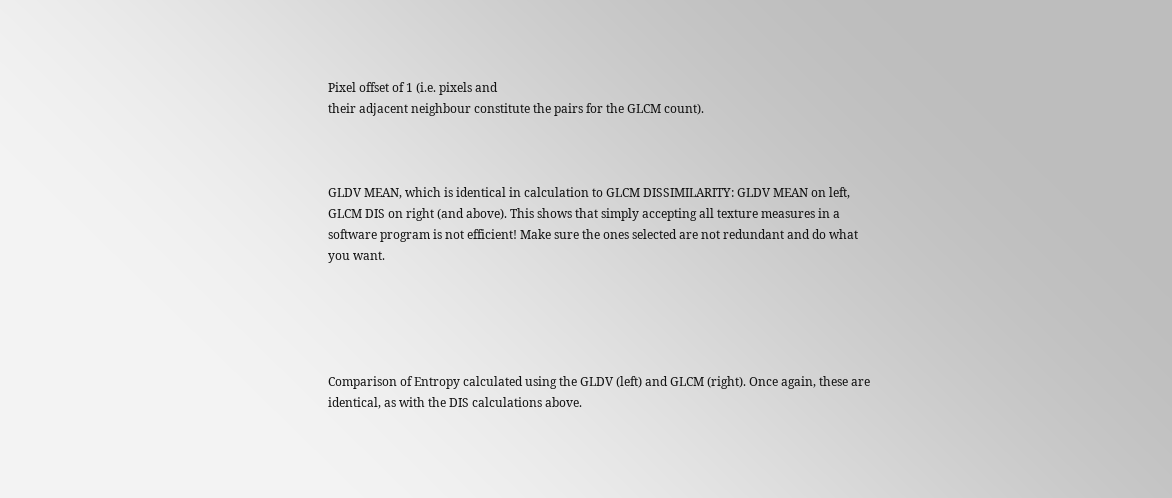Pixel offset of 1 (i.e. pixels and
their adjacent neighbour constitute the pairs for the GLCM count).



GLDV MEAN, which is identical in calculation to GLCM DISSIMILARITY: GLDV MEAN on left,
GLCM DIS on right (and above). This shows that simply accepting all texture measures in a
software program is not efficient! Make sure the ones selected are not redundant and do what
you want.





Comparison of Entropy calculated using the GLDV (left) and GLCM (right). Once again, these are
identical, as with the DIS calculations above.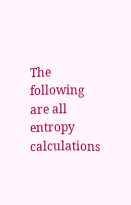The following are all entropy calculations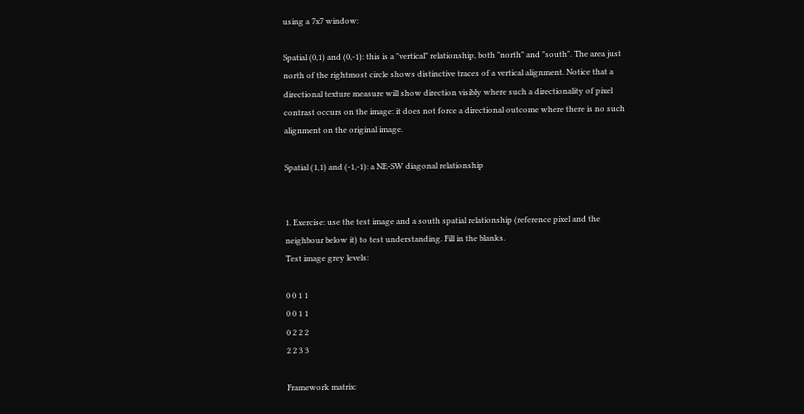using a 7x7 window:

Spatial (0,1) and (0,-1): this is a "vertical" relationship, both "north" and "south". The area just
north of the rightmost circle shows distinctive traces of a vertical alignment. Notice that a
directional texture measure will show direction visibly where such a directionality of pixel
contrast occurs on the image: it does not force a directional outcome where there is no such
alignment on the original image.

Spatial (1,1) and (-1,-1): a NE-SW diagonal relationship


1. Exercise: use the test image and a south spatial relationship (reference pixel and the
neighbour below it) to test understanding. Fill in the blanks.
Test image grey levels:

0 0 1 1
0 0 1 1
0 2 2 2
2 2 3 3

Framework matrix: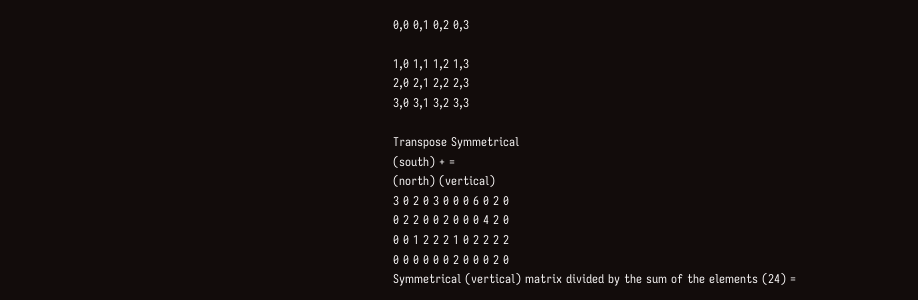0,0 0,1 0,2 0,3

1,0 1,1 1,2 1,3
2,0 2,1 2,2 2,3
3,0 3,1 3,2 3,3

Transpose Symmetrical
(south) + =
(north) (vertical)
3 0 2 0 3 0 0 0 6 0 2 0
0 2 2 0 0 2 0 0 0 4 2 0
0 0 1 2 2 2 1 0 2 2 2 2
0 0 0 0 0 0 2 0 0 0 2 0
Symmetrical (vertical) matrix divided by the sum of the elements (24) =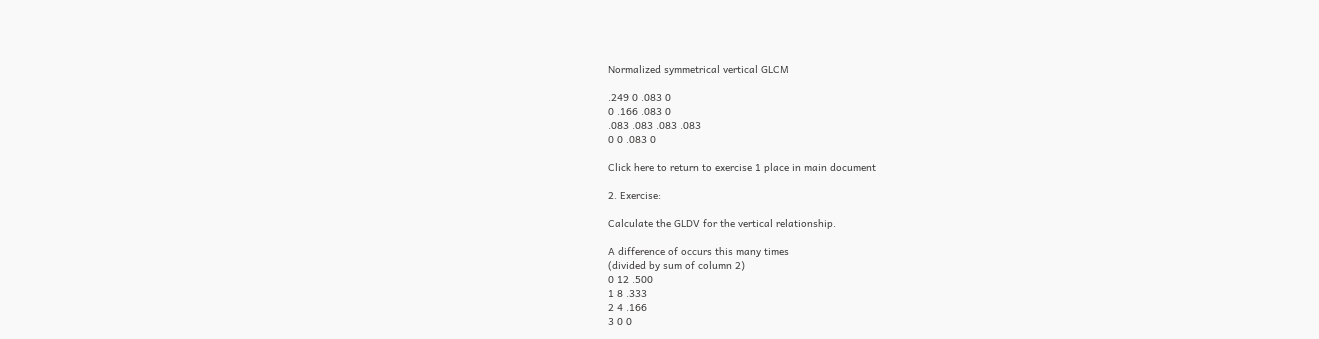Normalized symmetrical vertical GLCM

.249 0 .083 0
0 .166 .083 0
.083 .083 .083 .083
0 0 .083 0

Click here to return to exercise 1 place in main document

2. Exercise:

Calculate the GLDV for the vertical relationship.

A difference of occurs this many times
(divided by sum of column 2)
0 12 .500
1 8 .333
2 4 .166
3 0 0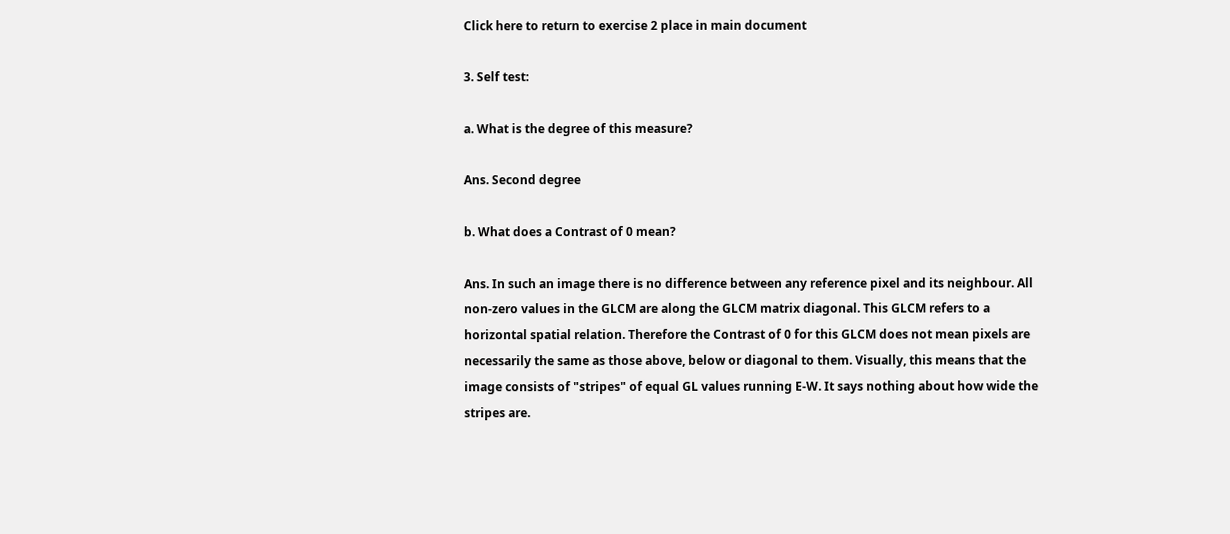Click here to return to exercise 2 place in main document

3. Self test:

a. What is the degree of this measure?

Ans. Second degree

b. What does a Contrast of 0 mean?

Ans. In such an image there is no difference between any reference pixel and its neighbour. All
non-zero values in the GLCM are along the GLCM matrix diagonal. This GLCM refers to a
horizontal spatial relation. Therefore the Contrast of 0 for this GLCM does not mean pixels are
necessarily the same as those above, below or diagonal to them. Visually, this means that the
image consists of "stripes" of equal GL values running E-W. It says nothing about how wide the
stripes are.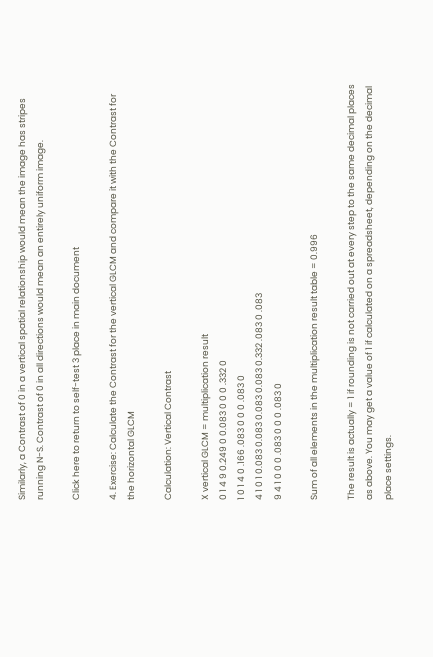Similarly, a Contrast of 0 in a vertical spatial relationship would mean the image has stripes
running N-S. Contrast of 0 in all directions would mean an entirely uniform image.

Click here to return to self-test 3 place in main document

4. Exercise: Calculate the Contrast for the vertical GLCM and compare it with the Contrast for
the horizontal GLCM

Calculation: Vertical Contrast

X vertical GLCM = multiplication result
0 1 4 9 0.249 0 0.083 0 0 0 .332 0
1 0 1 4 0 .166 .083 0 0 0 .083 0
4 1 0 1 0.083 0.083 0.083 0.083 0.332 .083 0 .083
9 4 1 0 0 0 .083 0 0 0 .083 0

Sum of all elements in the multiplication result table = 0.996

The result is actually = 1 if rounding is not carried out at every step to the same decimal places
as above. You may get a value of 1 if calculated on a spreadsheet, depending on the decimal
place settings.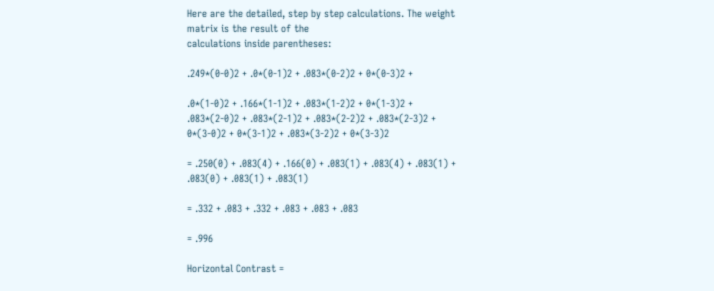Here are the detailed, step by step calculations. The weight matrix is the result of the
calculations inside parentheses:

.249*(0-0)2 + .0*(0-1)2 + .083*(0-2)2 + 0*(0-3)2 +

.0*(1-0)2 + .166*(1-1)2 + .083*(1-2)2 + 0*(1-3)2 +
.083*(2-0)2 + .083*(2-1)2 + .083*(2-2)2 + .083*(2-3)2 +
0*(3-0)2 + 0*(3-1)2 + .083*(3-2)2 + 0*(3-3)2

= .250(0) + .083(4) + .166(0) + .083(1) + .083(4) + .083(1) + .083(0) + .083(1) + .083(1)

= .332 + .083 + .332 + .083 + .083 + .083

= .996

Horizontal Contrast =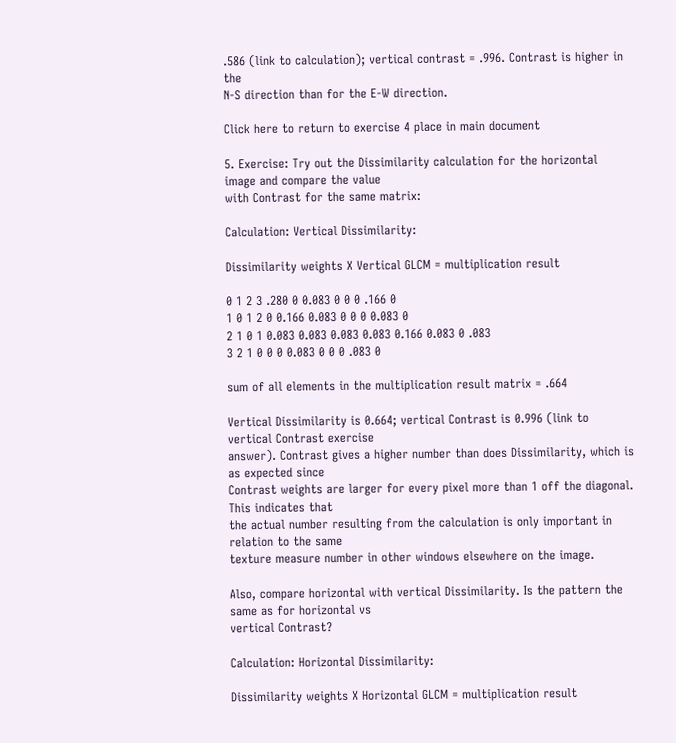.586 (link to calculation); vertical contrast = .996. Contrast is higher in the
N-S direction than for the E-W direction.

Click here to return to exercise 4 place in main document

5. Exercise: Try out the Dissimilarity calculation for the horizontal image and compare the value
with Contrast for the same matrix:

Calculation: Vertical Dissimilarity:

Dissimilarity weights X Vertical GLCM = multiplication result

0 1 2 3 .280 0 0.083 0 0 0 .166 0
1 0 1 2 0 0.166 0.083 0 0 0 0.083 0
2 1 0 1 0.083 0.083 0.083 0.083 0.166 0.083 0 .083
3 2 1 0 0 0 0.083 0 0 0 .083 0

sum of all elements in the multiplication result matrix = .664

Vertical Dissimilarity is 0.664; vertical Contrast is 0.996 (link to vertical Contrast exercise
answer). Contrast gives a higher number than does Dissimilarity, which is as expected since
Contrast weights are larger for every pixel more than 1 off the diagonal. This indicates that
the actual number resulting from the calculation is only important in relation to the same
texture measure number in other windows elsewhere on the image.

Also, compare horizontal with vertical Dissimilarity. Is the pattern the same as for horizontal vs
vertical Contrast?

Calculation: Horizontal Dissimilarity:

Dissimilarity weights X Horizontal GLCM = multiplication result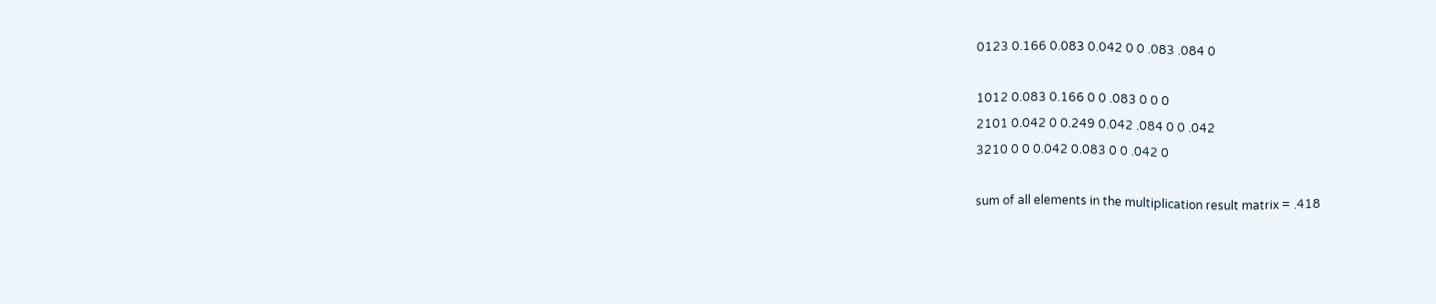0123 0.166 0.083 0.042 0 0 .083 .084 0

1012 0.083 0.166 0 0 .083 0 0 0
2101 0.042 0 0.249 0.042 .084 0 0 .042
3210 0 0 0.042 0.083 0 0 .042 0

sum of all elements in the multiplication result matrix = .418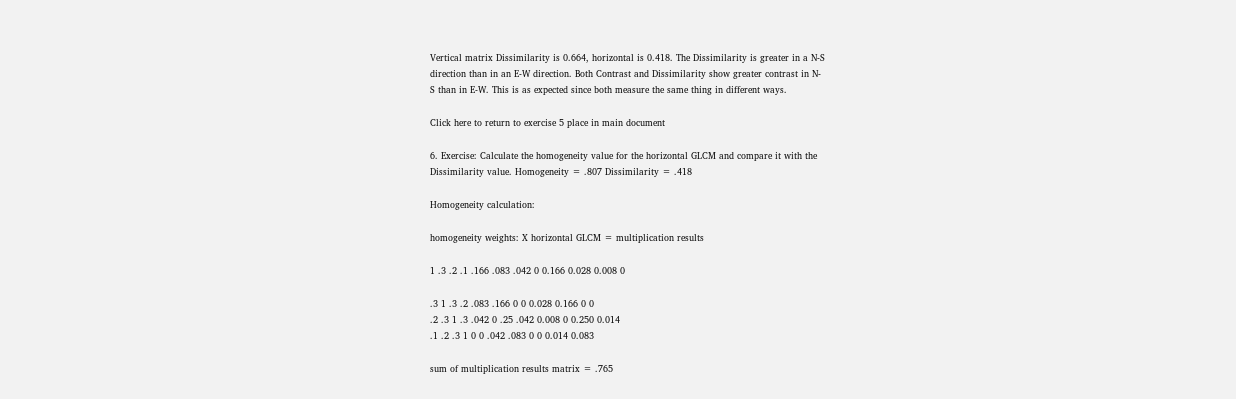Vertical matrix Dissimilarity is 0.664, horizontal is 0.418. The Dissimilarity is greater in a N-S
direction than in an E-W direction. Both Contrast and Dissimilarity show greater contrast in N-
S than in E-W. This is as expected since both measure the same thing in different ways.

Click here to return to exercise 5 place in main document

6. Exercise: Calculate the homogeneity value for the horizontal GLCM and compare it with the
Dissimilarity value. Homogeneity = .807 Dissimilarity = .418

Homogeneity calculation:

homogeneity weights: X horizontal GLCM = multiplication results

1 .3 .2 .1 .166 .083 .042 0 0.166 0.028 0.008 0

.3 1 .3 .2 .083 .166 0 0 0.028 0.166 0 0
.2 .3 1 .3 .042 0 .25 .042 0.008 0 0.250 0.014
.1 .2 .3 1 0 0 .042 .083 0 0 0.014 0.083

sum of multiplication results matrix = .765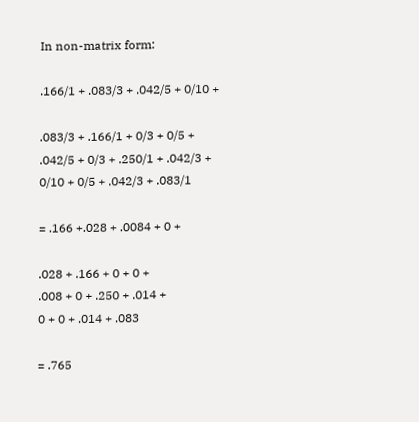In non-matrix form:

.166/1 + .083/3 + .042/5 + 0/10 +

.083/3 + .166/1 + 0/3 + 0/5 +
.042/5 + 0/3 + .250/1 + .042/3 +
0/10 + 0/5 + .042/3 + .083/1

= .166 +.028 + .0084 + 0 +

.028 + .166 + 0 + 0 +
.008 + 0 + .250 + .014 +
0 + 0 + .014 + .083

= .765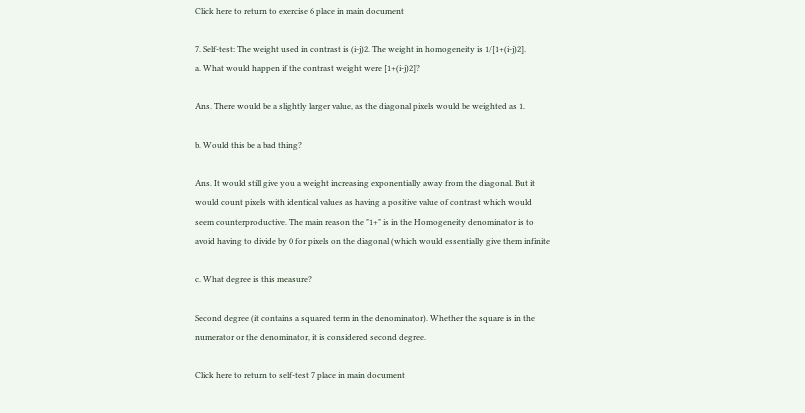Click here to return to exercise 6 place in main document

7. Self-test: The weight used in contrast is (i-j)2. The weight in homogeneity is 1/[1+(i-j)2].
a. What would happen if the contrast weight were [1+(i-j)2]?

Ans. There would be a slightly larger value, as the diagonal pixels would be weighted as 1.

b. Would this be a bad thing?

Ans. It would still give you a weight increasing exponentially away from the diagonal. But it
would count pixels with identical values as having a positive value of contrast which would
seem counterproductive. The main reason the "1+" is in the Homogeneity denominator is to
avoid having to divide by 0 for pixels on the diagonal (which would essentially give them infinite

c. What degree is this measure?

Second degree (it contains a squared term in the denominator). Whether the square is in the
numerator or the denominator, it is considered second degree.

Click here to return to self-test 7 place in main document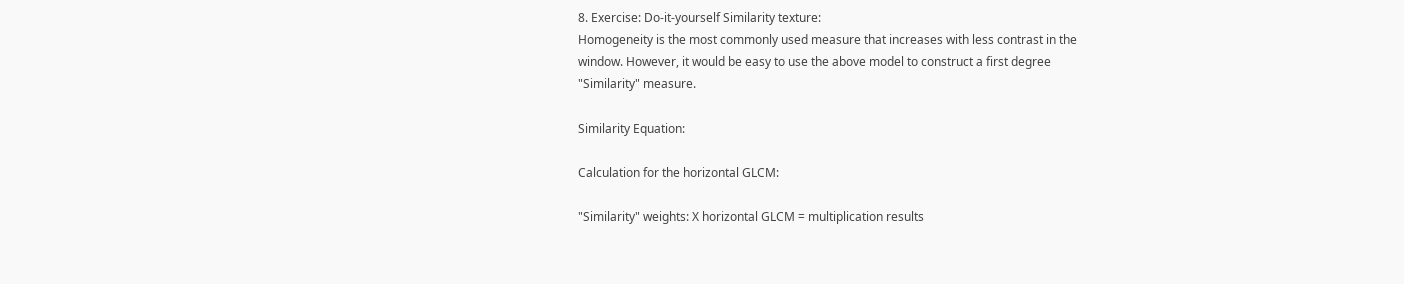8. Exercise: Do-it-yourself Similarity texture:
Homogeneity is the most commonly used measure that increases with less contrast in the
window. However, it would be easy to use the above model to construct a first degree
"Similarity" measure.

Similarity Equation:

Calculation for the horizontal GLCM:

"Similarity" weights: X horizontal GLCM = multiplication results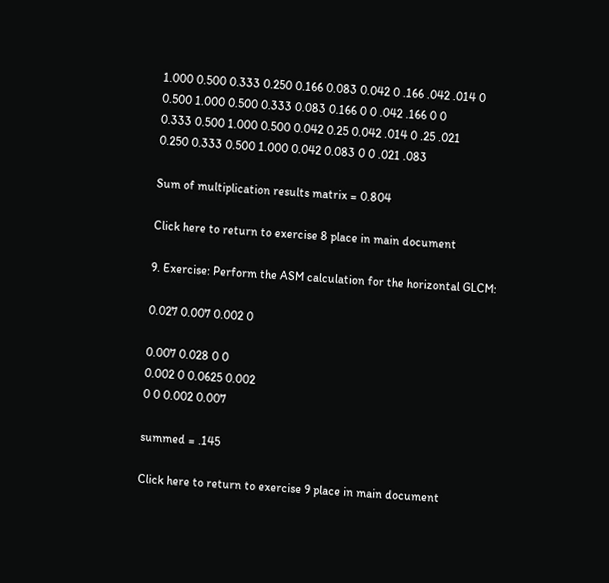1.000 0.500 0.333 0.250 0.166 0.083 0.042 0 .166 .042 .014 0
0.500 1.000 0.500 0.333 0.083 0.166 0 0 .042 .166 0 0
0.333 0.500 1.000 0.500 0.042 0.25 0.042 .014 0 .25 .021
0.250 0.333 0.500 1.000 0.042 0.083 0 0 .021 .083

Sum of multiplication results matrix = 0.804

Click here to return to exercise 8 place in main document

9. Exercise: Perform the ASM calculation for the horizontal GLCM:

0.027 0.007 0.002 0

0.007 0.028 0 0
0.002 0 0.0625 0.002
0 0 0.002 0.007

summed = .145

Click here to return to exercise 9 place in main document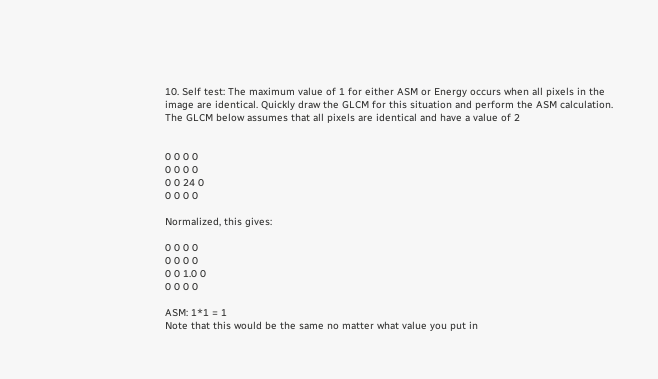10. Self test: The maximum value of 1 for either ASM or Energy occurs when all pixels in the
image are identical. Quickly draw the GLCM for this situation and perform the ASM calculation.
The GLCM below assumes that all pixels are identical and have a value of 2


0 0 0 0
0 0 0 0
0 0 24 0
0 0 0 0

Normalized, this gives:

0 0 0 0
0 0 0 0
0 0 1.0 0
0 0 0 0

ASM: 1*1 = 1
Note that this would be the same no matter what value you put in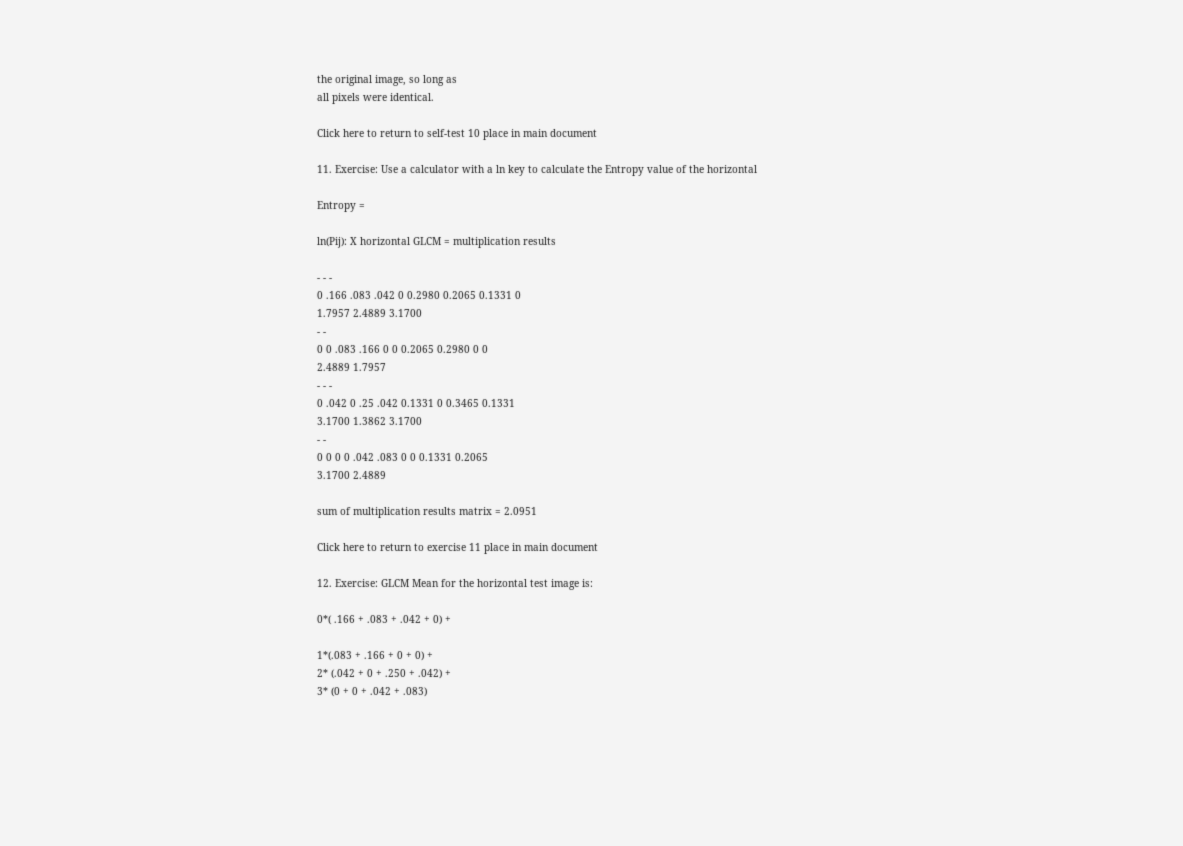the original image, so long as
all pixels were identical.

Click here to return to self-test 10 place in main document

11. Exercise: Use a calculator with a ln key to calculate the Entropy value of the horizontal

Entropy =

ln(Pij): X horizontal GLCM = multiplication results

- - -
0 .166 .083 .042 0 0.2980 0.2065 0.1331 0
1.7957 2.4889 3.1700
- -
0 0 .083 .166 0 0 0.2065 0.2980 0 0
2.4889 1.7957
- - -
0 .042 0 .25 .042 0.1331 0 0.3465 0.1331
3.1700 1.3862 3.1700
- -
0 0 0 0 .042 .083 0 0 0.1331 0.2065
3.1700 2.4889

sum of multiplication results matrix = 2.0951

Click here to return to exercise 11 place in main document

12. Exercise: GLCM Mean for the horizontal test image is:

0*( .166 + .083 + .042 + 0) +

1*(.083 + .166 + 0 + 0) +
2* (.042 + 0 + .250 + .042) +
3* (0 + 0 + .042 + .083)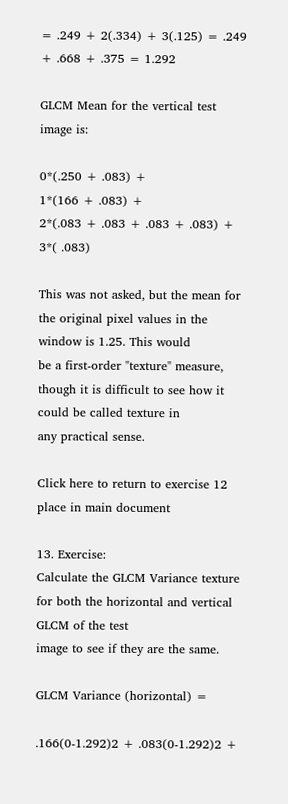= .249 + 2(.334) + 3(.125) = .249 + .668 + .375 = 1.292

GLCM Mean for the vertical test image is:

0*(.250 + .083) +
1*(166 + .083) +
2*(.083 + .083 + .083 + .083) +
3*( .083)

This was not asked, but the mean for the original pixel values in the window is 1.25. This would
be a first-order "texture" measure, though it is difficult to see how it could be called texture in
any practical sense.

Click here to return to exercise 12 place in main document

13. Exercise:
Calculate the GLCM Variance texture for both the horizontal and vertical GLCM of the test
image to see if they are the same.

GLCM Variance (horizontal) =

.166(0-1.292)2 + .083(0-1.292)2 +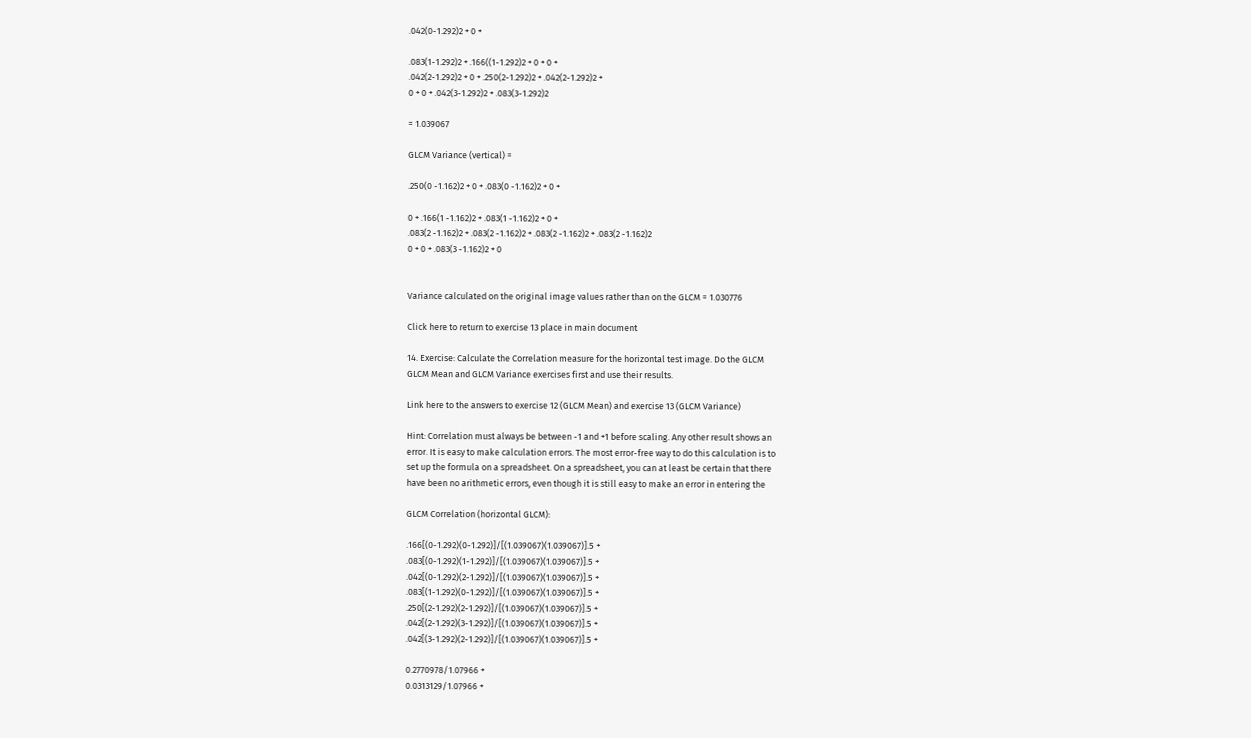.042(0-1.292)2 + 0 +

.083(1-1.292)2 + .166((1-1.292)2 + 0 + 0 +
.042(2-1.292)2 + 0 + .250(2-1.292)2 + .042(2-1.292)2 +
0 + 0 + .042(3-1.292)2 + .083(3-1.292)2

= 1.039067

GLCM Variance (vertical) =

.250(0 -1.162)2 + 0 + .083(0 -1.162)2 + 0 +

0 + .166(1 -1.162)2 + .083(1 -1.162)2 + 0 +
.083(2 -1.162)2 + .083(2 -1.162)2 + .083(2 -1.162)2 + .083(2 -1.162)2
0 + 0 + .083(3 -1.162)2 + 0


Variance calculated on the original image values rather than on the GLCM = 1.030776

Click here to return to exercise 13 place in main document

14. Exercise: Calculate the Correlation measure for the horizontal test image. Do the GLCM
GLCM Mean and GLCM Variance exercises first and use their results.

Link here to the answers to exercise 12 (GLCM Mean) and exercise 13 (GLCM Variance)

Hint: Correlation must always be between -1 and +1 before scaling. Any other result shows an
error. It is easy to make calculation errors. The most error-free way to do this calculation is to
set up the formula on a spreadsheet. On a spreadsheet, you can at least be certain that there
have been no arithmetic errors, even though it is still easy to make an error in entering the

GLCM Correlation (horizontal GLCM):

.166[(0-1.292)(0-1.292)]/[(1.039067)(1.039067)].5 +
.083[(0-1.292)(1-1.292)]/[(1.039067)(1.039067)].5 +
.042[(0-1.292)(2-1.292)]/[(1.039067)(1.039067)].5 +
.083[(1-1.292)(0-1.292)]/[(1.039067)(1.039067)].5 +
.250[(2-1.292)(2-1.292)]/[(1.039067)(1.039067)].5 +
.042[(2-1.292)(3-1.292)]/[(1.039067)(1.039067)].5 +
.042[(3-1.292)(2-1.292)]/[(1.039067)(1.039067)].5 +

0.2770978/1.07966 +
0.0313129/1.07966 +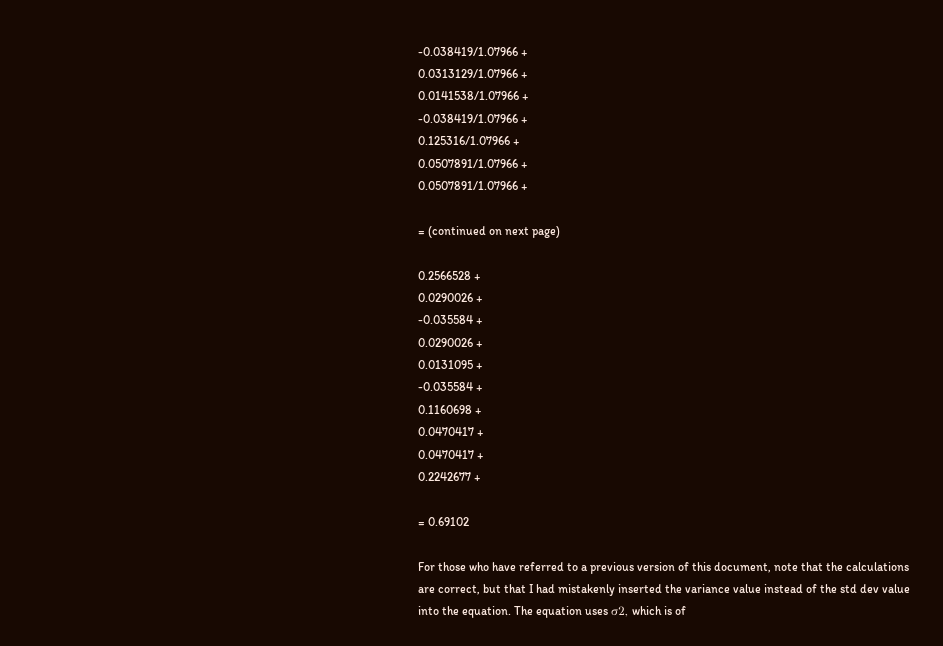-0.038419/1.07966 +
0.0313129/1.07966 +
0.0141538/1.07966 +
-0.038419/1.07966 +
0.125316/1.07966 +
0.0507891/1.07966 +
0.0507891/1.07966 +

= (continued on next page)

0.2566528 +
0.0290026 +
-0.035584 +
0.0290026 +
0.0131095 +
-0.035584 +
0.1160698 +
0.0470417 +
0.0470417 +
0.2242677 +

= 0.69102

For those who have referred to a previous version of this document, note that the calculations
are correct, but that I had mistakenly inserted the variance value instead of the std dev value
into the equation. The equation uses σ2, which is of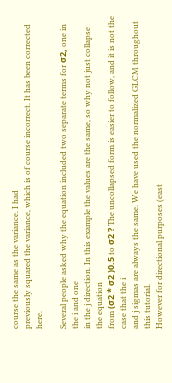course the same as the variance. I had
previously squared the variance, which is of course incorrect. It has been corrected here.

Several people asked why the equation included two separate terms for σ2, one in the i and one
in the j direction. In this example the values are the same, so why not just collapse the equation
from (σ2 * σ2 )0.5 to σ2 ? The uncollapsed form is easier to follow, and it is not the case that the i
and j sigmas are always the same. We have used the normalized GLCM throughout this tutorial.
However for directional purposes (east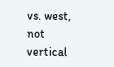vs. west, not vertical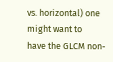vs. horizontal) one might want to
have the GLCM non-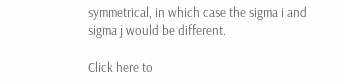symmetrical, in which case the sigma i and sigma j would be different.

Click here to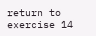return to exercise 14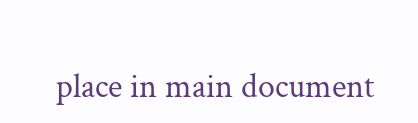place in main document